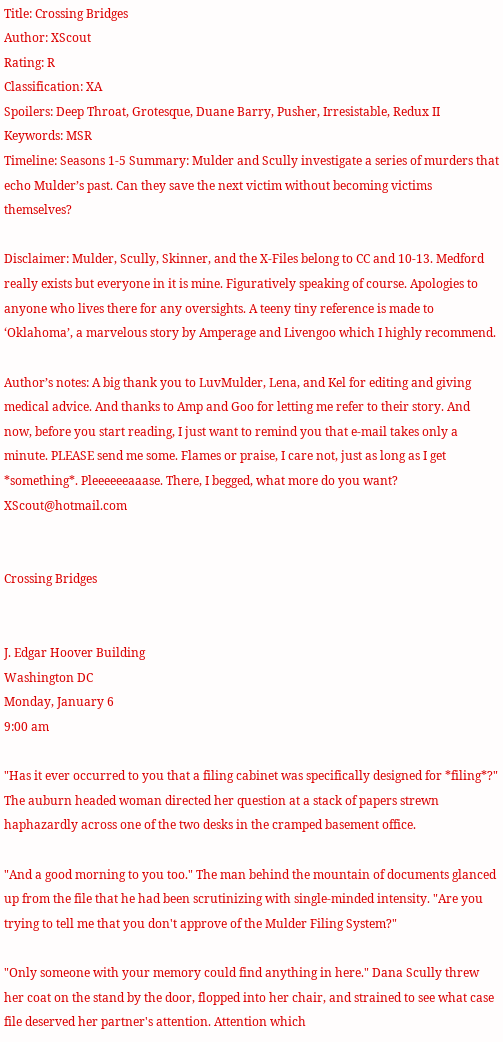Title: Crossing Bridges
Author: XScout
Rating: R
Classification: XA
Spoilers: Deep Throat, Grotesque, Duane Barry, Pusher, Irresistable, Redux II
Keywords: MSR
Timeline: Seasons 1-5 Summary: Mulder and Scully investigate a series of murders that echo Mulder’s past. Can they save the next victim without becoming victims themselves?

Disclaimer: Mulder, Scully, Skinner, and the X-Files belong to CC and 10-13. Medford really exists but everyone in it is mine. Figuratively speaking of course. Apologies to anyone who lives there for any oversights. A teeny tiny reference is made to ‘Oklahoma’, a marvelous story by Amperage and Livengoo which I highly recommend.

Author’s notes: A big thank you to LuvMulder, Lena, and Kel for editing and giving medical advice. And thanks to Amp and Goo for letting me refer to their story. And now, before you start reading, I just want to remind you that e-mail takes only a minute. PLEASE send me some. Flames or praise, I care not, just as long as I get *something*. Pleeeeeeaaase. There, I begged, what more do you want? XScout@hotmail.com


Crossing Bridges


J. Edgar Hoover Building
Washington DC
Monday, January 6
9:00 am

"Has it ever occurred to you that a filing cabinet was specifically designed for *filing*?" The auburn headed woman directed her question at a stack of papers strewn haphazardly across one of the two desks in the cramped basement office.

"And a good morning to you too." The man behind the mountain of documents glanced up from the file that he had been scrutinizing with single-minded intensity. "Are you trying to tell me that you don't approve of the Mulder Filing System?"

"Only someone with your memory could find anything in here." Dana Scully threw her coat on the stand by the door, flopped into her chair, and strained to see what case file deserved her partner's attention. Attention which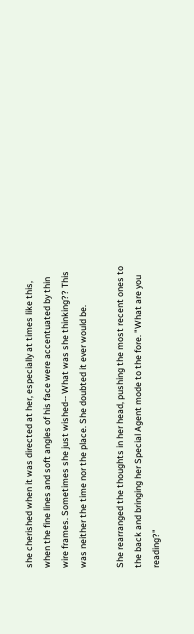she cherished when it was directed at her, especially at times like this, when the fine lines and soft angles of his face were accentuated by thin wire frames. Sometimes she just wished-- What was she thinking?? This was neither the time nor the place. She doubted it ever would be.

She rearranged the thoughts in her head, pushing the most recent ones to the back and bringing her Special Agent mode to the fore. "What are you reading?"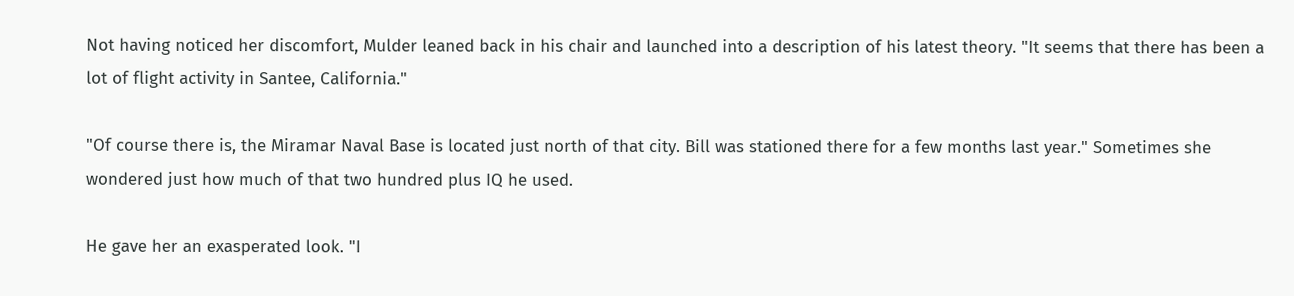Not having noticed her discomfort, Mulder leaned back in his chair and launched into a description of his latest theory. "It seems that there has been a lot of flight activity in Santee, California."

"Of course there is, the Miramar Naval Base is located just north of that city. Bill was stationed there for a few months last year." Sometimes she wondered just how much of that two hundred plus IQ he used.

He gave her an exasperated look. "I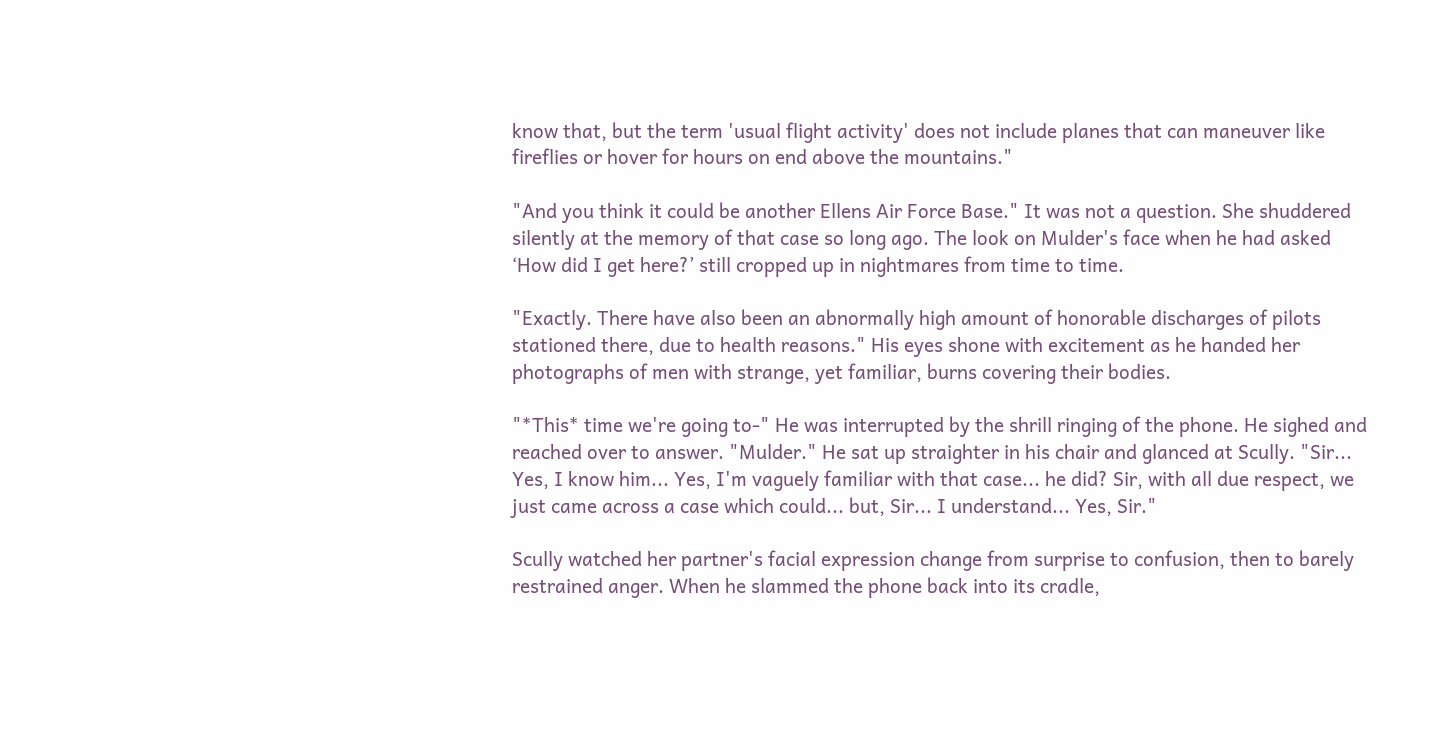know that, but the term 'usual flight activity' does not include planes that can maneuver like fireflies or hover for hours on end above the mountains."

"And you think it could be another Ellens Air Force Base." It was not a question. She shuddered silently at the memory of that case so long ago. The look on Mulder's face when he had asked ‘How did I get here?’ still cropped up in nightmares from time to time.

"Exactly. There have also been an abnormally high amount of honorable discharges of pilots stationed there, due to health reasons." His eyes shone with excitement as he handed her photographs of men with strange, yet familiar, burns covering their bodies.

"*This* time we're going to-" He was interrupted by the shrill ringing of the phone. He sighed and reached over to answer. "Mulder." He sat up straighter in his chair and glanced at Scully. "Sir... Yes, I know him... Yes, I'm vaguely familiar with that case... he did? Sir, with all due respect, we just came across a case which could... but, Sir... I understand... Yes, Sir."

Scully watched her partner's facial expression change from surprise to confusion, then to barely restrained anger. When he slammed the phone back into its cradle,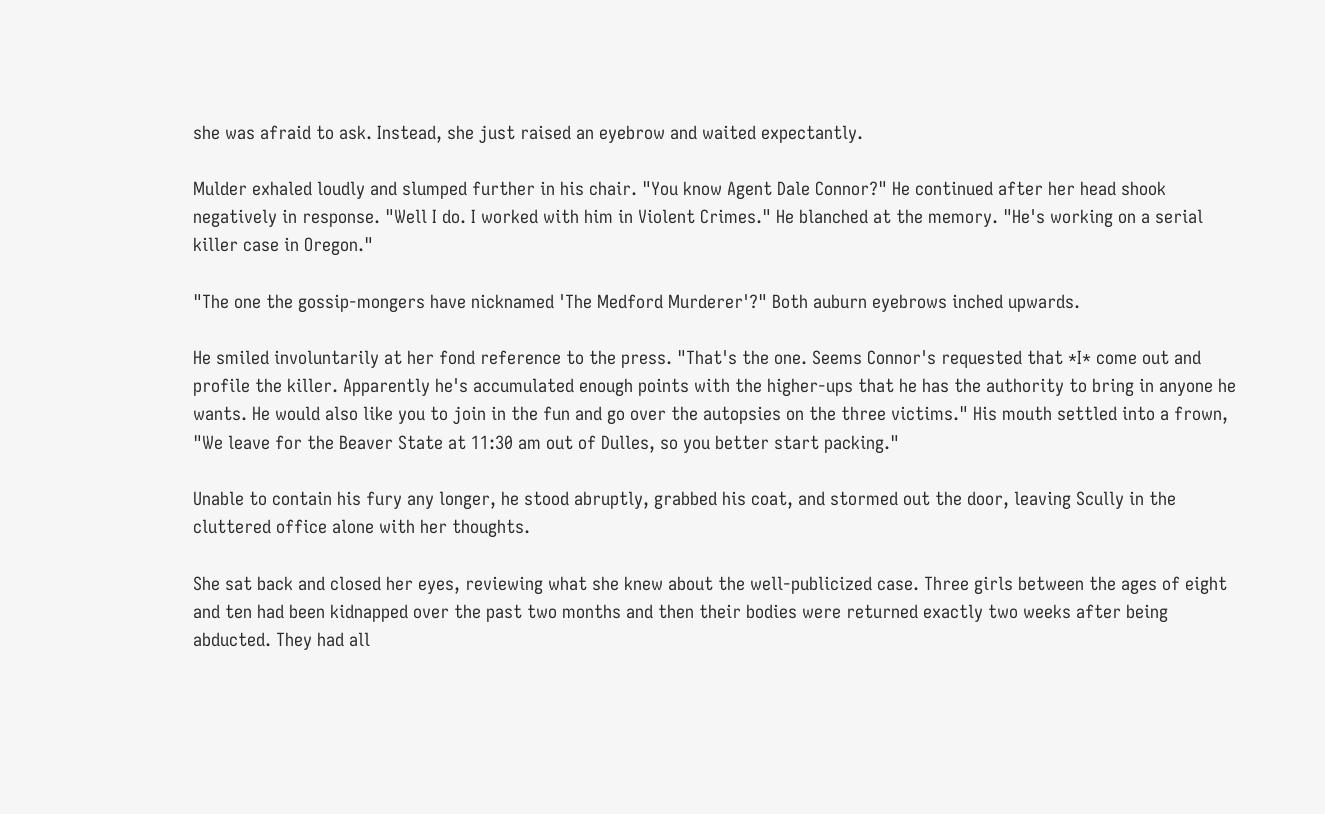she was afraid to ask. Instead, she just raised an eyebrow and waited expectantly.

Mulder exhaled loudly and slumped further in his chair. "You know Agent Dale Connor?" He continued after her head shook negatively in response. "Well I do. I worked with him in Violent Crimes." He blanched at the memory. "He's working on a serial killer case in Oregon."

"The one the gossip-mongers have nicknamed 'The Medford Murderer'?" Both auburn eyebrows inched upwards.

He smiled involuntarily at her fond reference to the press. "That's the one. Seems Connor's requested that *I* come out and profile the killer. Apparently he's accumulated enough points with the higher-ups that he has the authority to bring in anyone he wants. He would also like you to join in the fun and go over the autopsies on the three victims." His mouth settled into a frown, "We leave for the Beaver State at 11:30 am out of Dulles, so you better start packing."

Unable to contain his fury any longer, he stood abruptly, grabbed his coat, and stormed out the door, leaving Scully in the cluttered office alone with her thoughts.

She sat back and closed her eyes, reviewing what she knew about the well-publicized case. Three girls between the ages of eight and ten had been kidnapped over the past two months and then their bodies were returned exactly two weeks after being abducted. They had all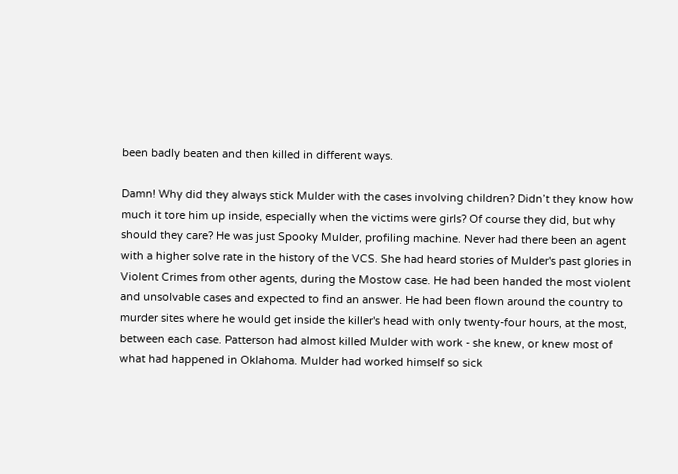been badly beaten and then killed in different ways.

Damn! Why did they always stick Mulder with the cases involving children? Didn’t they know how much it tore him up inside, especially when the victims were girls? Of course they did, but why should they care? He was just Spooky Mulder, profiling machine. Never had there been an agent with a higher solve rate in the history of the VCS. She had heard stories of Mulder's past glories in Violent Crimes from other agents, during the Mostow case. He had been handed the most violent and unsolvable cases and expected to find an answer. He had been flown around the country to murder sites where he would get inside the killer's head with only twenty-four hours, at the most, between each case. Patterson had almost killed Mulder with work - she knew, or knew most of what had happened in Oklahoma. Mulder had worked himself so sick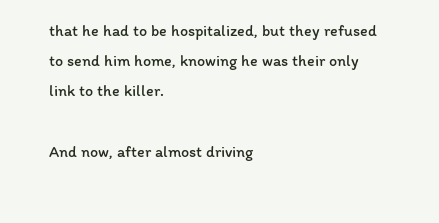that he had to be hospitalized, but they refused to send him home, knowing he was their only link to the killer.

And now, after almost driving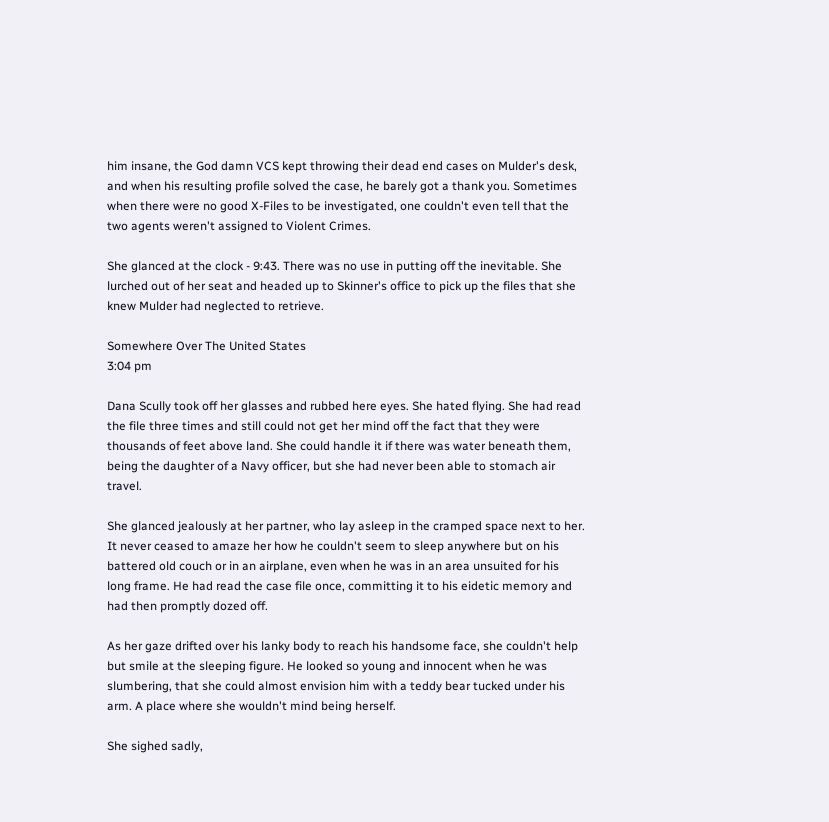him insane, the God damn VCS kept throwing their dead end cases on Mulder's desk, and when his resulting profile solved the case, he barely got a thank you. Sometimes when there were no good X-Files to be investigated, one couldn't even tell that the two agents weren't assigned to Violent Crimes.

She glanced at the clock - 9:43. There was no use in putting off the inevitable. She lurched out of her seat and headed up to Skinner's office to pick up the files that she knew Mulder had neglected to retrieve.

Somewhere Over The United States
3:04 pm

Dana Scully took off her glasses and rubbed here eyes. She hated flying. She had read the file three times and still could not get her mind off the fact that they were thousands of feet above land. She could handle it if there was water beneath them, being the daughter of a Navy officer, but she had never been able to stomach air travel.

She glanced jealously at her partner, who lay asleep in the cramped space next to her. It never ceased to amaze her how he couldn't seem to sleep anywhere but on his battered old couch or in an airplane, even when he was in an area unsuited for his long frame. He had read the case file once, committing it to his eidetic memory and had then promptly dozed off.

As her gaze drifted over his lanky body to reach his handsome face, she couldn't help but smile at the sleeping figure. He looked so young and innocent when he was slumbering, that she could almost envision him with a teddy bear tucked under his arm. A place where she wouldn't mind being herself.

She sighed sadly,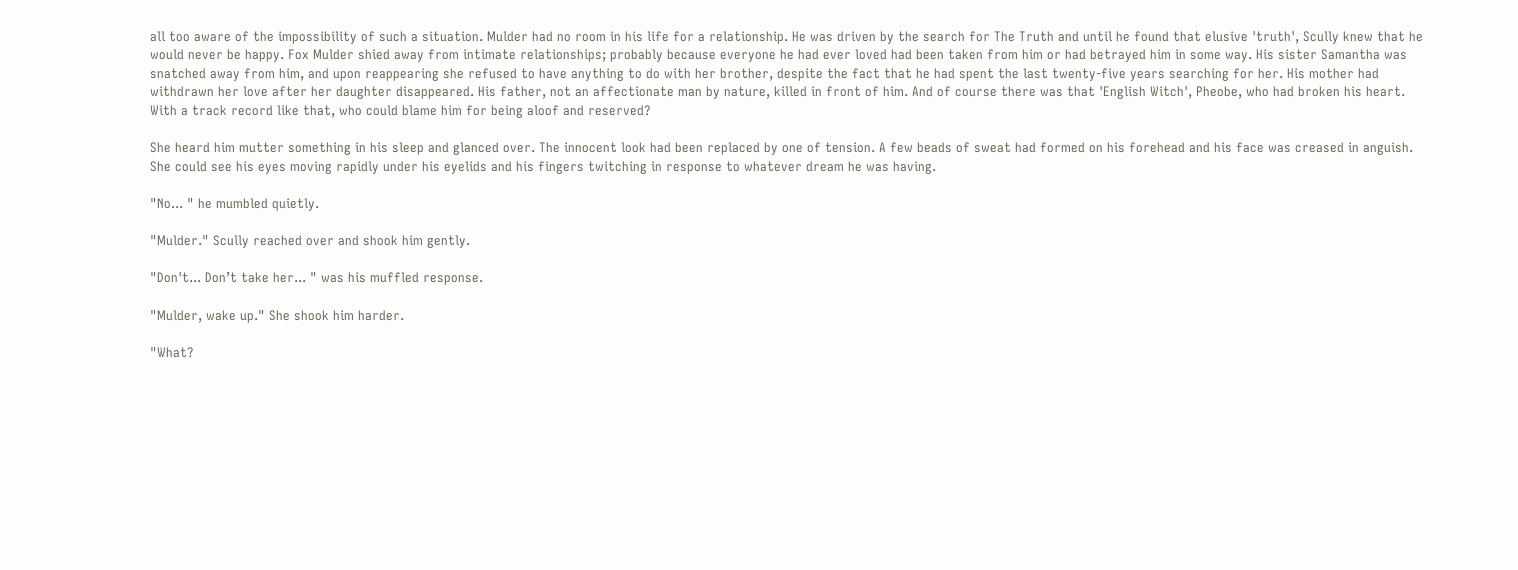all too aware of the impossibility of such a situation. Mulder had no room in his life for a relationship. He was driven by the search for The Truth and until he found that elusive 'truth', Scully knew that he would never be happy. Fox Mulder shied away from intimate relationships; probably because everyone he had ever loved had been taken from him or had betrayed him in some way. His sister Samantha was snatched away from him, and upon reappearing she refused to have anything to do with her brother, despite the fact that he had spent the last twenty-five years searching for her. His mother had withdrawn her love after her daughter disappeared. His father, not an affectionate man by nature, killed in front of him. And of course there was that 'English Witch', Pheobe, who had broken his heart. With a track record like that, who could blame him for being aloof and reserved?

She heard him mutter something in his sleep and glanced over. The innocent look had been replaced by one of tension. A few beads of sweat had formed on his forehead and his face was creased in anguish. She could see his eyes moving rapidly under his eyelids and his fingers twitching in response to whatever dream he was having.

"No... " he mumbled quietly.

"Mulder." Scully reached over and shook him gently.

"Don't... Don’t take her... " was his muffled response.

"Mulder, wake up." She shook him harder.

"What?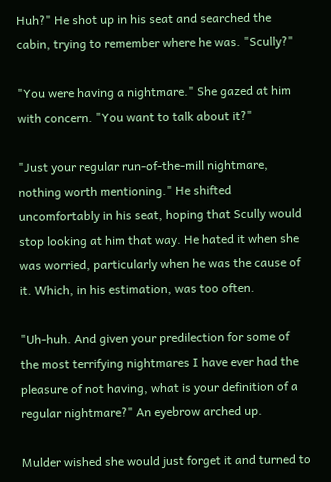Huh?" He shot up in his seat and searched the cabin, trying to remember where he was. "Scully?"

"You were having a nightmare." She gazed at him with concern. "You want to talk about it?"

"Just your regular run-of-the-mill nightmare, nothing worth mentioning." He shifted uncomfortably in his seat, hoping that Scully would stop looking at him that way. He hated it when she was worried, particularly when he was the cause of it. Which, in his estimation, was too often.

"Uh-huh. And given your predilection for some of the most terrifying nightmares I have ever had the pleasure of not having, what is your definition of a regular nightmare?" An eyebrow arched up.

Mulder wished she would just forget it and turned to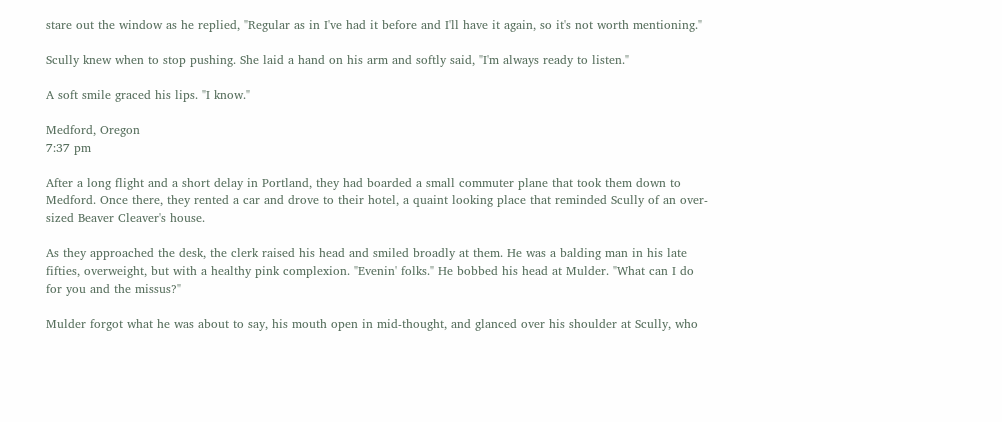stare out the window as he replied, "Regular as in I've had it before and I'll have it again, so it's not worth mentioning."

Scully knew when to stop pushing. She laid a hand on his arm and softly said, "I'm always ready to listen."

A soft smile graced his lips. "I know."

Medford, Oregon
7:37 pm

After a long flight and a short delay in Portland, they had boarded a small commuter plane that took them down to Medford. Once there, they rented a car and drove to their hotel, a quaint looking place that reminded Scully of an over-sized Beaver Cleaver's house.

As they approached the desk, the clerk raised his head and smiled broadly at them. He was a balding man in his late fifties, overweight, but with a healthy pink complexion. "Evenin' folks." He bobbed his head at Mulder. "What can I do for you and the missus?"

Mulder forgot what he was about to say, his mouth open in mid-thought, and glanced over his shoulder at Scully, who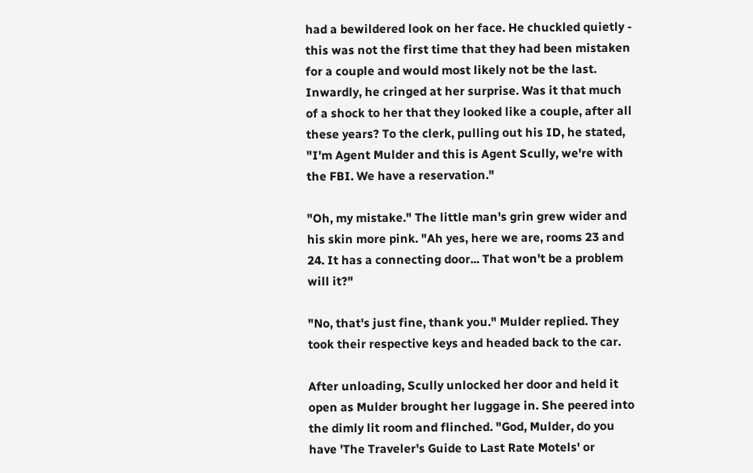had a bewildered look on her face. He chuckled quietly - this was not the first time that they had been mistaken for a couple and would most likely not be the last. Inwardly, he cringed at her surprise. Was it that much of a shock to her that they looked like a couple, after all these years? To the clerk, pulling out his ID, he stated, "I'm Agent Mulder and this is Agent Scully, we're with the FBI. We have a reservation."

"Oh, my mistake." The little man's grin grew wider and his skin more pink. "Ah yes, here we are, rooms 23 and 24. It has a connecting door... That won't be a problem will it?"

"No, that's just fine, thank you." Mulder replied. They took their respective keys and headed back to the car.

After unloading, Scully unlocked her door and held it open as Mulder brought her luggage in. She peered into the dimly lit room and flinched. "God, Mulder, do you have 'The Traveler's Guide to Last Rate Motels' or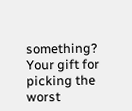something? Your gift for picking the worst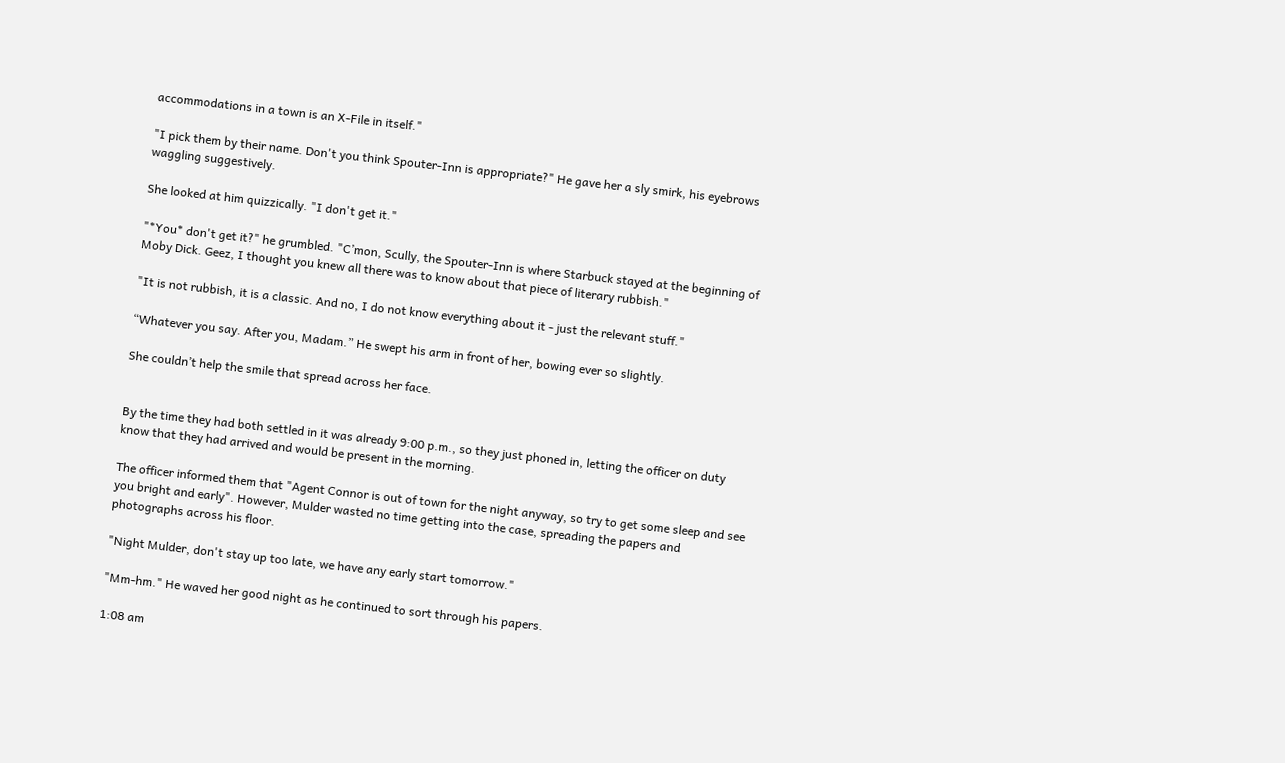accommodations in a town is an X-File in itself."

"I pick them by their name. Don't you think Spouter-Inn is appropriate?" He gave her a sly smirk, his eyebrows waggling suggestively.

She looked at him quizzically. "I don't get it."

"*You* don't get it?" he grumbled. "C’mon, Scully, the Spouter-Inn is where Starbuck stayed at the beginning of Moby Dick. Geez, I thought you knew all there was to know about that piece of literary rubbish."

"It is not rubbish, it is a classic. And no, I do not know everything about it - just the relevant stuff."

“Whatever you say. After you, Madam.” He swept his arm in front of her, bowing ever so slightly.

She couldn’t help the smile that spread across her face.


By the time they had both settled in it was already 9:00 p.m., so they just phoned in, letting the officer on duty know that they had arrived and would be present in the morning.

The officer informed them that "Agent Connor is out of town for the night anyway, so try to get some sleep and see you bright and early". However, Mulder wasted no time getting into the case, spreading the papers and photographs across his floor.

"Night Mulder, don't stay up too late, we have any early start tomorrow."

"Mm-hm." He waved her good night as he continued to sort through his papers.

1:08 am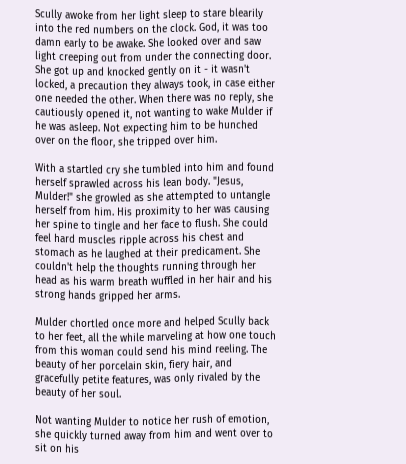Scully awoke from her light sleep to stare blearily into the red numbers on the clock. God, it was too damn early to be awake. She looked over and saw light creeping out from under the connecting door. She got up and knocked gently on it - it wasn't locked, a precaution they always took, in case either one needed the other. When there was no reply, she cautiously opened it, not wanting to wake Mulder if he was asleep. Not expecting him to be hunched over on the floor, she tripped over him.

With a startled cry she tumbled into him and found herself sprawled across his lean body. "Jesus, Mulder!" she growled as she attempted to untangle herself from him. His proximity to her was causing her spine to tingle and her face to flush. She could feel hard muscles ripple across his chest and stomach as he laughed at their predicament. She couldn't help the thoughts running through her head as his warm breath wuffled in her hair and his strong hands gripped her arms.

Mulder chortled once more and helped Scully back to her feet, all the while marveling at how one touch from this woman could send his mind reeling. The beauty of her porcelain skin, fiery hair, and gracefully petite features, was only rivaled by the beauty of her soul.

Not wanting Mulder to notice her rush of emotion, she quickly turned away from him and went over to sit on his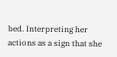bed. Interpreting her actions as a sign that she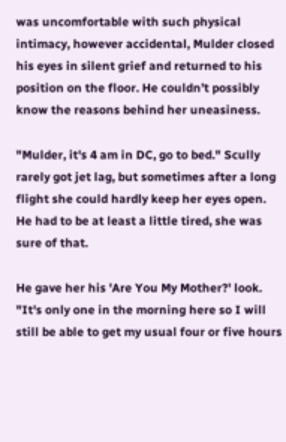was uncomfortable with such physical intimacy, however accidental, Mulder closed his eyes in silent grief and returned to his position on the floor. He couldn’t possibly know the reasons behind her uneasiness.

"Mulder, it's 4 am in DC, go to bed." Scully rarely got jet lag, but sometimes after a long flight she could hardly keep her eyes open. He had to be at least a little tired, she was sure of that.

He gave her his 'Are You My Mother?' look. "It's only one in the morning here so I will still be able to get my usual four or five hours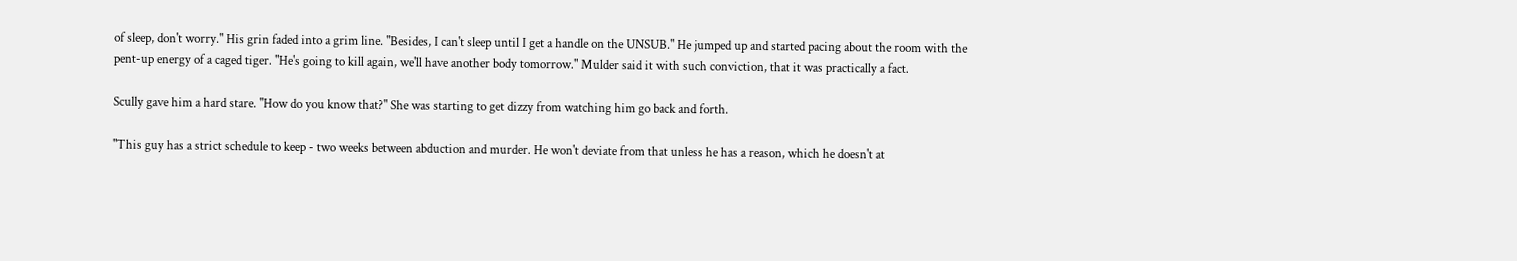of sleep, don't worry." His grin faded into a grim line. "Besides, I can't sleep until I get a handle on the UNSUB." He jumped up and started pacing about the room with the pent-up energy of a caged tiger. "He's going to kill again, we'll have another body tomorrow." Mulder said it with such conviction, that it was practically a fact.

Scully gave him a hard stare. "How do you know that?" She was starting to get dizzy from watching him go back and forth.

"This guy has a strict schedule to keep - two weeks between abduction and murder. He won't deviate from that unless he has a reason, which he doesn't at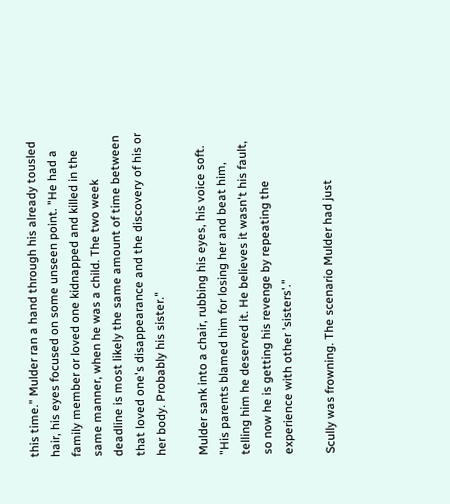this time." Mulder ran a hand through his already tousled hair, his eyes focused on some unseen point. "He had a family member or loved one kidnapped and killed in the same manner, when he was a child. The two week deadline is most likely the same amount of time between that loved one's disappearance and the discovery of his or her body. Probably his sister."

Mulder sank into a chair, rubbing his eyes, his voice soft. "His parents blamed him for losing her and beat him, telling him he deserved it. He believes it wasn't his fault, so now he is getting his revenge by repeating the experience with other 'sisters'."

Scully was frowning. The scenario Mulder had just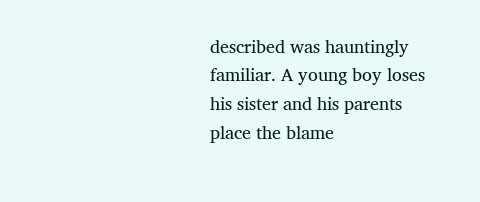described was hauntingly familiar. A young boy loses his sister and his parents place the blame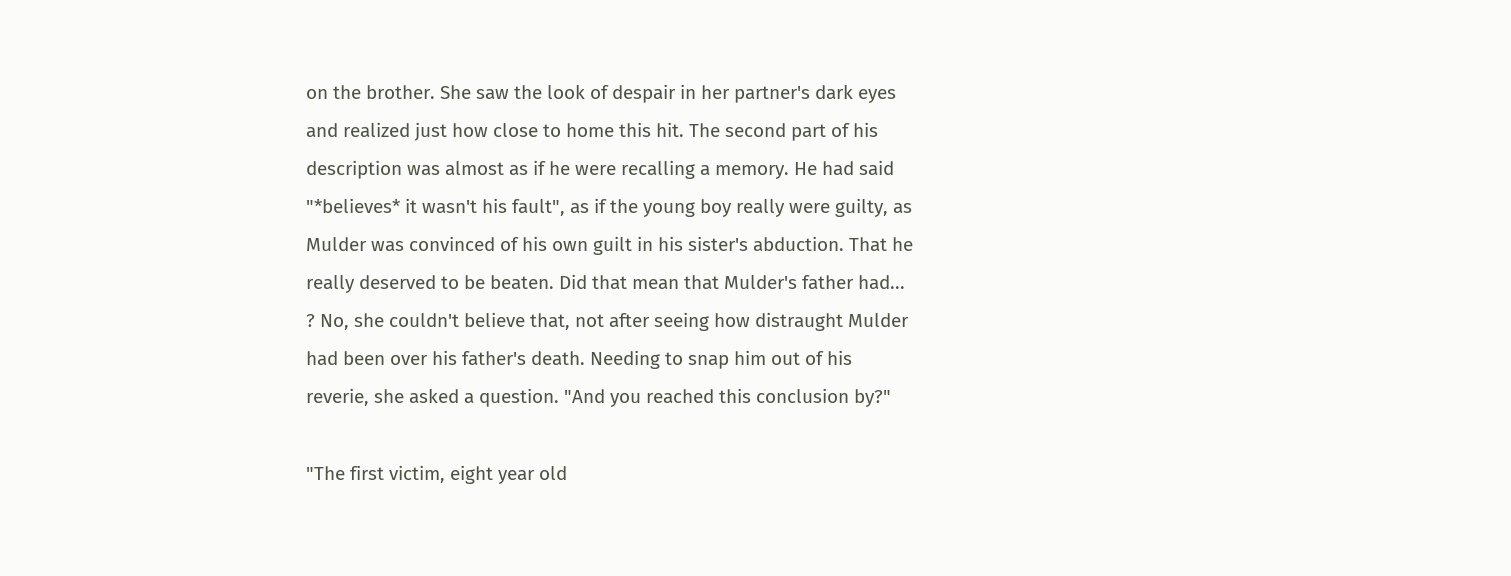on the brother. She saw the look of despair in her partner's dark eyes and realized just how close to home this hit. The second part of his description was almost as if he were recalling a memory. He had said "*believes* it wasn't his fault", as if the young boy really were guilty, as Mulder was convinced of his own guilt in his sister's abduction. That he really deserved to be beaten. Did that mean that Mulder's father had... ? No, she couldn't believe that, not after seeing how distraught Mulder had been over his father's death. Needing to snap him out of his reverie, she asked a question. "And you reached this conclusion by?"

"The first victim, eight year old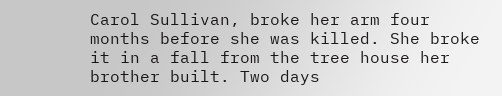Carol Sullivan, broke her arm four months before she was killed. She broke it in a fall from the tree house her brother built. Two days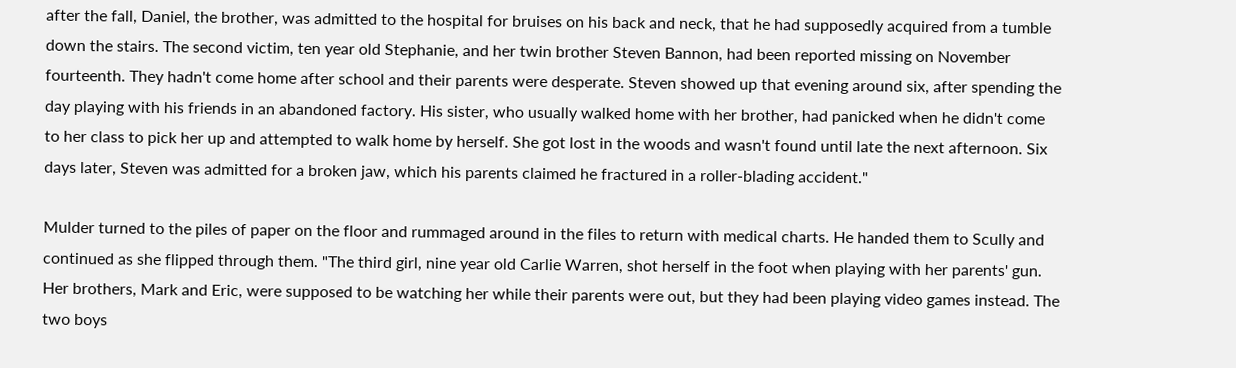after the fall, Daniel, the brother, was admitted to the hospital for bruises on his back and neck, that he had supposedly acquired from a tumble down the stairs. The second victim, ten year old Stephanie, and her twin brother Steven Bannon, had been reported missing on November fourteenth. They hadn't come home after school and their parents were desperate. Steven showed up that evening around six, after spending the day playing with his friends in an abandoned factory. His sister, who usually walked home with her brother, had panicked when he didn't come to her class to pick her up and attempted to walk home by herself. She got lost in the woods and wasn't found until late the next afternoon. Six days later, Steven was admitted for a broken jaw, which his parents claimed he fractured in a roller-blading accident."

Mulder turned to the piles of paper on the floor and rummaged around in the files to return with medical charts. He handed them to Scully and continued as she flipped through them. "The third girl, nine year old Carlie Warren, shot herself in the foot when playing with her parents' gun. Her brothers, Mark and Eric, were supposed to be watching her while their parents were out, but they had been playing video games instead. The two boys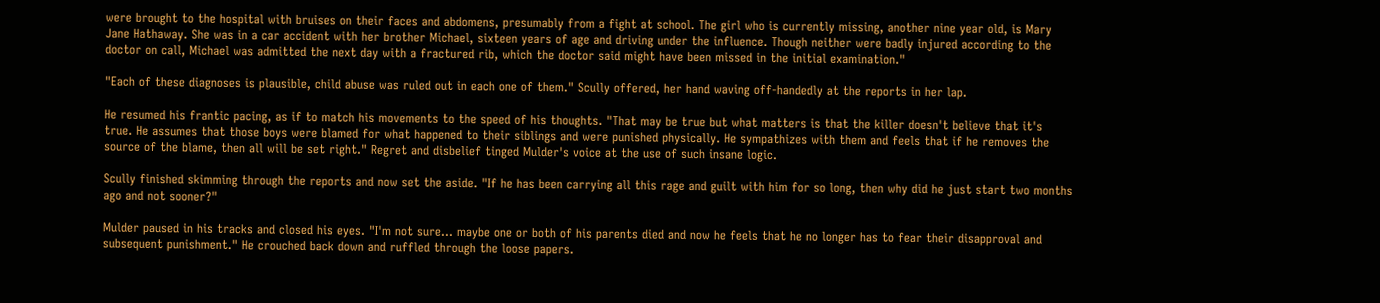were brought to the hospital with bruises on their faces and abdomens, presumably from a fight at school. The girl who is currently missing, another nine year old, is Mary Jane Hathaway. She was in a car accident with her brother Michael, sixteen years of age and driving under the influence. Though neither were badly injured according to the doctor on call, Michael was admitted the next day with a fractured rib, which the doctor said might have been missed in the initial examination."

"Each of these diagnoses is plausible, child abuse was ruled out in each one of them." Scully offered, her hand waving off-handedly at the reports in her lap.

He resumed his frantic pacing, as if to match his movements to the speed of his thoughts. "That may be true but what matters is that the killer doesn't believe that it's true. He assumes that those boys were blamed for what happened to their siblings and were punished physically. He sympathizes with them and feels that if he removes the source of the blame, then all will be set right." Regret and disbelief tinged Mulder's voice at the use of such insane logic.

Scully finished skimming through the reports and now set the aside. "If he has been carrying all this rage and guilt with him for so long, then why did he just start two months ago and not sooner?"

Mulder paused in his tracks and closed his eyes. "I'm not sure... maybe one or both of his parents died and now he feels that he no longer has to fear their disapproval and subsequent punishment." He crouched back down and ruffled through the loose papers.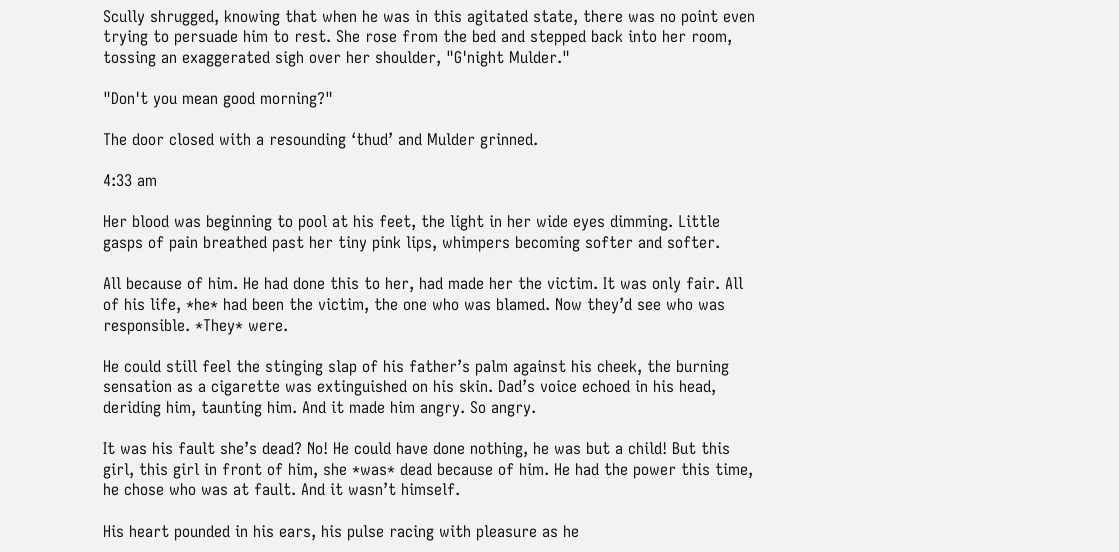Scully shrugged, knowing that when he was in this agitated state, there was no point even trying to persuade him to rest. She rose from the bed and stepped back into her room, tossing an exaggerated sigh over her shoulder, "G'night Mulder."

"Don't you mean good morning?"

The door closed with a resounding ‘thud’ and Mulder grinned.

4:33 am

Her blood was beginning to pool at his feet, the light in her wide eyes dimming. Little gasps of pain breathed past her tiny pink lips, whimpers becoming softer and softer.

All because of him. He had done this to her, had made her the victim. It was only fair. All of his life, *he* had been the victim, the one who was blamed. Now they’d see who was responsible. *They* were.

He could still feel the stinging slap of his father’s palm against his cheek, the burning sensation as a cigarette was extinguished on his skin. Dad’s voice echoed in his head, deriding him, taunting him. And it made him angry. So angry.

It was his fault she’s dead? No! He could have done nothing, he was but a child! But this girl, this girl in front of him, she *was* dead because of him. He had the power this time, he chose who was at fault. And it wasn’t himself.

His heart pounded in his ears, his pulse racing with pleasure as he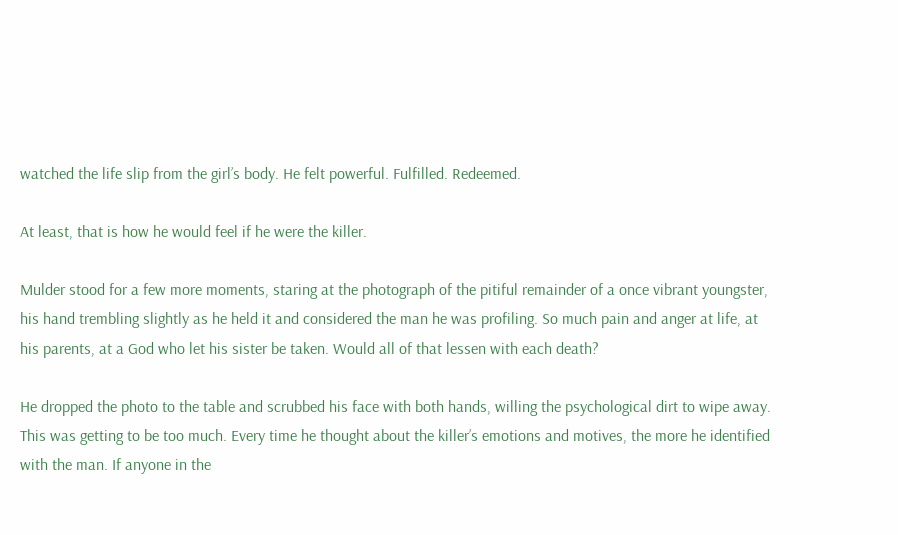watched the life slip from the girl’s body. He felt powerful. Fulfilled. Redeemed.

At least, that is how he would feel if he were the killer.

Mulder stood for a few more moments, staring at the photograph of the pitiful remainder of a once vibrant youngster, his hand trembling slightly as he held it and considered the man he was profiling. So much pain and anger at life, at his parents, at a God who let his sister be taken. Would all of that lessen with each death?

He dropped the photo to the table and scrubbed his face with both hands, willing the psychological dirt to wipe away. This was getting to be too much. Every time he thought about the killer’s emotions and motives, the more he identified with the man. If anyone in the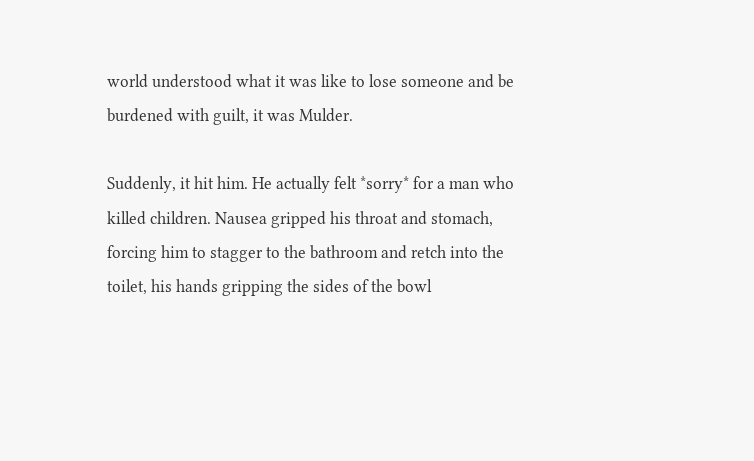world understood what it was like to lose someone and be burdened with guilt, it was Mulder.

Suddenly, it hit him. He actually felt *sorry* for a man who killed children. Nausea gripped his throat and stomach, forcing him to stagger to the bathroom and retch into the toilet, his hands gripping the sides of the bowl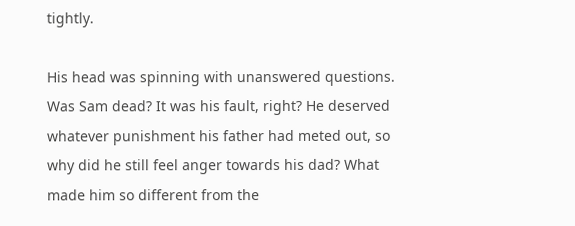tightly.

His head was spinning with unanswered questions. Was Sam dead? It was his fault, right? He deserved whatever punishment his father had meted out, so why did he still feel anger towards his dad? What made him so different from the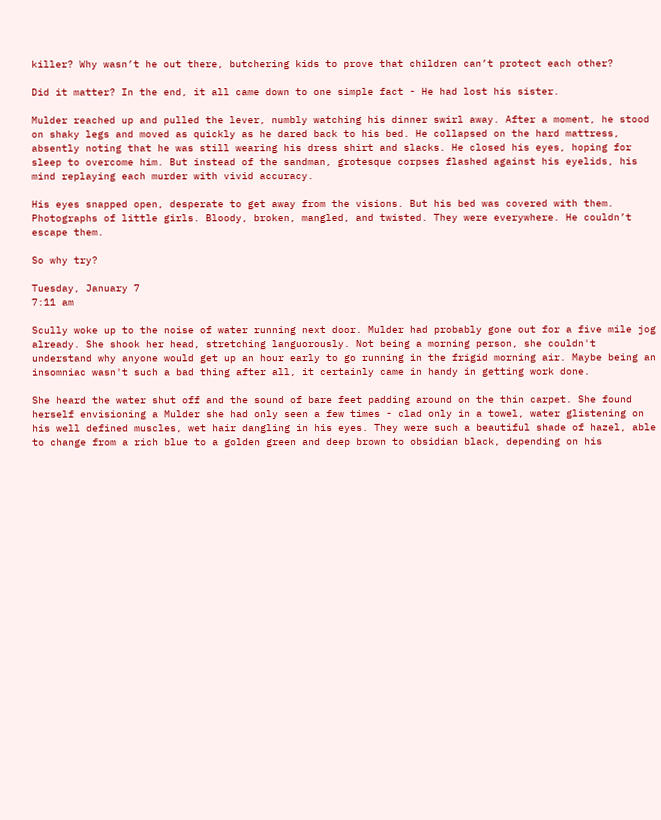killer? Why wasn’t he out there, butchering kids to prove that children can’t protect each other?

Did it matter? In the end, it all came down to one simple fact - He had lost his sister.

Mulder reached up and pulled the lever, numbly watching his dinner swirl away. After a moment, he stood on shaky legs and moved as quickly as he dared back to his bed. He collapsed on the hard mattress, absently noting that he was still wearing his dress shirt and slacks. He closed his eyes, hoping for sleep to overcome him. But instead of the sandman, grotesque corpses flashed against his eyelids, his mind replaying each murder with vivid accuracy.

His eyes snapped open, desperate to get away from the visions. But his bed was covered with them. Photographs of little girls. Bloody, broken, mangled, and twisted. They were everywhere. He couldn’t escape them.

So why try?

Tuesday, January 7
7:11 am

Scully woke up to the noise of water running next door. Mulder had probably gone out for a five mile jog already. She shook her head, stretching languorously. Not being a morning person, she couldn't understand why anyone would get up an hour early to go running in the frigid morning air. Maybe being an insomniac wasn't such a bad thing after all, it certainly came in handy in getting work done.

She heard the water shut off and the sound of bare feet padding around on the thin carpet. She found herself envisioning a Mulder she had only seen a few times - clad only in a towel, water glistening on his well defined muscles, wet hair dangling in his eyes. They were such a beautiful shade of hazel, able to change from a rich blue to a golden green and deep brown to obsidian black, depending on his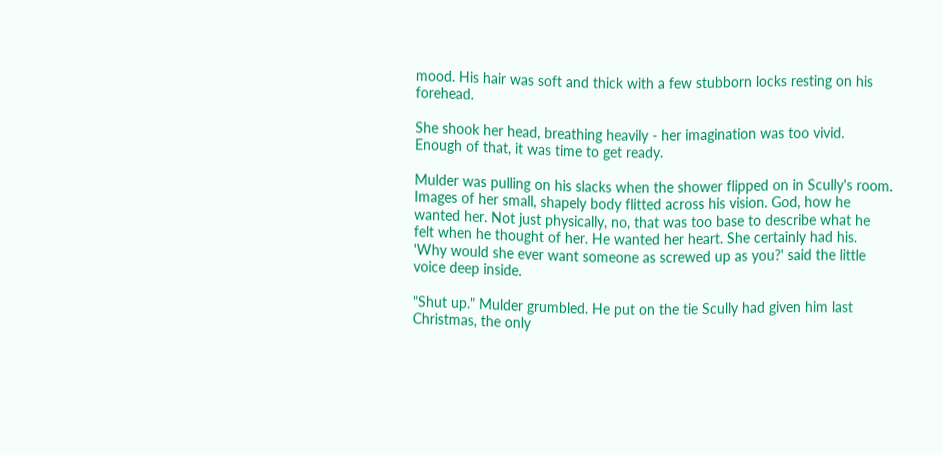mood. His hair was soft and thick with a few stubborn locks resting on his forehead.

She shook her head, breathing heavily - her imagination was too vivid. Enough of that, it was time to get ready.

Mulder was pulling on his slacks when the shower flipped on in Scully's room. Images of her small, shapely body flitted across his vision. God, how he wanted her. Not just physically, no, that was too base to describe what he felt when he thought of her. He wanted her heart. She certainly had his. 'Why would she ever want someone as screwed up as you?' said the little voice deep inside.

"Shut up." Mulder grumbled. He put on the tie Scully had given him last Christmas, the only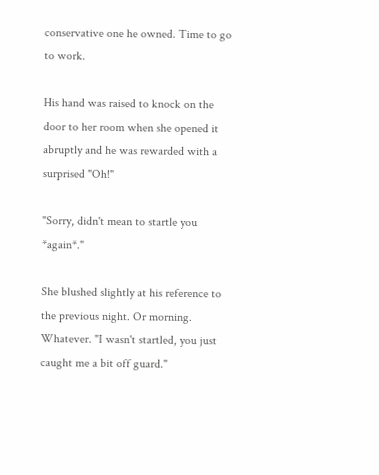conservative one he owned. Time to go to work.

His hand was raised to knock on the door to her room when she opened it abruptly and he was rewarded with a surprised "Oh!"

"Sorry, didn't mean to startle you *again*."

She blushed slightly at his reference to the previous night. Or morning. Whatever. "I wasn't startled, you just caught me a bit off guard."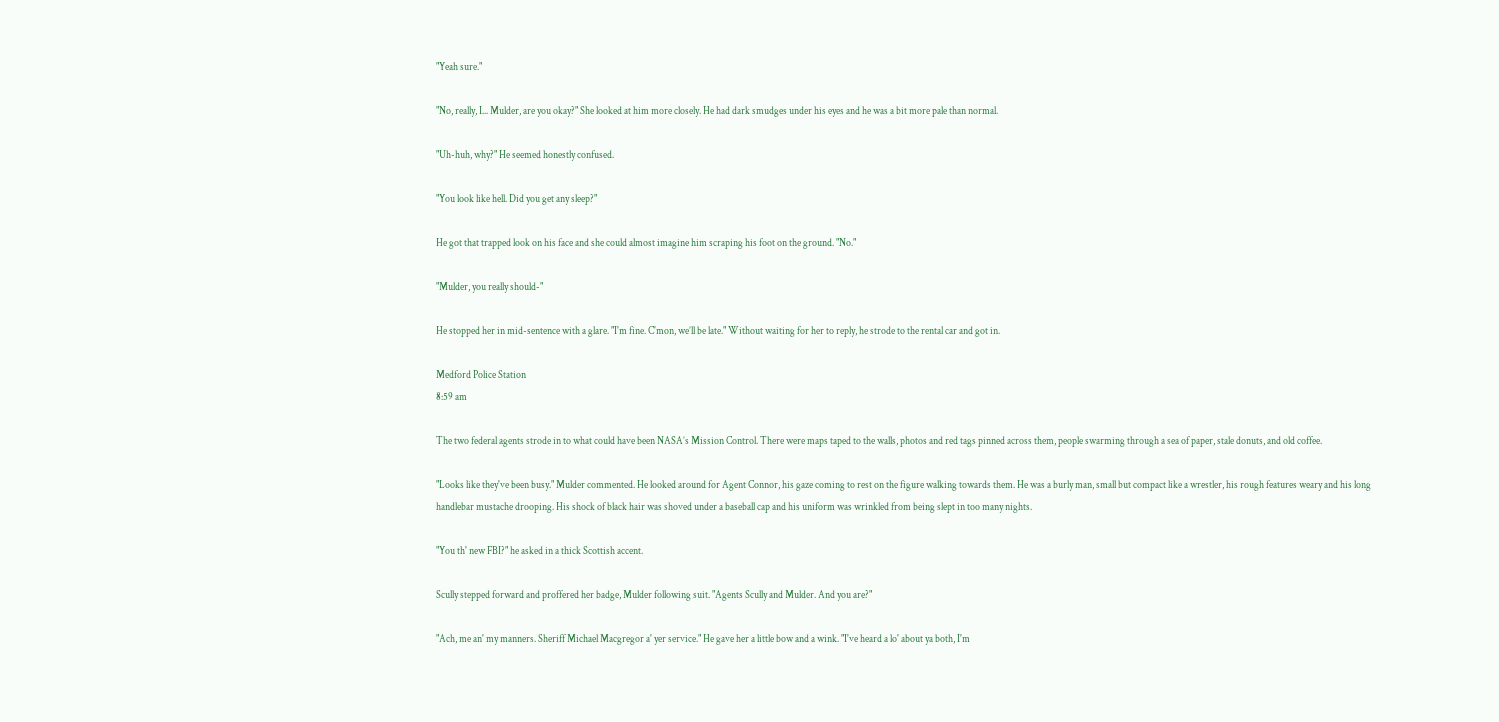"Yeah sure."

"No, really, I... Mulder, are you okay?" She looked at him more closely. He had dark smudges under his eyes and he was a bit more pale than normal.

"Uh-huh, why?" He seemed honestly confused.

"You look like hell. Did you get any sleep?"

He got that trapped look on his face and she could almost imagine him scraping his foot on the ground. "No."

"Mulder, you really should-"

He stopped her in mid-sentence with a glare. "I'm fine. C'mon, we’ll be late." Without waiting for her to reply, he strode to the rental car and got in.

Medford Police Station
8:59 am

The two federal agents strode in to what could have been NASA’s Mission Control. There were maps taped to the walls, photos and red tags pinned across them, people swarming through a sea of paper, stale donuts, and old coffee.

"Looks like they've been busy." Mulder commented. He looked around for Agent Connor, his gaze coming to rest on the figure walking towards them. He was a burly man, small but compact like a wrestler, his rough features weary and his long handlebar mustache drooping. His shock of black hair was shoved under a baseball cap and his uniform was wrinkled from being slept in too many nights.

"You th' new FBI?" he asked in a thick Scottish accent.

Scully stepped forward and proffered her badge, Mulder following suit. "Agents Scully and Mulder. And you are?"

"Ach, me an' my manners. Sheriff Michael Macgregor a' yer service." He gave her a little bow and a wink. "I've heard a lo' about ya both, I'm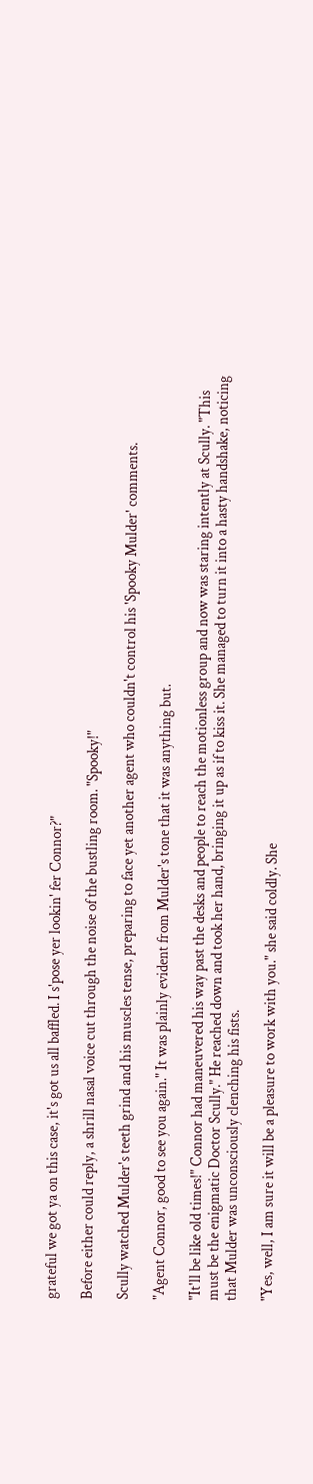grateful we got ya on this case, it's got us all baffled. I s'pose yer lookin' fer Connor?"

Before either could reply, a shrill nasal voice cut through the noise of the bustling room. "Spooky!"

Scully watched Mulder's teeth grind and his muscles tense, preparing to face yet another agent who couldn't control his 'Spooky Mulder' comments.

"Agent Connor, good to see you again." It was plainly evident from Mulder's tone that it was anything but.

"It'll be like old times!" Connor had maneuvered his way past the desks and people to reach the motionless group and now was staring intently at Scully. "This must be the enigmatic Doctor Scully." He reached down and took her hand, bringing it up as if to kiss it. She managed to turn it into a hasty handshake, noticing that Mulder was unconsciously clenching his fists.

"Yes, well, I am sure it will be a pleasure to work with you." she said coldly. She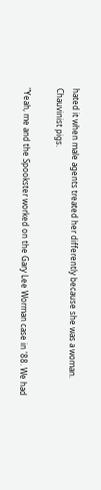hated it when male agents treated her differently because she was a woman. Chauvinist pigs.

"Yeah, me and the Spookster worked on the Gary Lee Worman case in '88. We had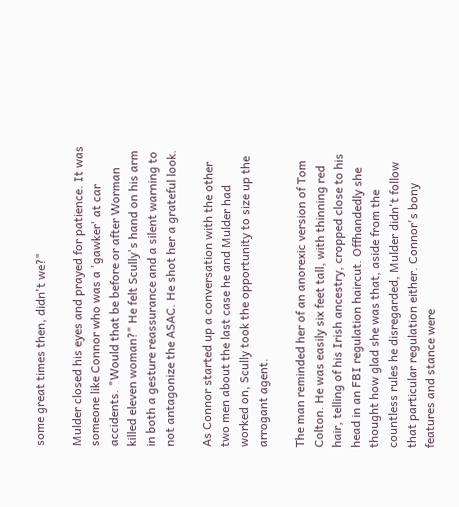some great times then, didn't we?"

Mulder closed his eyes and prayed for patience. It was someone like Connor who was a 'gawker' at car accidents. "Would that be before or after Worman killed eleven woman?" He felt Scully's hand on his arm in both a gesture reassurance and a silent warning to not antagonize the ASAC. He shot her a grateful look.

As Connor started up a conversation with the other two men about the last case he and Mulder had worked on, Scully took the opportunity to size up the arrogant agent.

The man reminded her of an anorexic version of Tom Colton. He was easily six feet tall, with thinning red hair, telling of his Irish ancestry, cropped close to his head in an FBI regulation haircut. Offhandedly she thought how glad she was that, aside from the countless rules he disregarded, Mulder didn't follow that particular regulation either. Connor's bony features and stance were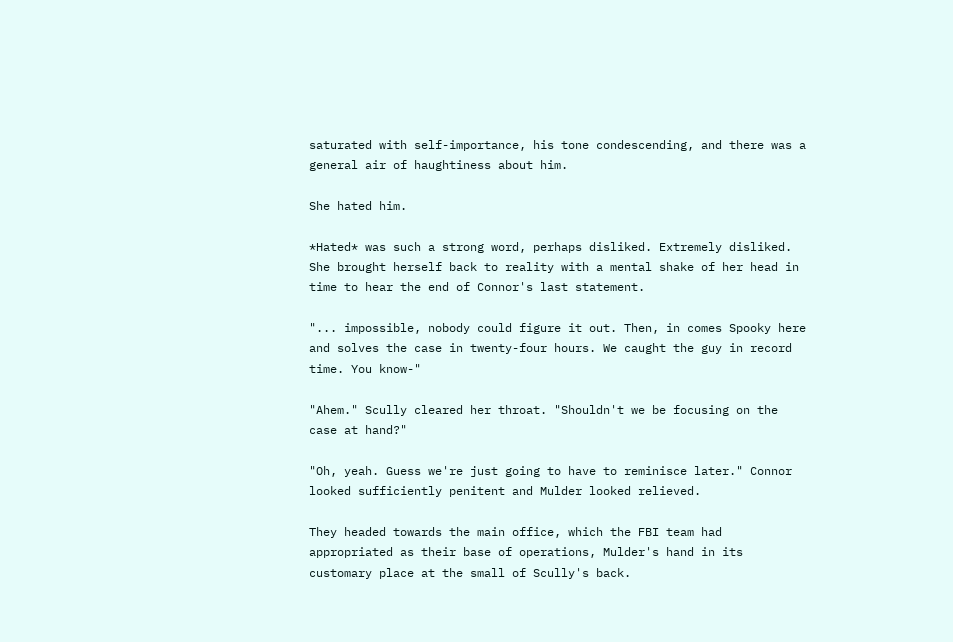saturated with self-importance, his tone condescending, and there was a general air of haughtiness about him.

She hated him.

*Hated* was such a strong word, perhaps disliked. Extremely disliked. She brought herself back to reality with a mental shake of her head in time to hear the end of Connor's last statement.

"... impossible, nobody could figure it out. Then, in comes Spooky here and solves the case in twenty-four hours. We caught the guy in record time. You know-"

"Ahem." Scully cleared her throat. "Shouldn't we be focusing on the case at hand?"

"Oh, yeah. Guess we're just going to have to reminisce later." Connor looked sufficiently penitent and Mulder looked relieved.

They headed towards the main office, which the FBI team had appropriated as their base of operations, Mulder's hand in its customary place at the small of Scully's back.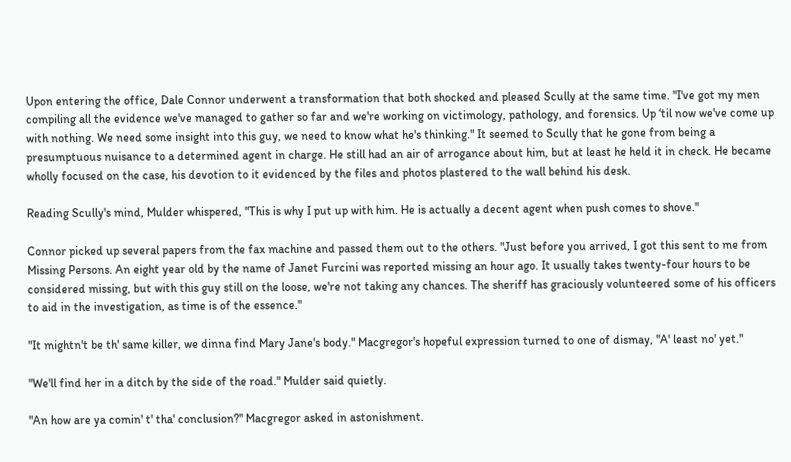Upon entering the office, Dale Connor underwent a transformation that both shocked and pleased Scully at the same time. "I've got my men compiling all the evidence we've managed to gather so far and we're working on victimology, pathology, and forensics. Up ‘til now we've come up with nothing. We need some insight into this guy, we need to know what he's thinking." It seemed to Scully that he gone from being a presumptuous nuisance to a determined agent in charge. He still had an air of arrogance about him, but at least he held it in check. He became wholly focused on the case, his devotion to it evidenced by the files and photos plastered to the wall behind his desk.

Reading Scully's mind, Mulder whispered, "This is why I put up with him. He is actually a decent agent when push comes to shove."

Connor picked up several papers from the fax machine and passed them out to the others. "Just before you arrived, I got this sent to me from Missing Persons. An eight year old by the name of Janet Furcini was reported missing an hour ago. It usually takes twenty-four hours to be considered missing, but with this guy still on the loose, we're not taking any chances. The sheriff has graciously volunteered some of his officers to aid in the investigation, as time is of the essence."

"It mightn't be th' same killer, we dinna find Mary Jane's body." Macgregor's hopeful expression turned to one of dismay, "A' least no' yet."

"We'll find her in a ditch by the side of the road." Mulder said quietly.

"An how are ya comin' t' tha' conclusion?" Macgregor asked in astonishment.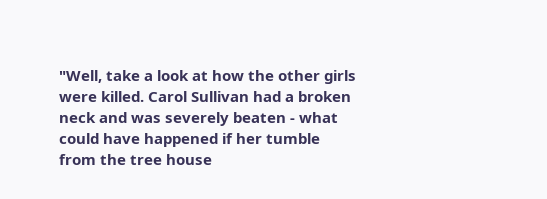"Well, take a look at how the other girls were killed. Carol Sullivan had a broken neck and was severely beaten - what could have happened if her tumble from the tree house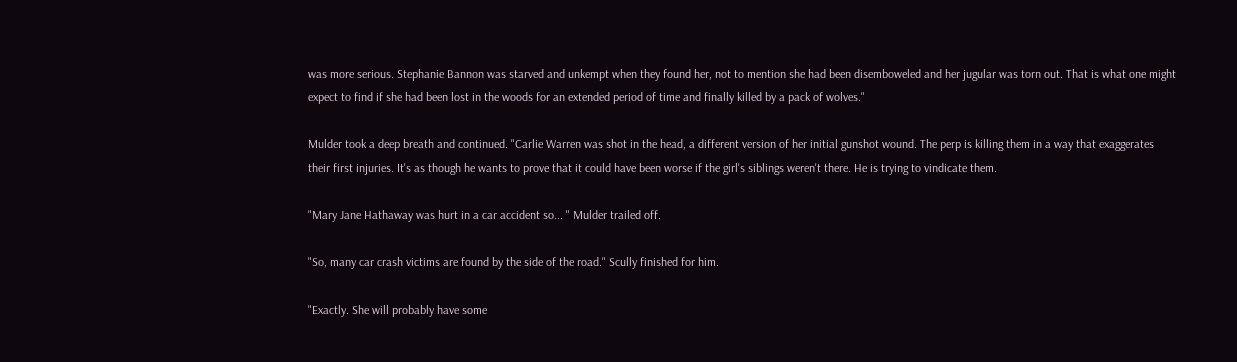was more serious. Stephanie Bannon was starved and unkempt when they found her, not to mention she had been disemboweled and her jugular was torn out. That is what one might expect to find if she had been lost in the woods for an extended period of time and finally killed by a pack of wolves."

Mulder took a deep breath and continued. "Carlie Warren was shot in the head, a different version of her initial gunshot wound. The perp is killing them in a way that exaggerates their first injuries. It's as though he wants to prove that it could have been worse if the girl's siblings weren't there. He is trying to vindicate them.

"Mary Jane Hathaway was hurt in a car accident so... " Mulder trailed off.

"So, many car crash victims are found by the side of the road." Scully finished for him.

"Exactly. She will probably have some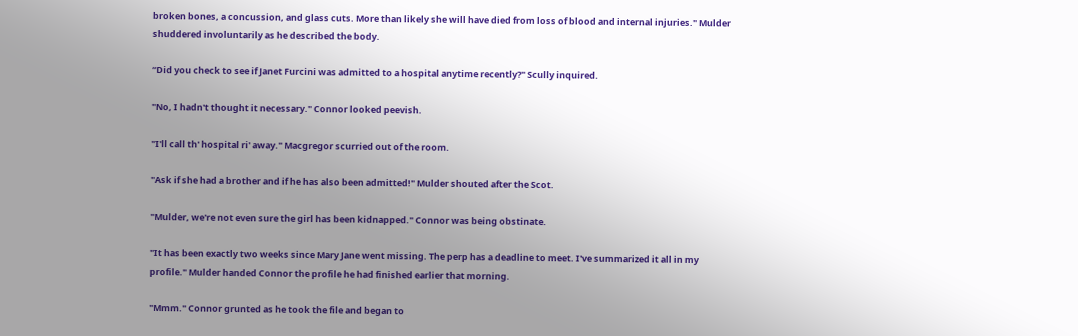broken bones, a concussion, and glass cuts. More than likely she will have died from loss of blood and internal injuries." Mulder shuddered involuntarily as he described the body.

“Did you check to see if Janet Furcini was admitted to a hospital anytime recently?" Scully inquired.

"No, I hadn't thought it necessary." Connor looked peevish.

"I'll call th' hospital ri' away." Macgregor scurried out of the room.

"Ask if she had a brother and if he has also been admitted!" Mulder shouted after the Scot.

"Mulder, we're not even sure the girl has been kidnapped." Connor was being obstinate.

"It has been exactly two weeks since Mary Jane went missing. The perp has a deadline to meet. I've summarized it all in my profile." Mulder handed Connor the profile he had finished earlier that morning.

"Mmm." Connor grunted as he took the file and began to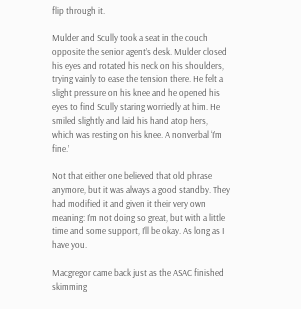flip through it.

Mulder and Scully took a seat in the couch opposite the senior agent’s desk. Mulder closed his eyes and rotated his neck on his shoulders, trying vainly to ease the tension there. He felt a slight pressure on his knee and he opened his eyes to find Scully staring worriedly at him. He smiled slightly and laid his hand atop hers, which was resting on his knee. A nonverbal ‘I’m fine.’

Not that either one believed that old phrase anymore, but it was always a good standby. They had modified it and given it their very own meaning: I’m not doing so great, but with a little time and some support, I’ll be okay. As long as I have you.

Macgregor came back just as the ASAC finished skimming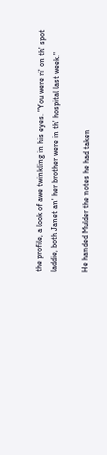the profile, a look of awe twinkling in his eyes. "You were ri' on th' spot laddie, both Janet an' her brother were in th' hospital last week."

He handed Mulder the notes he had taken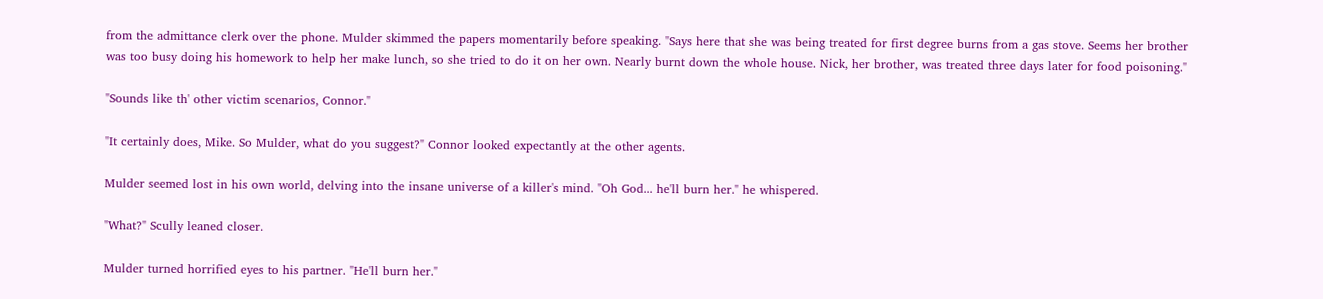from the admittance clerk over the phone. Mulder skimmed the papers momentarily before speaking. "Says here that she was being treated for first degree burns from a gas stove. Seems her brother was too busy doing his homework to help her make lunch, so she tried to do it on her own. Nearly burnt down the whole house. Nick, her brother, was treated three days later for food poisoning."

"Sounds like th' other victim scenarios, Connor."

"It certainly does, Mike. So Mulder, what do you suggest?" Connor looked expectantly at the other agents.

Mulder seemed lost in his own world, delving into the insane universe of a killer's mind. "Oh God... he'll burn her." he whispered.

"What?" Scully leaned closer.

Mulder turned horrified eyes to his partner. "He'll burn her."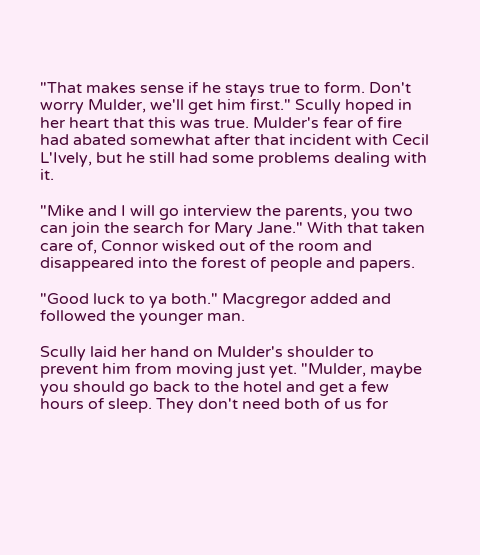"That makes sense if he stays true to form. Don't worry Mulder, we'll get him first." Scully hoped in her heart that this was true. Mulder's fear of fire had abated somewhat after that incident with Cecil L'Ively, but he still had some problems dealing with it.

"Mike and I will go interview the parents, you two can join the search for Mary Jane." With that taken care of, Connor wisked out of the room and disappeared into the forest of people and papers.

"Good luck to ya both." Macgregor added and followed the younger man.

Scully laid her hand on Mulder's shoulder to prevent him from moving just yet. "Mulder, maybe you should go back to the hotel and get a few hours of sleep. They don't need both of us for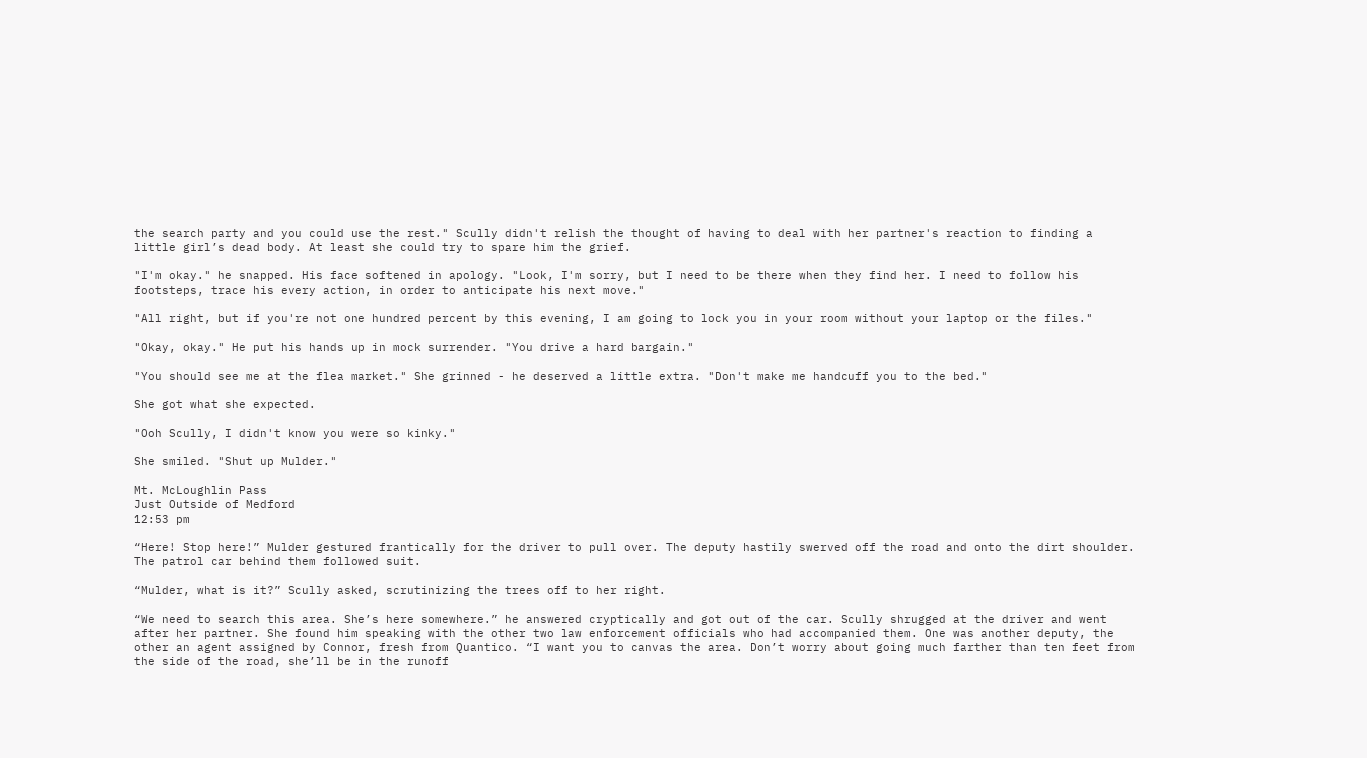the search party and you could use the rest." Scully didn't relish the thought of having to deal with her partner's reaction to finding a little girl’s dead body. At least she could try to spare him the grief.

"I'm okay." he snapped. His face softened in apology. "Look, I'm sorry, but I need to be there when they find her. I need to follow his footsteps, trace his every action, in order to anticipate his next move."

"All right, but if you're not one hundred percent by this evening, I am going to lock you in your room without your laptop or the files."

"Okay, okay." He put his hands up in mock surrender. "You drive a hard bargain."

"You should see me at the flea market." She grinned - he deserved a little extra. "Don't make me handcuff you to the bed."

She got what she expected.

"Ooh Scully, I didn't know you were so kinky."

She smiled. "Shut up Mulder."

Mt. McLoughlin Pass
Just Outside of Medford
12:53 pm

“Here! Stop here!” Mulder gestured frantically for the driver to pull over. The deputy hastily swerved off the road and onto the dirt shoulder. The patrol car behind them followed suit.

“Mulder, what is it?” Scully asked, scrutinizing the trees off to her right.

“We need to search this area. She’s here somewhere.” he answered cryptically and got out of the car. Scully shrugged at the driver and went after her partner. She found him speaking with the other two law enforcement officials who had accompanied them. One was another deputy, the other an agent assigned by Connor, fresh from Quantico. “I want you to canvas the area. Don’t worry about going much farther than ten feet from the side of the road, she’ll be in the runoff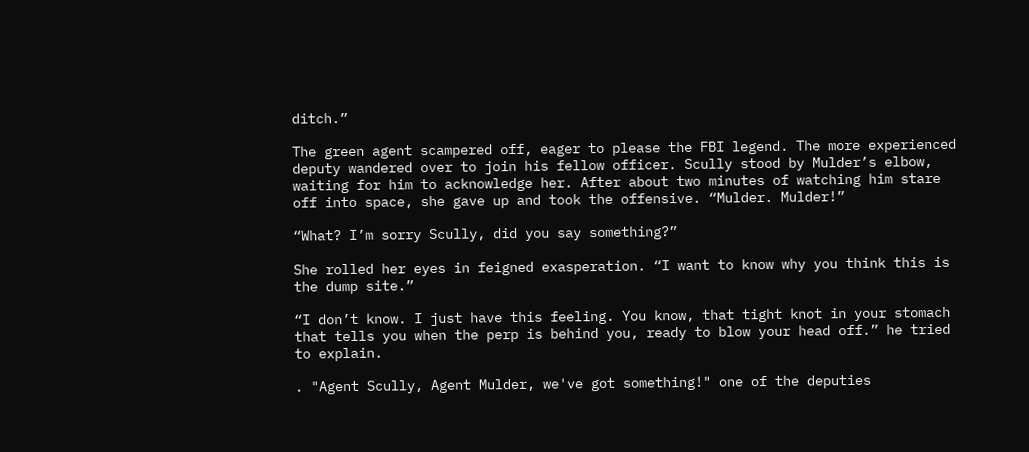ditch.”

The green agent scampered off, eager to please the FBI legend. The more experienced deputy wandered over to join his fellow officer. Scully stood by Mulder’s elbow, waiting for him to acknowledge her. After about two minutes of watching him stare off into space, she gave up and took the offensive. “Mulder. Mulder!”

“What? I’m sorry Scully, did you say something?”

She rolled her eyes in feigned exasperation. “I want to know why you think this is the dump site.”

“I don’t know. I just have this feeling. You know, that tight knot in your stomach that tells you when the perp is behind you, ready to blow your head off.” he tried to explain.

. "Agent Scully, Agent Mulder, we've got something!" one of the deputies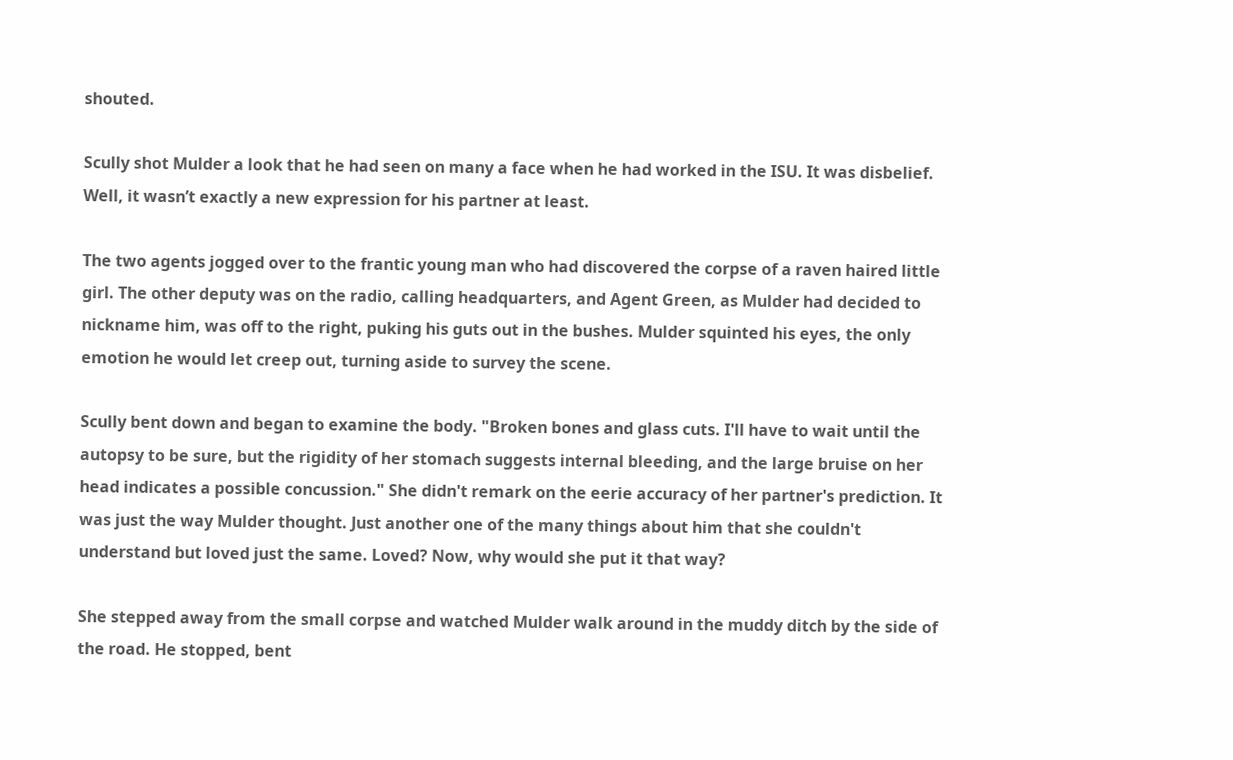shouted.

Scully shot Mulder a look that he had seen on many a face when he had worked in the ISU. It was disbelief. Well, it wasn’t exactly a new expression for his partner at least.

The two agents jogged over to the frantic young man who had discovered the corpse of a raven haired little girl. The other deputy was on the radio, calling headquarters, and Agent Green, as Mulder had decided to nickname him, was off to the right, puking his guts out in the bushes. Mulder squinted his eyes, the only emotion he would let creep out, turning aside to survey the scene.

Scully bent down and began to examine the body. "Broken bones and glass cuts. I'll have to wait until the autopsy to be sure, but the rigidity of her stomach suggests internal bleeding, and the large bruise on her head indicates a possible concussion." She didn't remark on the eerie accuracy of her partner's prediction. It was just the way Mulder thought. Just another one of the many things about him that she couldn't understand but loved just the same. Loved? Now, why would she put it that way?

She stepped away from the small corpse and watched Mulder walk around in the muddy ditch by the side of the road. He stopped, bent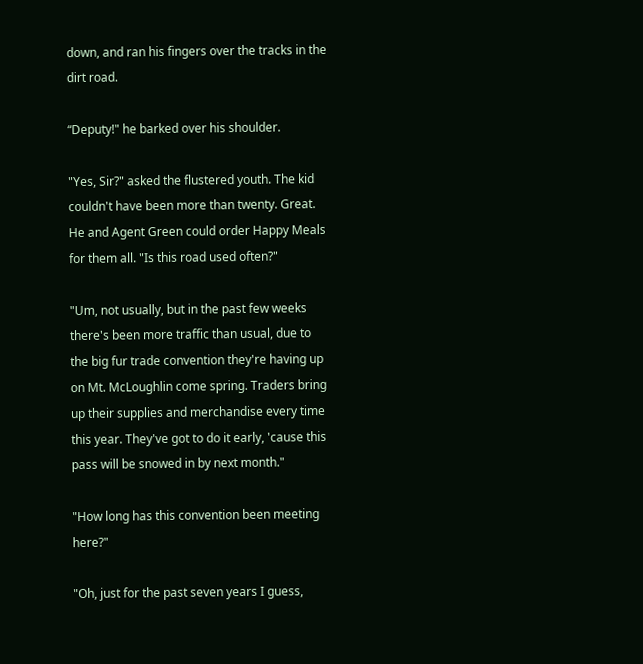down, and ran his fingers over the tracks in the dirt road.

“Deputy!" he barked over his shoulder.

"Yes, Sir?" asked the flustered youth. The kid couldn't have been more than twenty. Great. He and Agent Green could order Happy Meals for them all. "Is this road used often?"

"Um, not usually, but in the past few weeks there's been more traffic than usual, due to the big fur trade convention they're having up on Mt. McLoughlin come spring. Traders bring up their supplies and merchandise every time this year. They've got to do it early, 'cause this pass will be snowed in by next month."

"How long has this convention been meeting here?"

"Oh, just for the past seven years I guess,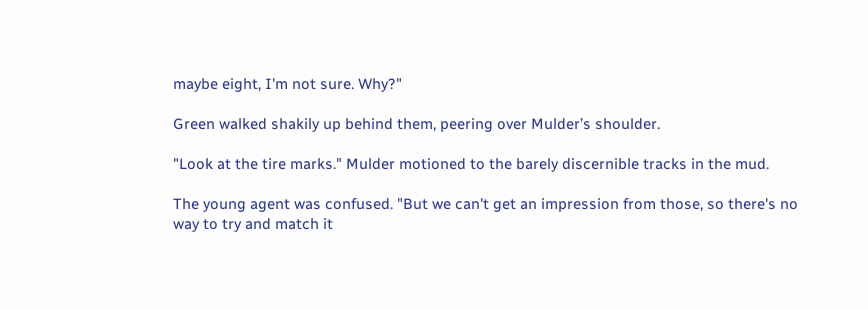maybe eight, I'm not sure. Why?"

Green walked shakily up behind them, peering over Mulder’s shoulder.

"Look at the tire marks." Mulder motioned to the barely discernible tracks in the mud.

The young agent was confused. "But we can't get an impression from those, so there's no way to try and match it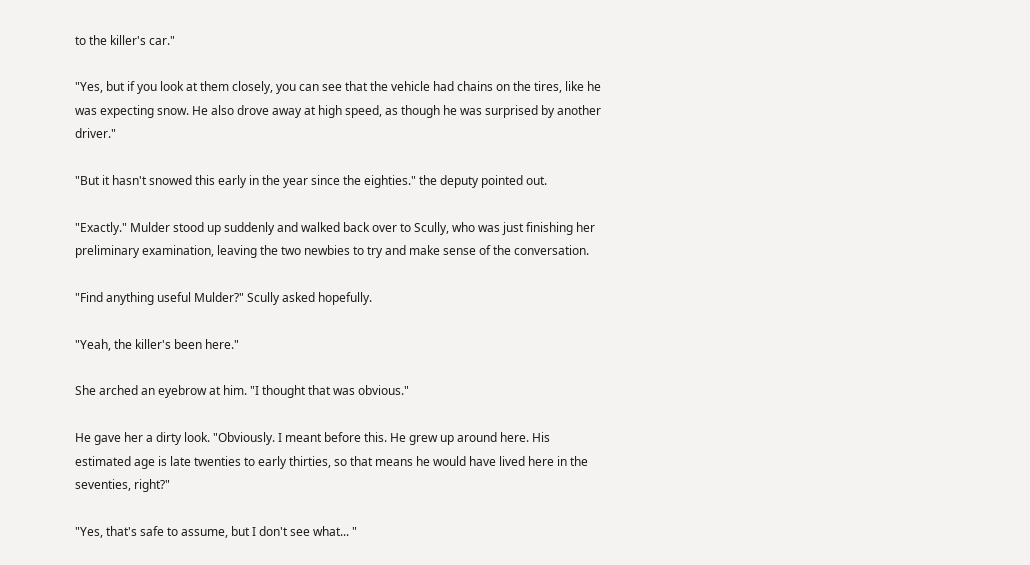to the killer's car."

"Yes, but if you look at them closely, you can see that the vehicle had chains on the tires, like he was expecting snow. He also drove away at high speed, as though he was surprised by another driver."

"But it hasn't snowed this early in the year since the eighties." the deputy pointed out.

"Exactly." Mulder stood up suddenly and walked back over to Scully, who was just finishing her preliminary examination, leaving the two newbies to try and make sense of the conversation.

"Find anything useful Mulder?" Scully asked hopefully.

"Yeah, the killer's been here."

She arched an eyebrow at him. "I thought that was obvious."

He gave her a dirty look. "Obviously. I meant before this. He grew up around here. His estimated age is late twenties to early thirties, so that means he would have lived here in the seventies, right?"

"Yes, that's safe to assume, but I don't see what... "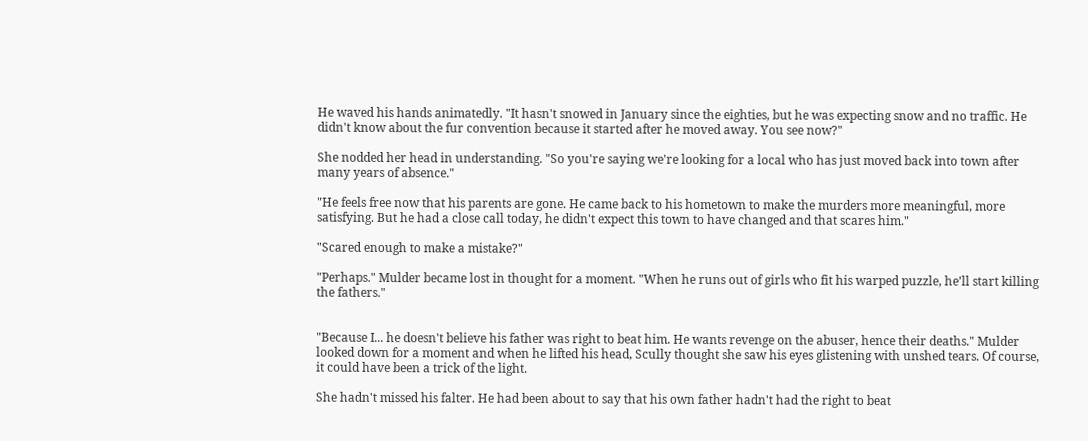He waved his hands animatedly. "It hasn't snowed in January since the eighties, but he was expecting snow and no traffic. He didn't know about the fur convention because it started after he moved away. You see now?"

She nodded her head in understanding. "So you're saying we're looking for a local who has just moved back into town after many years of absence."

"He feels free now that his parents are gone. He came back to his hometown to make the murders more meaningful, more satisfying. But he had a close call today, he didn't expect this town to have changed and that scares him."

"Scared enough to make a mistake?"

"Perhaps." Mulder became lost in thought for a moment. "When he runs out of girls who fit his warped puzzle, he’ll start killing the fathers."


"Because I... he doesn't believe his father was right to beat him. He wants revenge on the abuser, hence their deaths." Mulder looked down for a moment and when he lifted his head, Scully thought she saw his eyes glistening with unshed tears. Of course, it could have been a trick of the light.

She hadn't missed his falter. He had been about to say that his own father hadn't had the right to beat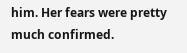him. Her fears were pretty much confirmed.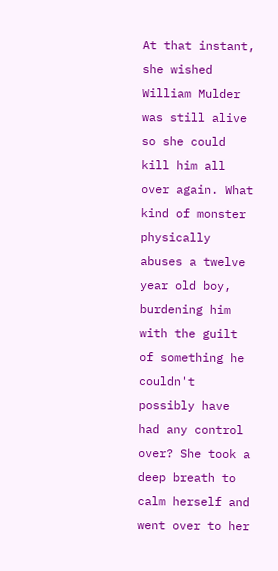At that instant, she wished William Mulder was still alive so she could kill him all over again. What kind of monster physically abuses a twelve year old boy, burdening him with the guilt of something he couldn't possibly have had any control over? She took a deep breath to calm herself and went over to her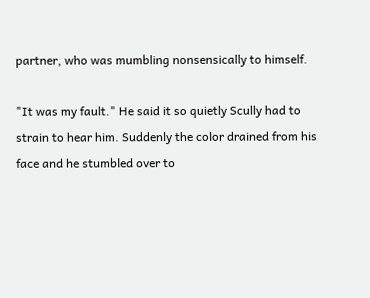partner, who was mumbling nonsensically to himself.

"It was my fault." He said it so quietly Scully had to strain to hear him. Suddenly the color drained from his face and he stumbled over to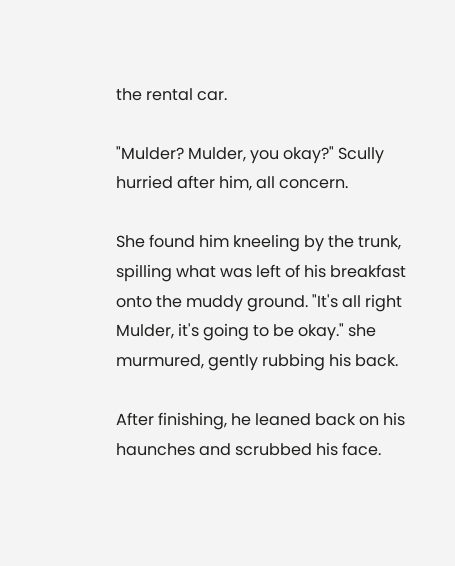the rental car.

"Mulder? Mulder, you okay?" Scully hurried after him, all concern.

She found him kneeling by the trunk, spilling what was left of his breakfast onto the muddy ground. "It's all right Mulder, it's going to be okay." she murmured, gently rubbing his back.

After finishing, he leaned back on his haunches and scrubbed his face.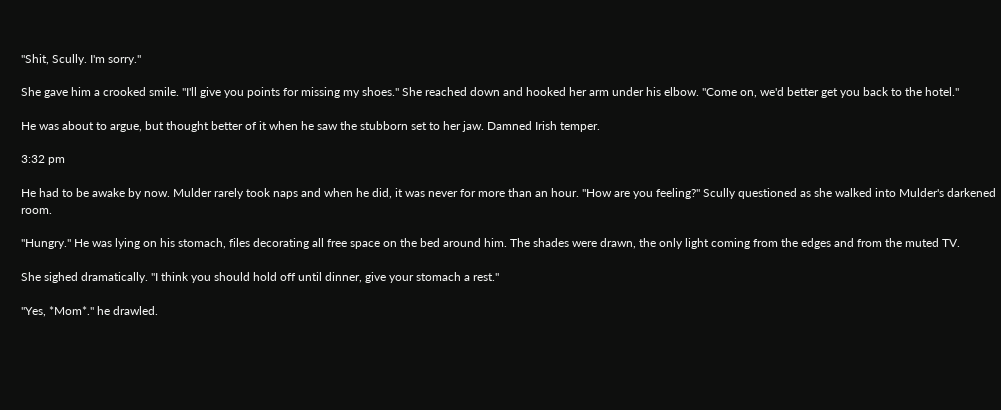"Shit, Scully. I'm sorry."

She gave him a crooked smile. "I'll give you points for missing my shoes." She reached down and hooked her arm under his elbow. "Come on, we'd better get you back to the hotel."

He was about to argue, but thought better of it when he saw the stubborn set to her jaw. Damned Irish temper.

3:32 pm

He had to be awake by now. Mulder rarely took naps and when he did, it was never for more than an hour. "How are you feeling?" Scully questioned as she walked into Mulder's darkened room.

"Hungry." He was lying on his stomach, files decorating all free space on the bed around him. The shades were drawn, the only light coming from the edges and from the muted TV.

She sighed dramatically. "I think you should hold off until dinner, give your stomach a rest."

"Yes, *Mom*." he drawled.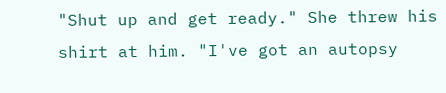"Shut up and get ready." She threw his shirt at him. "I've got an autopsy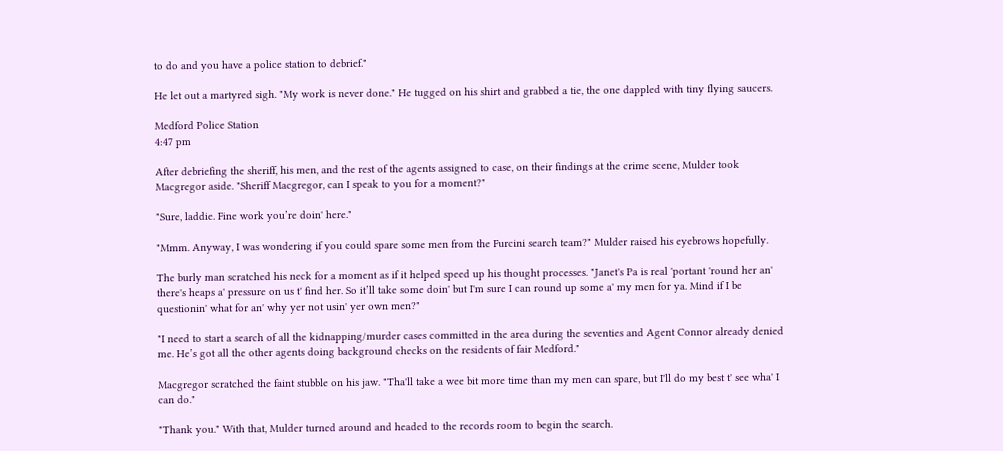to do and you have a police station to debrief."

He let out a martyred sigh. "My work is never done." He tugged on his shirt and grabbed a tie, the one dappled with tiny flying saucers.

Medford Police Station
4:47 pm

After debriefing the sheriff, his men, and the rest of the agents assigned to case, on their findings at the crime scene, Mulder took Macgregor aside. "Sheriff Macgregor, can I speak to you for a moment?"

"Sure, laddie. Fine work you’re doin' here."

"Mmm. Anyway, I was wondering if you could spare some men from the Furcini search team?" Mulder raised his eyebrows hopefully.

The burly man scratched his neck for a moment as if it helped speed up his thought processes. "Janet's Pa is real 'portant 'round her an' there's heaps a' pressure on us t' find her. So it’ll take some doin' but I'm sure I can round up some a' my men for ya. Mind if I be questionin' what for an' why yer not usin' yer own men?"

"I need to start a search of all the kidnapping/murder cases committed in the area during the seventies and Agent Connor already denied me. He’s got all the other agents doing background checks on the residents of fair Medford."

Macgregor scratched the faint stubble on his jaw. "Tha'll take a wee bit more time than my men can spare, but I'll do my best t' see wha' I can do."

"Thank you." With that, Mulder turned around and headed to the records room to begin the search.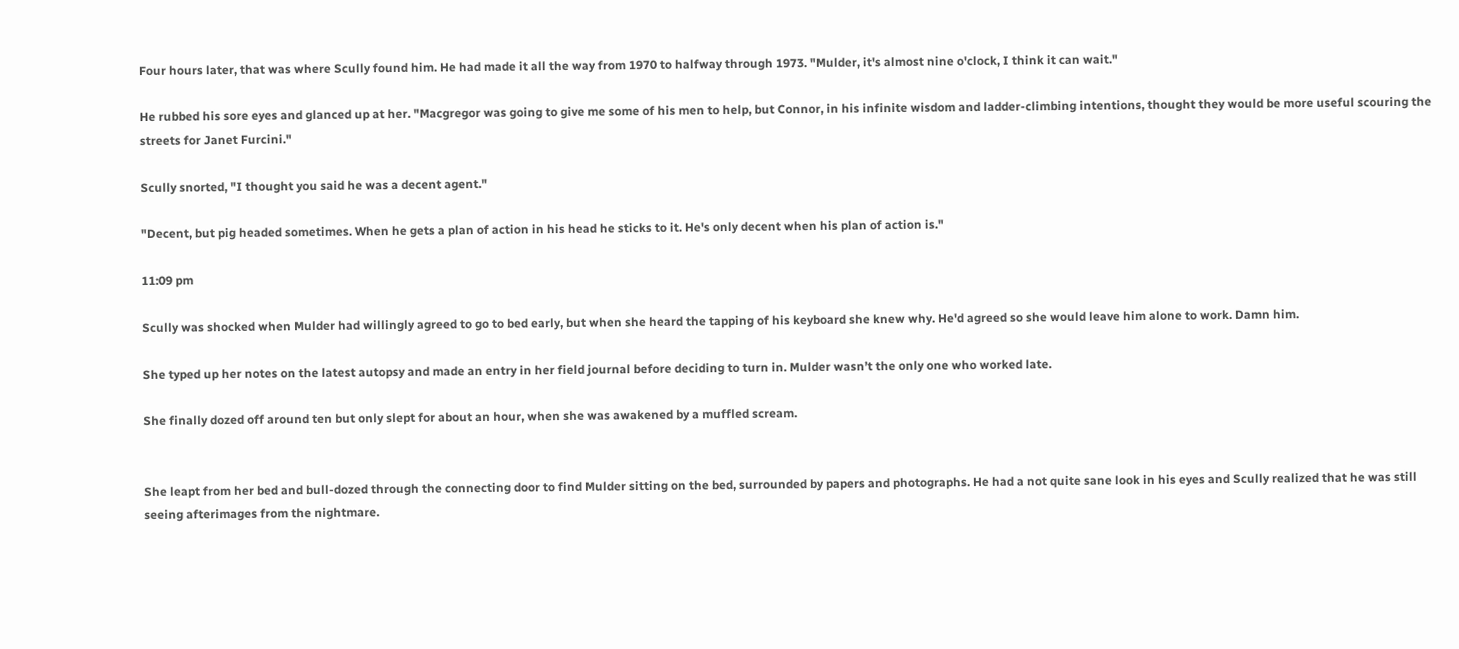Four hours later, that was where Scully found him. He had made it all the way from 1970 to halfway through 1973. "Mulder, it's almost nine o'clock, I think it can wait."

He rubbed his sore eyes and glanced up at her. "Macgregor was going to give me some of his men to help, but Connor, in his infinite wisdom and ladder-climbing intentions, thought they would be more useful scouring the streets for Janet Furcini."

Scully snorted, "I thought you said he was a decent agent."

"Decent, but pig headed sometimes. When he gets a plan of action in his head he sticks to it. He's only decent when his plan of action is."

11:09 pm

Scully was shocked when Mulder had willingly agreed to go to bed early, but when she heard the tapping of his keyboard she knew why. He'd agreed so she would leave him alone to work. Damn him.

She typed up her notes on the latest autopsy and made an entry in her field journal before deciding to turn in. Mulder wasn’t the only one who worked late.

She finally dozed off around ten but only slept for about an hour, when she was awakened by a muffled scream.


She leapt from her bed and bull-dozed through the connecting door to find Mulder sitting on the bed, surrounded by papers and photographs. He had a not quite sane look in his eyes and Scully realized that he was still seeing afterimages from the nightmare.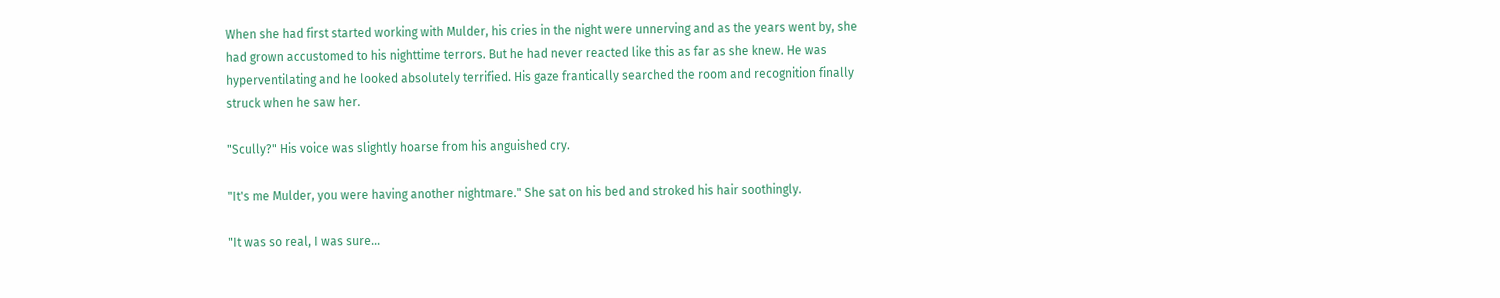When she had first started working with Mulder, his cries in the night were unnerving and as the years went by, she had grown accustomed to his nighttime terrors. But he had never reacted like this as far as she knew. He was hyperventilating and he looked absolutely terrified. His gaze frantically searched the room and recognition finally struck when he saw her.

"Scully?" His voice was slightly hoarse from his anguished cry.

"It's me Mulder, you were having another nightmare." She sat on his bed and stroked his hair soothingly.

"It was so real, I was sure...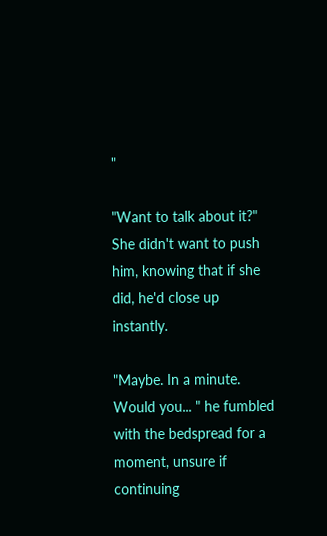"

"Want to talk about it?" She didn't want to push him, knowing that if she did, he'd close up instantly.

"Maybe. In a minute. Would you... " he fumbled with the bedspread for a moment, unsure if continuing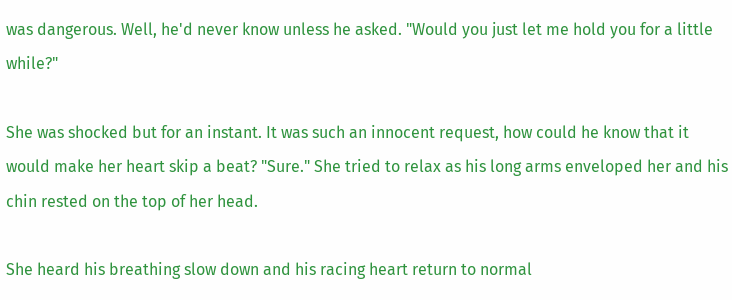was dangerous. Well, he'd never know unless he asked. "Would you just let me hold you for a little while?"

She was shocked but for an instant. It was such an innocent request, how could he know that it would make her heart skip a beat? "Sure." She tried to relax as his long arms enveloped her and his chin rested on the top of her head.

She heard his breathing slow down and his racing heart return to normal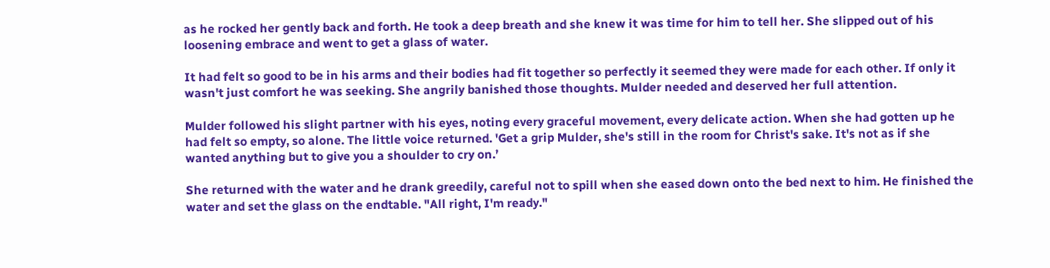as he rocked her gently back and forth. He took a deep breath and she knew it was time for him to tell her. She slipped out of his loosening embrace and went to get a glass of water.

It had felt so good to be in his arms and their bodies had fit together so perfectly it seemed they were made for each other. If only it wasn't just comfort he was seeking. She angrily banished those thoughts. Mulder needed and deserved her full attention.

Mulder followed his slight partner with his eyes, noting every graceful movement, every delicate action. When she had gotten up he had felt so empty, so alone. The little voice returned. 'Get a grip Mulder, she's still in the room for Christ's sake. It's not as if she wanted anything but to give you a shoulder to cry on.’

She returned with the water and he drank greedily, careful not to spill when she eased down onto the bed next to him. He finished the water and set the glass on the endtable. "All right, I'm ready."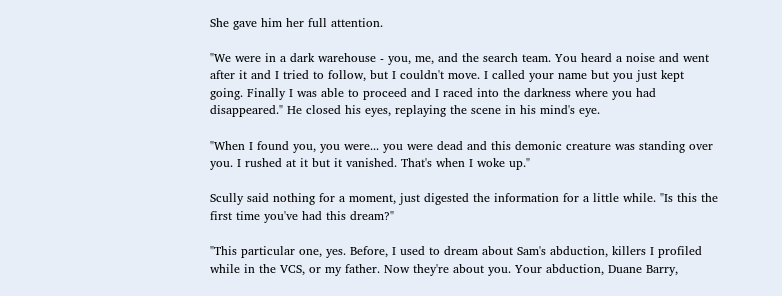She gave him her full attention.

"We were in a dark warehouse - you, me, and the search team. You heard a noise and went after it and I tried to follow, but I couldn't move. I called your name but you just kept going. Finally I was able to proceed and I raced into the darkness where you had disappeared." He closed his eyes, replaying the scene in his mind's eye.

"When I found you, you were... you were dead and this demonic creature was standing over you. I rushed at it but it vanished. That's when I woke up."

Scully said nothing for a moment, just digested the information for a little while. "Is this the first time you've had this dream?"

"This particular one, yes. Before, I used to dream about Sam's abduction, killers I profiled while in the VCS, or my father. Now they're about you. Your abduction, Duane Barry,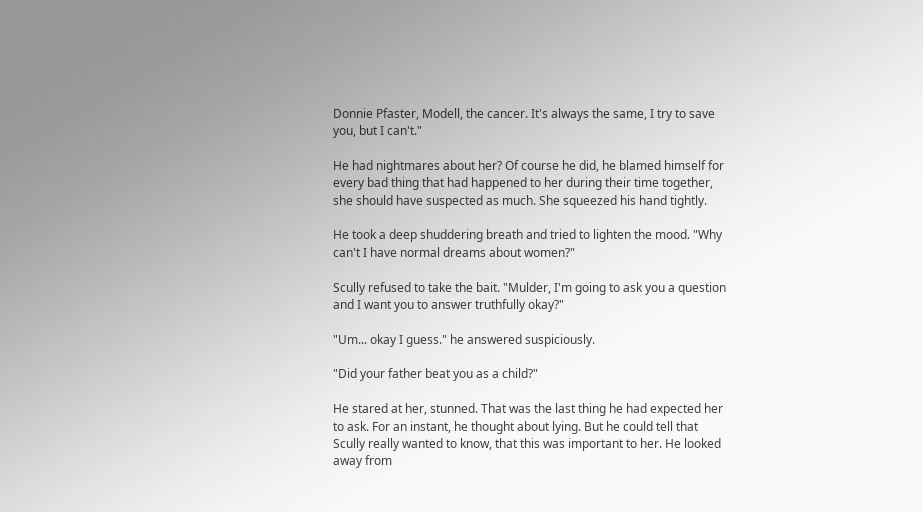Donnie Pfaster, Modell, the cancer. It's always the same, I try to save you, but I can't."

He had nightmares about her? Of course he did, he blamed himself for every bad thing that had happened to her during their time together, she should have suspected as much. She squeezed his hand tightly.

He took a deep shuddering breath and tried to lighten the mood. "Why can't I have normal dreams about women?"

Scully refused to take the bait. "Mulder, I'm going to ask you a question and I want you to answer truthfully okay?"

"Um... okay I guess." he answered suspiciously.

"Did your father beat you as a child?"

He stared at her, stunned. That was the last thing he had expected her to ask. For an instant, he thought about lying. But he could tell that Scully really wanted to know, that this was important to her. He looked away from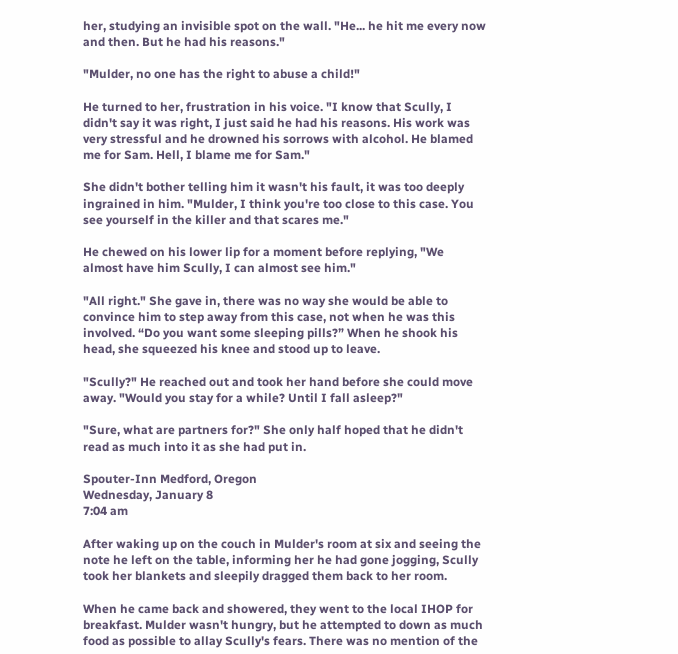her, studying an invisible spot on the wall. "He... he hit me every now and then. But he had his reasons."

"Mulder, no one has the right to abuse a child!"

He turned to her, frustration in his voice. "I know that Scully, I didn't say it was right, I just said he had his reasons. His work was very stressful and he drowned his sorrows with alcohol. He blamed me for Sam. Hell, I blame me for Sam."

She didn't bother telling him it wasn't his fault, it was too deeply ingrained in him. "Mulder, I think you're too close to this case. You see yourself in the killer and that scares me."

He chewed on his lower lip for a moment before replying, "We almost have him Scully, I can almost see him."

"All right." She gave in, there was no way she would be able to convince him to step away from this case, not when he was this involved. “Do you want some sleeping pills?” When he shook his head, she squeezed his knee and stood up to leave.

"Scully?" He reached out and took her hand before she could move away. "Would you stay for a while? Until I fall asleep?"

"Sure, what are partners for?" She only half hoped that he didn't read as much into it as she had put in.

Spouter-Inn Medford, Oregon
Wednesday, January 8
7:04 am

After waking up on the couch in Mulder's room at six and seeing the note he left on the table, informing her he had gone jogging, Scully took her blankets and sleepily dragged them back to her room.

When he came back and showered, they went to the local IHOP for breakfast. Mulder wasn't hungry, but he attempted to down as much food as possible to allay Scully's fears. There was no mention of the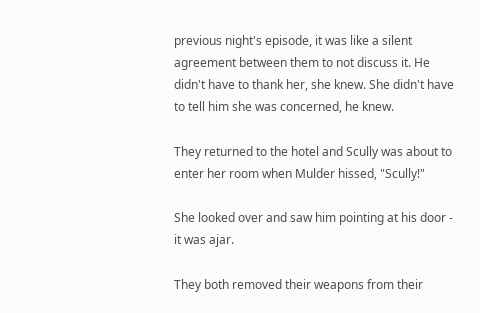previous night's episode, it was like a silent agreement between them to not discuss it. He didn't have to thank her, she knew. She didn't have to tell him she was concerned, he knew.

They returned to the hotel and Scully was about to enter her room when Mulder hissed, "Scully!"

She looked over and saw him pointing at his door - it was ajar.

They both removed their weapons from their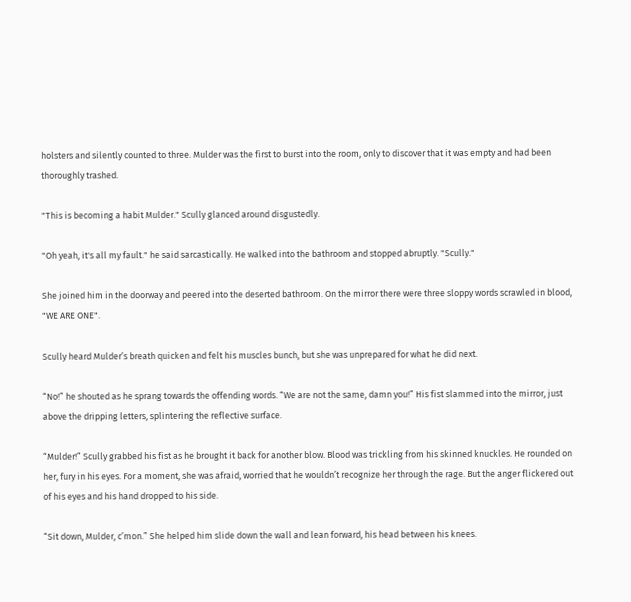holsters and silently counted to three. Mulder was the first to burst into the room, only to discover that it was empty and had been thoroughly trashed.

"This is becoming a habit Mulder." Scully glanced around disgustedly.

"Oh yeah, it's all my fault." he said sarcastically. He walked into the bathroom and stopped abruptly. "Scully."

She joined him in the doorway and peered into the deserted bathroom. On the mirror there were three sloppy words scrawled in blood, "WE ARE ONE".

Scully heard Mulder’s breath quicken and felt his muscles bunch, but she was unprepared for what he did next.

“No!” he shouted as he sprang towards the offending words. “We are not the same, damn you!” His fist slammed into the mirror, just above the dripping letters, splintering the reflective surface.

“Mulder!” Scully grabbed his fist as he brought it back for another blow. Blood was trickling from his skinned knuckles. He rounded on her, fury in his eyes. For a moment, she was afraid, worried that he wouldn’t recognize her through the rage. But the anger flickered out of his eyes and his hand dropped to his side.

“Sit down, Mulder, c’mon.” She helped him slide down the wall and lean forward, his head between his knees.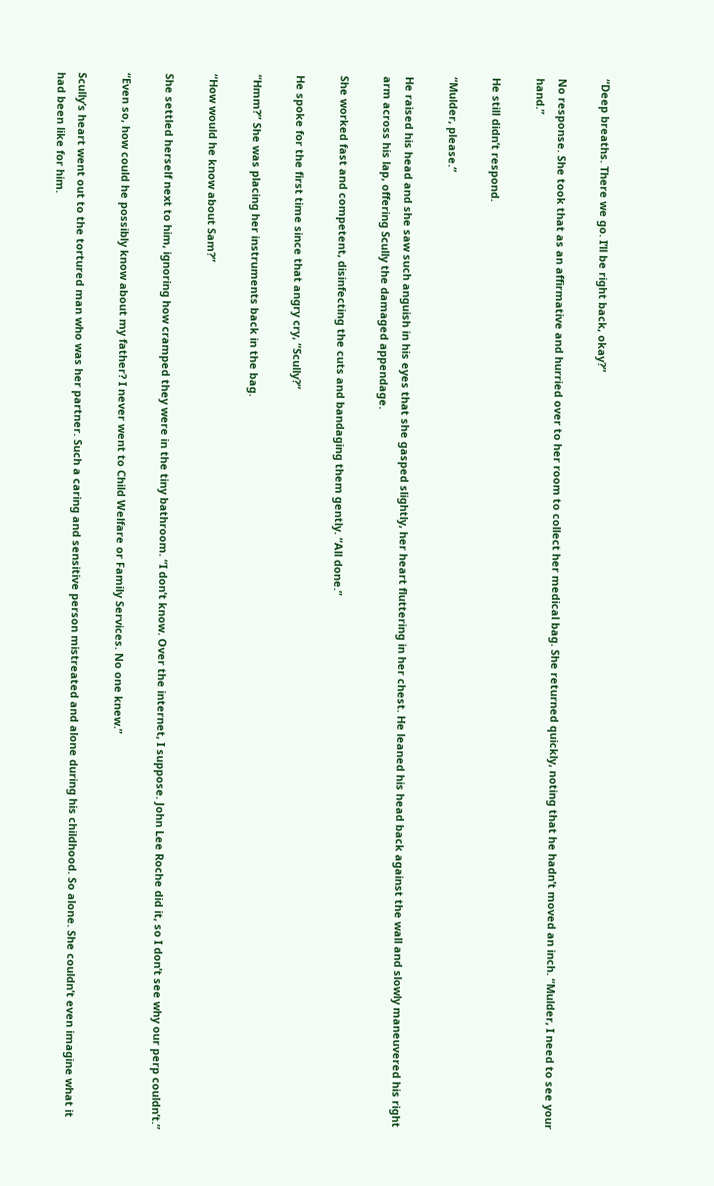“Deep breaths. There we go. I’ll be right back, okay?”

No response. She took that as an affirmative and hurried over to her room to collect her medical bag. She returned quickly, noting that he hadn’t moved an inch. “Mulder, I need to see your hand.”

He still didn’t respond.

“Mulder, please.”

He raised his head and she saw such anguish in his eyes that she gasped slightly, her heart fluttering in her chest. He leaned his head back against the wall and slowly maneuvered his right arm across his lap, offering Scully the damaged appendage.

She worked fast and competent, disinfecting the cuts and bandaging them gently. “All done.”

He spoke for the first time since that angry cry, “Scully?”

“Hmm?” She was placing her instruments back in the bag.

“How would he know about Sam?”

She settled herself next to him, ignoring how cramped they were in the tiny bathroom. “I don’t know. Over the internet, I suppose. John Lee Roche did it, so I don’t see why our perp couldn’t.”

“Even so, how could he possibly know about my father? I never went to Child Welfare or Family Services. No one knew.”

Scully’s heart went out to the tortured man who was her partner. Such a caring and sensitive person mistreated and alone during his childhood. So alone. She couldn’t even imagine what it had been like for him.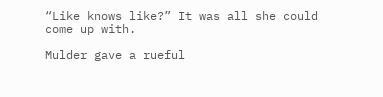“Like knows like?” It was all she could come up with.

Mulder gave a rueful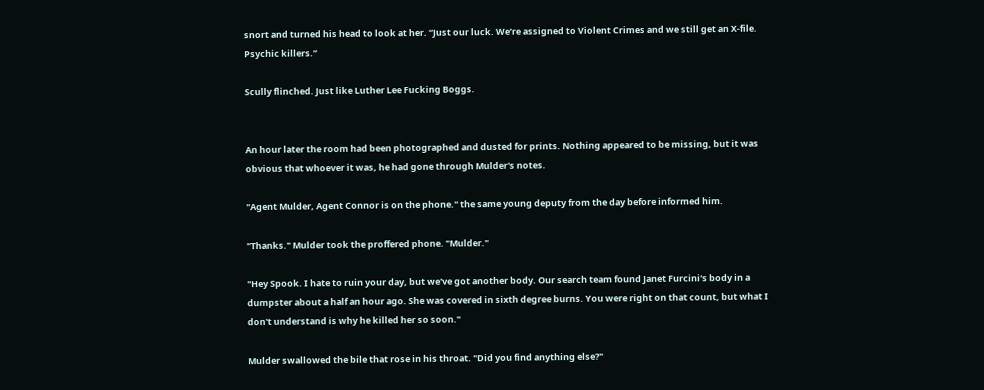snort and turned his head to look at her. “Just our luck. We’re assigned to Violent Crimes and we still get an X-file. Psychic killers.”

Scully flinched. Just like Luther Lee Fucking Boggs.


An hour later the room had been photographed and dusted for prints. Nothing appeared to be missing, but it was obvious that whoever it was, he had gone through Mulder's notes.

"Agent Mulder, Agent Connor is on the phone." the same young deputy from the day before informed him.

"Thanks." Mulder took the proffered phone. "Mulder."

"Hey Spook. I hate to ruin your day, but we've got another body. Our search team found Janet Furcini's body in a dumpster about a half an hour ago. She was covered in sixth degree burns. You were right on that count, but what I don't understand is why he killed her so soon."

Mulder swallowed the bile that rose in his throat. "Did you find anything else?"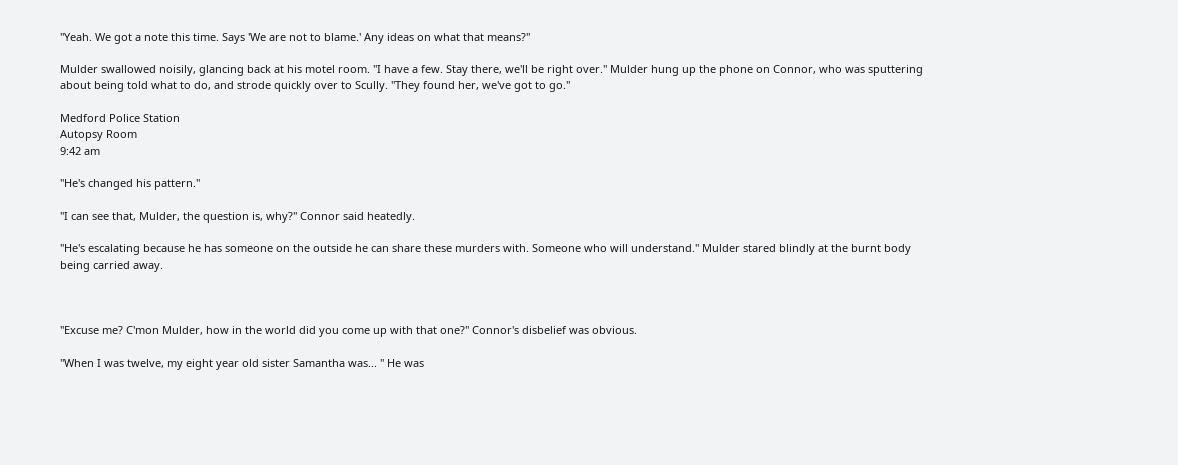"Yeah. We got a note this time. Says 'We are not to blame.' Any ideas on what that means?"

Mulder swallowed noisily, glancing back at his motel room. "I have a few. Stay there, we'll be right over." Mulder hung up the phone on Connor, who was sputtering about being told what to do, and strode quickly over to Scully. "They found her, we've got to go."

Medford Police Station
Autopsy Room
9:42 am

"He's changed his pattern."

"I can see that, Mulder, the question is, why?" Connor said heatedly.

"He's escalating because he has someone on the outside he can share these murders with. Someone who will understand." Mulder stared blindly at the burnt body being carried away.



"Excuse me? C'mon Mulder, how in the world did you come up with that one?" Connor's disbelief was obvious.

"When I was twelve, my eight year old sister Samantha was... " He was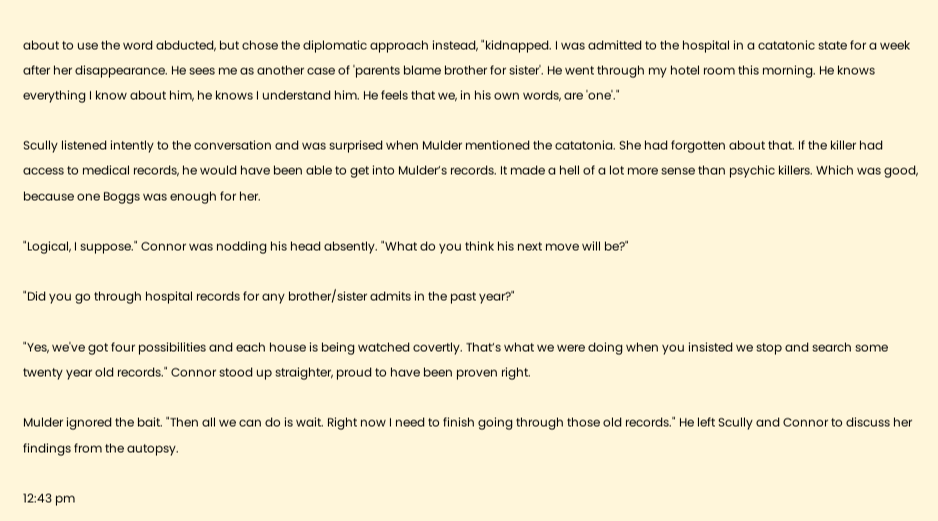about to use the word abducted, but chose the diplomatic approach instead, "kidnapped. I was admitted to the hospital in a catatonic state for a week after her disappearance. He sees me as another case of 'parents blame brother for sister'. He went through my hotel room this morning. He knows everything I know about him, he knows I understand him. He feels that we, in his own words, are 'one'."

Scully listened intently to the conversation and was surprised when Mulder mentioned the catatonia. She had forgotten about that. If the killer had access to medical records, he would have been able to get into Mulder’s records. It made a hell of a lot more sense than psychic killers. Which was good, because one Boggs was enough for her.

"Logical, I suppose." Connor was nodding his head absently. "What do you think his next move will be?"

"Did you go through hospital records for any brother/sister admits in the past year?"

"Yes, we've got four possibilities and each house is being watched covertly. That’s what we were doing when you insisted we stop and search some twenty year old records." Connor stood up straighter, proud to have been proven right.

Mulder ignored the bait. "Then all we can do is wait. Right now I need to finish going through those old records." He left Scully and Connor to discuss her findings from the autopsy.

12:43 pm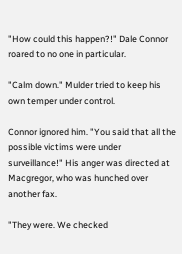"How could this happen?!" Dale Connor roared to no one in particular.

"Calm down." Mulder tried to keep his own temper under control.

Connor ignored him. "You said that all the possible victims were under surveillance!" His anger was directed at Macgregor, who was hunched over another fax.

"They were. We checked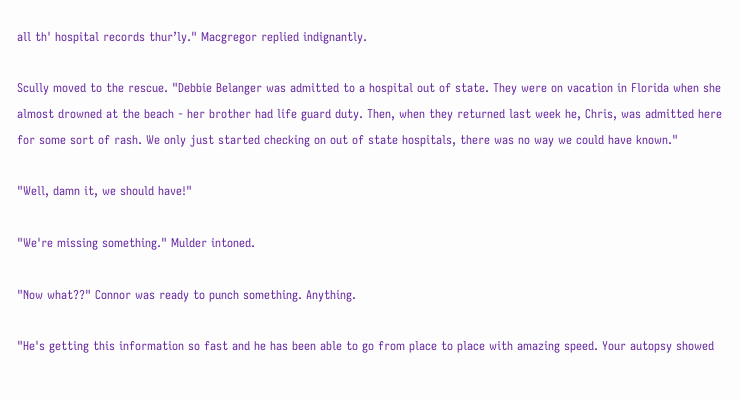all th' hospital records thur’ly." Macgregor replied indignantly.

Scully moved to the rescue. "Debbie Belanger was admitted to a hospital out of state. They were on vacation in Florida when she almost drowned at the beach - her brother had life guard duty. Then, when they returned last week he, Chris, was admitted here for some sort of rash. We only just started checking on out of state hospitals, there was no way we could have known."

"Well, damn it, we should have!"

"We're missing something." Mulder intoned.

"Now what??" Connor was ready to punch something. Anything.

"He's getting this information so fast and he has been able to go from place to place with amazing speed. Your autopsy showed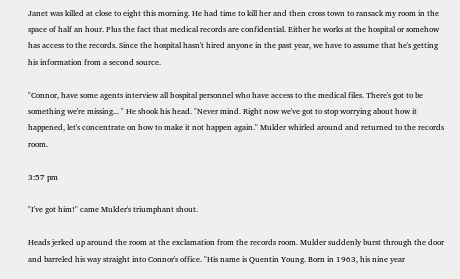Janet was killed at close to eight this morning. He had time to kill her and then cross town to ransack my room in the space of half an hour. Plus the fact that medical records are confidential. Either he works at the hospital or somehow has access to the records. Since the hospital hasn't hired anyone in the past year, we have to assume that he's getting his information from a second source.

"Connor, have some agents interview all hospital personnel who have access to the medical files. There's got to be something we're missing... " He shook his head. "Never mind. Right now we've got to stop worrying about how it happened, let's concentrate on how to make it not happen again." Mulder whirled around and returned to the records room.

3:57 pm

"I've got him!" came Mulder's triumphant shout.

Heads jerked up around the room at the exclamation from the records room. Mulder suddenly burst through the door and barreled his way straight into Connor's office. "His name is Quentin Young. Born in 1963, his nine year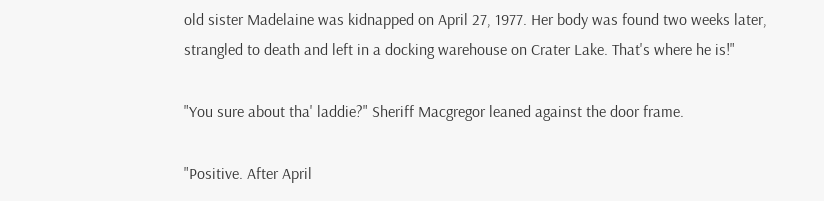old sister Madelaine was kidnapped on April 27, 1977. Her body was found two weeks later, strangled to death and left in a docking warehouse on Crater Lake. That's where he is!"

"You sure about tha' laddie?" Sheriff Macgregor leaned against the door frame.

"Positive. After April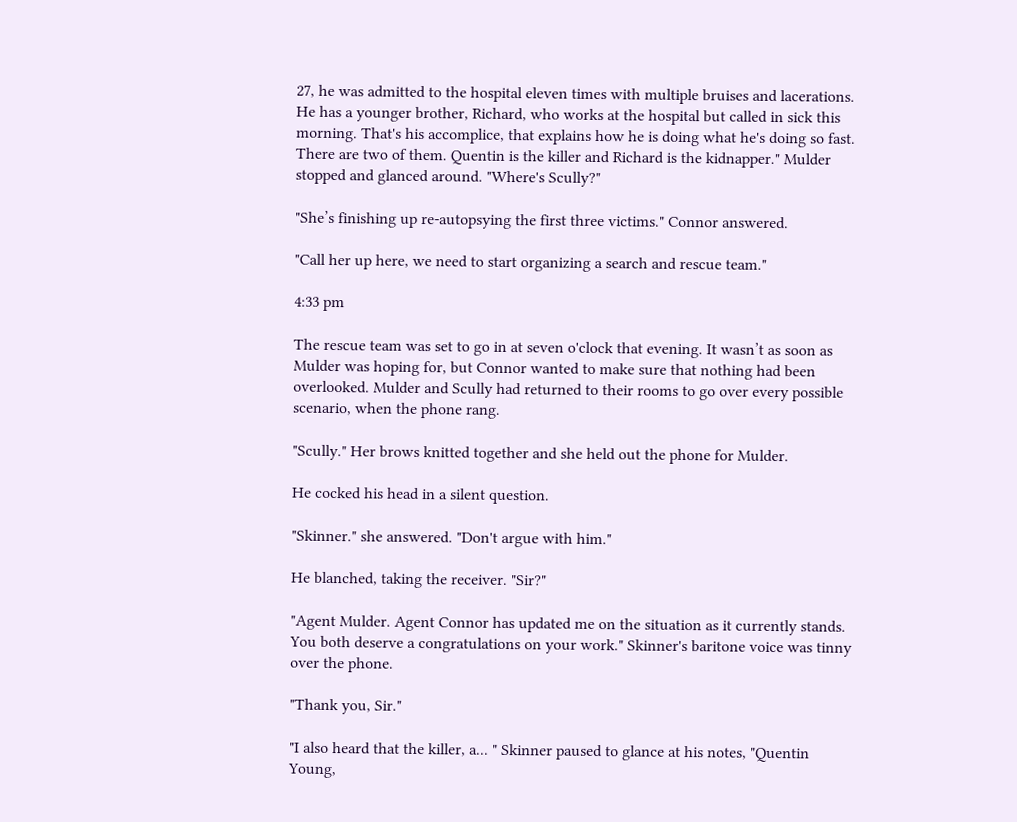27, he was admitted to the hospital eleven times with multiple bruises and lacerations. He has a younger brother, Richard, who works at the hospital but called in sick this morning. That's his accomplice, that explains how he is doing what he's doing so fast. There are two of them. Quentin is the killer and Richard is the kidnapper." Mulder stopped and glanced around. "Where's Scully?"

"She’s finishing up re-autopsying the first three victims." Connor answered.

"Call her up here, we need to start organizing a search and rescue team."

4:33 pm

The rescue team was set to go in at seven o'clock that evening. It wasn’t as soon as Mulder was hoping for, but Connor wanted to make sure that nothing had been overlooked. Mulder and Scully had returned to their rooms to go over every possible scenario, when the phone rang.

"Scully." Her brows knitted together and she held out the phone for Mulder.

He cocked his head in a silent question.

"Skinner." she answered. "Don't argue with him."

He blanched, taking the receiver. "Sir?"

"Agent Mulder. Agent Connor has updated me on the situation as it currently stands. You both deserve a congratulations on your work." Skinner's baritone voice was tinny over the phone.

"Thank you, Sir."

"I also heard that the killer, a... " Skinner paused to glance at his notes, "Quentin Young,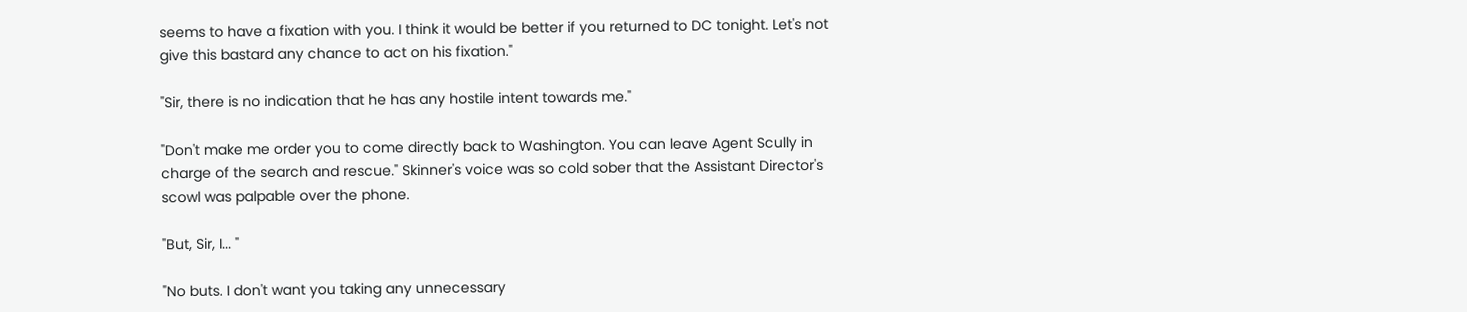seems to have a fixation with you. I think it would be better if you returned to DC tonight. Let's not give this bastard any chance to act on his fixation."

"Sir, there is no indication that he has any hostile intent towards me."

"Don't make me order you to come directly back to Washington. You can leave Agent Scully in charge of the search and rescue." Skinner's voice was so cold sober that the Assistant Director's scowl was palpable over the phone.

"But, Sir, I... "

"No buts. I don't want you taking any unnecessary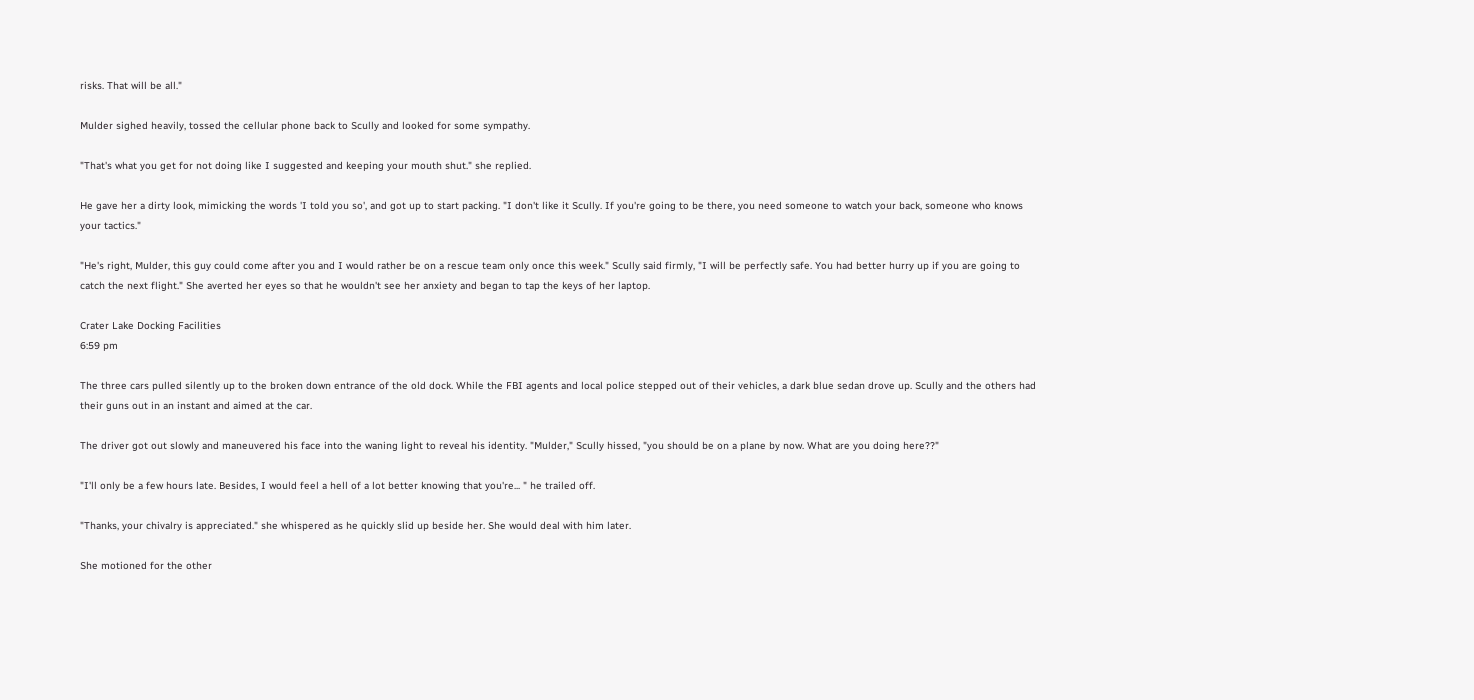risks. That will be all."

Mulder sighed heavily, tossed the cellular phone back to Scully and looked for some sympathy.

"That's what you get for not doing like I suggested and keeping your mouth shut." she replied.

He gave her a dirty look, mimicking the words 'I told you so', and got up to start packing. "I don't like it Scully. If you're going to be there, you need someone to watch your back, someone who knows your tactics."

"He's right, Mulder, this guy could come after you and I would rather be on a rescue team only once this week." Scully said firmly, "I will be perfectly safe. You had better hurry up if you are going to catch the next flight." She averted her eyes so that he wouldn't see her anxiety and began to tap the keys of her laptop.

Crater Lake Docking Facilities
6:59 pm

The three cars pulled silently up to the broken down entrance of the old dock. While the FBI agents and local police stepped out of their vehicles, a dark blue sedan drove up. Scully and the others had their guns out in an instant and aimed at the car.

The driver got out slowly and maneuvered his face into the waning light to reveal his identity. "Mulder," Scully hissed, "you should be on a plane by now. What are you doing here??"

"I'll only be a few hours late. Besides, I would feel a hell of a lot better knowing that you're... " he trailed off.

"Thanks, your chivalry is appreciated." she whispered as he quickly slid up beside her. She would deal with him later.

She motioned for the other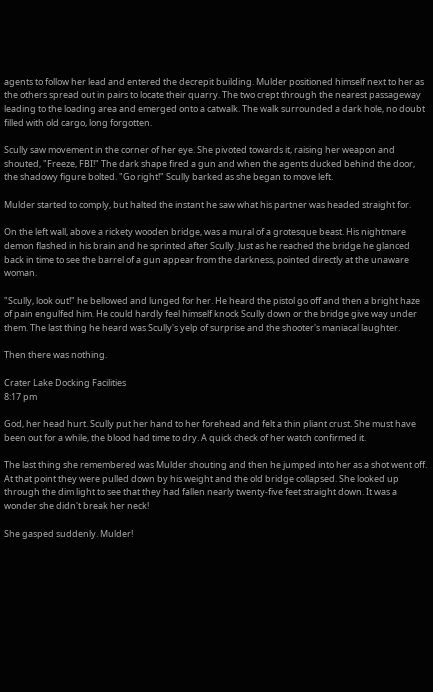agents to follow her lead and entered the decrepit building. Mulder positioned himself next to her as the others spread out in pairs to locate their quarry. The two crept through the nearest passageway leading to the loading area and emerged onto a catwalk. The walk surrounded a dark hole, no doubt filled with old cargo, long forgotten.

Scully saw movement in the corner of her eye. She pivoted towards it, raising her weapon and shouted, "Freeze, FBI!" The dark shape fired a gun and when the agents ducked behind the door, the shadowy figure bolted. "Go right!" Scully barked as she began to move left.

Mulder started to comply, but halted the instant he saw what his partner was headed straight for.

On the left wall, above a rickety wooden bridge, was a mural of a grotesque beast. His nightmare demon flashed in his brain and he sprinted after Scully. Just as he reached the bridge he glanced back in time to see the barrel of a gun appear from the darkness, pointed directly at the unaware woman.

"Scully, look out!" he bellowed and lunged for her. He heard the pistol go off and then a bright haze of pain engulfed him. He could hardly feel himself knock Scully down or the bridge give way under them. The last thing he heard was Scully's yelp of surprise and the shooter's maniacal laughter.

Then there was nothing.

Crater Lake Docking Facilities
8:17 pm

God, her head hurt. Scully put her hand to her forehead and felt a thin pliant crust. She must have been out for a while, the blood had time to dry. A quick check of her watch confirmed it.

The last thing she remembered was Mulder shouting and then he jumped into her as a shot went off. At that point they were pulled down by his weight and the old bridge collapsed. She looked up through the dim light to see that they had fallen nearly twenty-five feet straight down. It was a wonder she didn't break her neck!

She gasped suddenly. Mulder!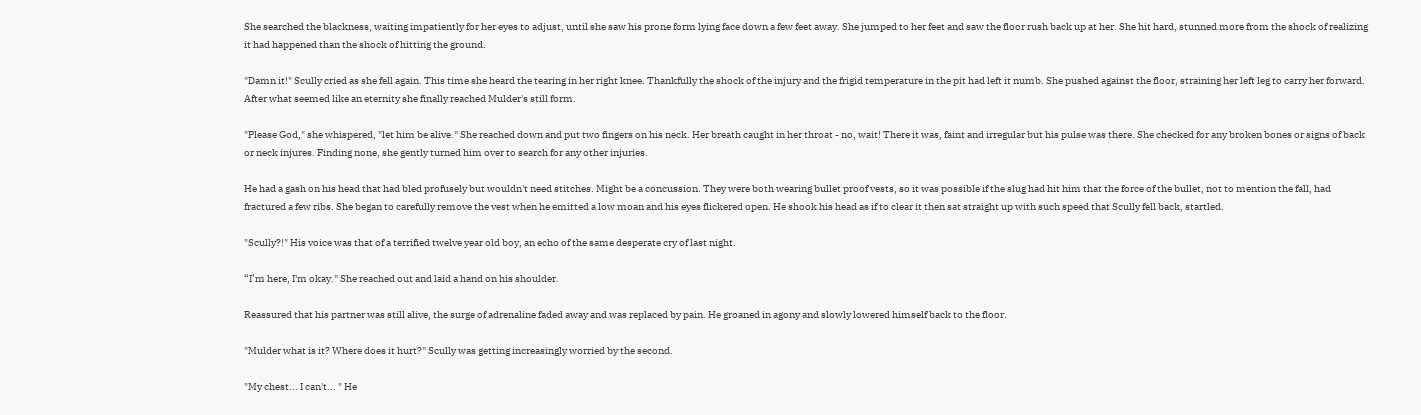She searched the blackness, waiting impatiently for her eyes to adjust, until she saw his prone form lying face down a few feet away. She jumped to her feet and saw the floor rush back up at her. She hit hard, stunned more from the shock of realizing it had happened than the shock of hitting the ground.

"Damn it!" Scully cried as she fell again. This time she heard the tearing in her right knee. Thankfully the shock of the injury and the frigid temperature in the pit had left it numb. She pushed against the floor, straining her left leg to carry her forward. After what seemed like an eternity she finally reached Mulder's still form.

"Please God," she whispered, "let him be alive." She reached down and put two fingers on his neck. Her breath caught in her throat - no, wait! There it was, faint and irregular but his pulse was there. She checked for any broken bones or signs of back or neck injures. Finding none, she gently turned him over to search for any other injuries.

He had a gash on his head that had bled profusely but wouldn't need stitches. Might be a concussion. They were both wearing bullet proof vests, so it was possible if the slug had hit him that the force of the bullet, not to mention the fall, had fractured a few ribs. She began to carefully remove the vest when he emitted a low moan and his eyes flickered open. He shook his head as if to clear it then sat straight up with such speed that Scully fell back, startled.

"Scully?!" His voice was that of a terrified twelve year old boy, an echo of the same desperate cry of last night.

“I’m here, I'm okay." She reached out and laid a hand on his shoulder.

Reassured that his partner was still alive, the surge of adrenaline faded away and was replaced by pain. He groaned in agony and slowly lowered himself back to the floor.

"Mulder what is it? Where does it hurt?" Scully was getting increasingly worried by the second.

"My chest... I can't... " He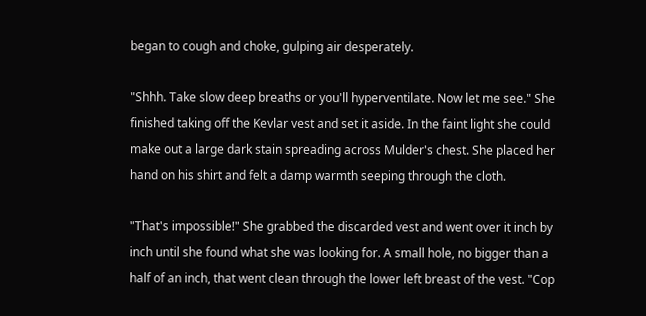began to cough and choke, gulping air desperately.

"Shhh. Take slow deep breaths or you'll hyperventilate. Now let me see." She finished taking off the Kevlar vest and set it aside. In the faint light she could make out a large dark stain spreading across Mulder's chest. She placed her hand on his shirt and felt a damp warmth seeping through the cloth.

"That's impossible!" She grabbed the discarded vest and went over it inch by inch until she found what she was looking for. A small hole, no bigger than a half of an inch, that went clean through the lower left breast of the vest. "Cop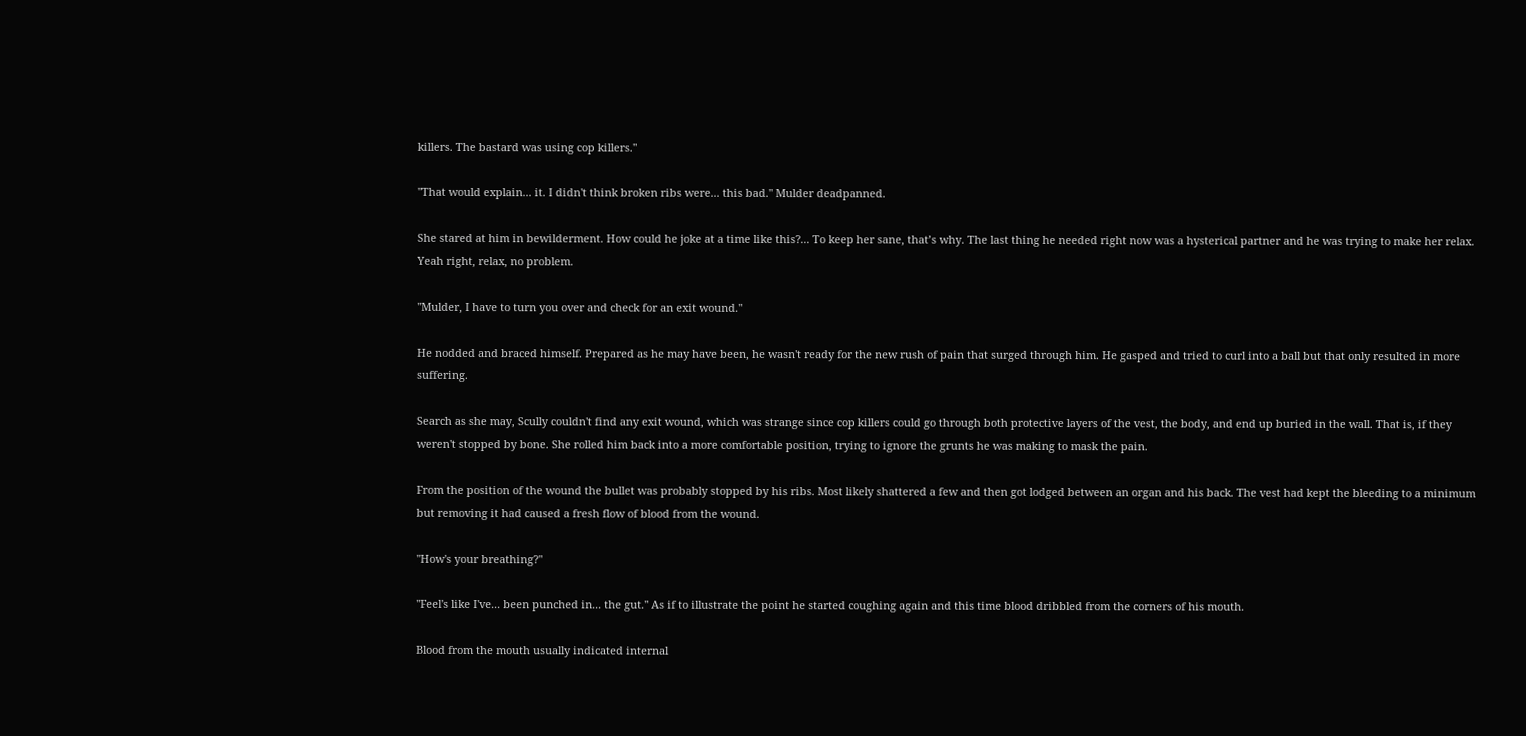killers. The bastard was using cop killers."

"That would explain... it. I didn't think broken ribs were... this bad." Mulder deadpanned.

She stared at him in bewilderment. How could he joke at a time like this?... To keep her sane, that’s why. The last thing he needed right now was a hysterical partner and he was trying to make her relax. Yeah right, relax, no problem.

"Mulder, I have to turn you over and check for an exit wound."

He nodded and braced himself. Prepared as he may have been, he wasn't ready for the new rush of pain that surged through him. He gasped and tried to curl into a ball but that only resulted in more suffering.

Search as she may, Scully couldn't find any exit wound, which was strange since cop killers could go through both protective layers of the vest, the body, and end up buried in the wall. That is, if they weren't stopped by bone. She rolled him back into a more comfortable position, trying to ignore the grunts he was making to mask the pain.

From the position of the wound the bullet was probably stopped by his ribs. Most likely shattered a few and then got lodged between an organ and his back. The vest had kept the bleeding to a minimum but removing it had caused a fresh flow of blood from the wound.

"How's your breathing?"

"Feel's like I've... been punched in... the gut." As if to illustrate the point he started coughing again and this time blood dribbled from the corners of his mouth.

Blood from the mouth usually indicated internal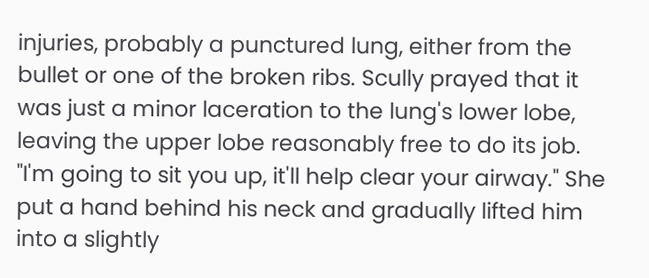injuries, probably a punctured lung, either from the bullet or one of the broken ribs. Scully prayed that it was just a minor laceration to the lung's lower lobe, leaving the upper lobe reasonably free to do its job. "I'm going to sit you up, it'll help clear your airway." She put a hand behind his neck and gradually lifted him into a slightly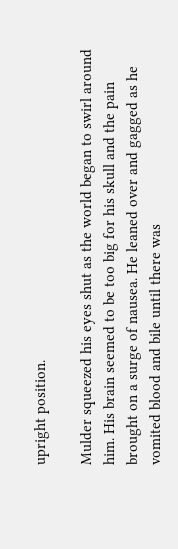upright position.

Mulder squeezed his eyes shut as the world began to swirl around him. His brain seemed to be too big for his skull and the pain brought on a surge of nausea. He leaned over and gagged as he vomited blood and bile until there was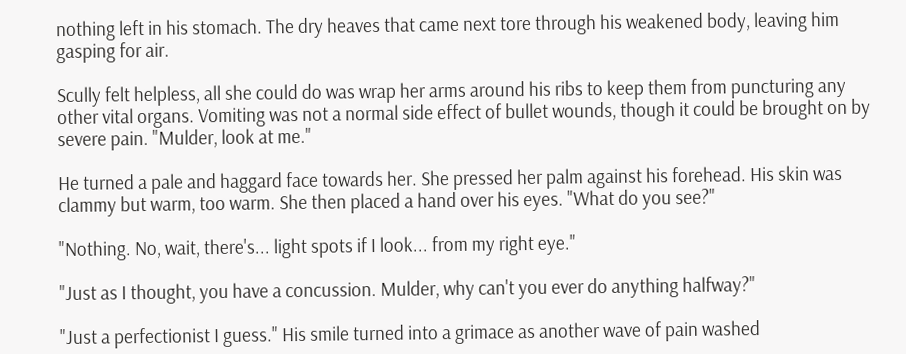nothing left in his stomach. The dry heaves that came next tore through his weakened body, leaving him gasping for air.

Scully felt helpless, all she could do was wrap her arms around his ribs to keep them from puncturing any other vital organs. Vomiting was not a normal side effect of bullet wounds, though it could be brought on by severe pain. "Mulder, look at me."

He turned a pale and haggard face towards her. She pressed her palm against his forehead. His skin was clammy but warm, too warm. She then placed a hand over his eyes. "What do you see?"

"Nothing. No, wait, there's... light spots if I look... from my right eye."

"Just as I thought, you have a concussion. Mulder, why can't you ever do anything halfway?"

"Just a perfectionist I guess." His smile turned into a grimace as another wave of pain washed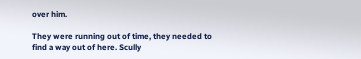over him.

They were running out of time, they needed to find a way out of here. Scully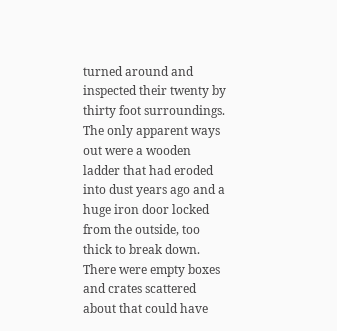turned around and inspected their twenty by thirty foot surroundings. The only apparent ways out were a wooden ladder that had eroded into dust years ago and a huge iron door locked from the outside, too thick to break down. There were empty boxes and crates scattered about that could have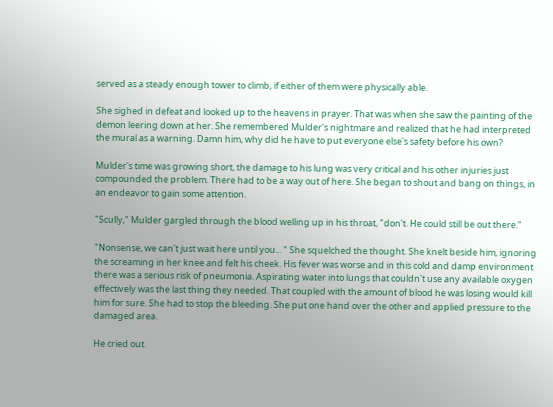served as a steady enough tower to climb, if either of them were physically able.

She sighed in defeat and looked up to the heavens in prayer. That was when she saw the painting of the demon leering down at her. She remembered Mulder's nightmare and realized that he had interpreted the mural as a warning. Damn him, why did he have to put everyone else's safety before his own?

Mulder's time was growing short, the damage to his lung was very critical and his other injuries just compounded the problem. There had to be a way out of here. She began to shout and bang on things, in an endeavor to gain some attention.

"Scully," Mulder gargled through the blood welling up in his throat, "don't. He could still be out there."

"Nonsense, we can't just wait here until you... " She squelched the thought. She knelt beside him, ignoring the screaming in her knee and felt his cheek. His fever was worse and in this cold and damp environment there was a serious risk of pneumonia. Aspirating water into lungs that couldn't use any available oxygen effectively was the last thing they needed. That coupled with the amount of blood he was losing would kill him for sure. She had to stop the bleeding. She put one hand over the other and applied pressure to the damaged area.

He cried out.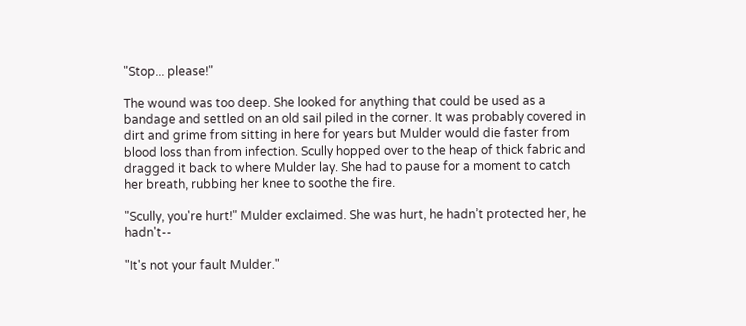"Stop... please!"

The wound was too deep. She looked for anything that could be used as a bandage and settled on an old sail piled in the corner. It was probably covered in dirt and grime from sitting in here for years but Mulder would die faster from blood loss than from infection. Scully hopped over to the heap of thick fabric and dragged it back to where Mulder lay. She had to pause for a moment to catch her breath, rubbing her knee to soothe the fire.

"Scully, you're hurt!" Mulder exclaimed. She was hurt, he hadn’t protected her, he hadn't--

"It's not your fault Mulder."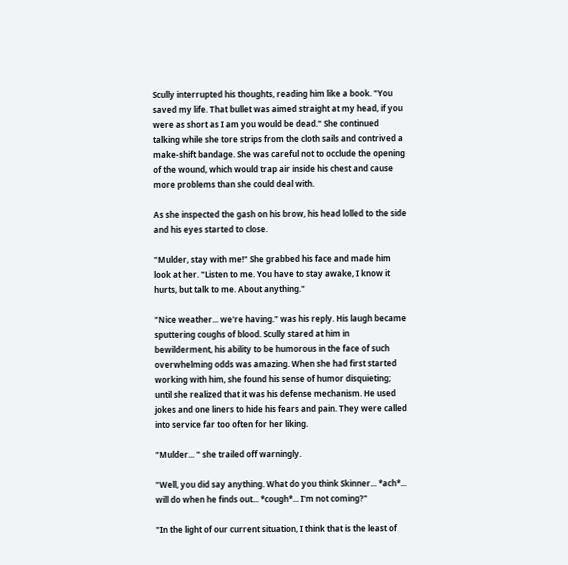Scully interrupted his thoughts, reading him like a book. "You saved my life. That bullet was aimed straight at my head, if you were as short as I am you would be dead." She continued talking while she tore strips from the cloth sails and contrived a make-shift bandage. She was careful not to occlude the opening of the wound, which would trap air inside his chest and cause more problems than she could deal with.

As she inspected the gash on his brow, his head lolled to the side and his eyes started to close.

"Mulder, stay with me!" She grabbed his face and made him look at her. "Listen to me. You have to stay awake, I know it hurts, but talk to me. About anything."

"Nice weather... we're having." was his reply. His laugh became sputtering coughs of blood. Scully stared at him in bewilderment, his ability to be humorous in the face of such overwhelming odds was amazing. When she had first started working with him, she found his sense of humor disquieting; until she realized that it was his defense mechanism. He used jokes and one liners to hide his fears and pain. They were called into service far too often for her liking.

"Mulder... " she trailed off warningly.

"Well, you did say anything. What do you think Skinner... *ach*... will do when he finds out... *cough*... I'm not coming?"

"In the light of our current situation, I think that is the least of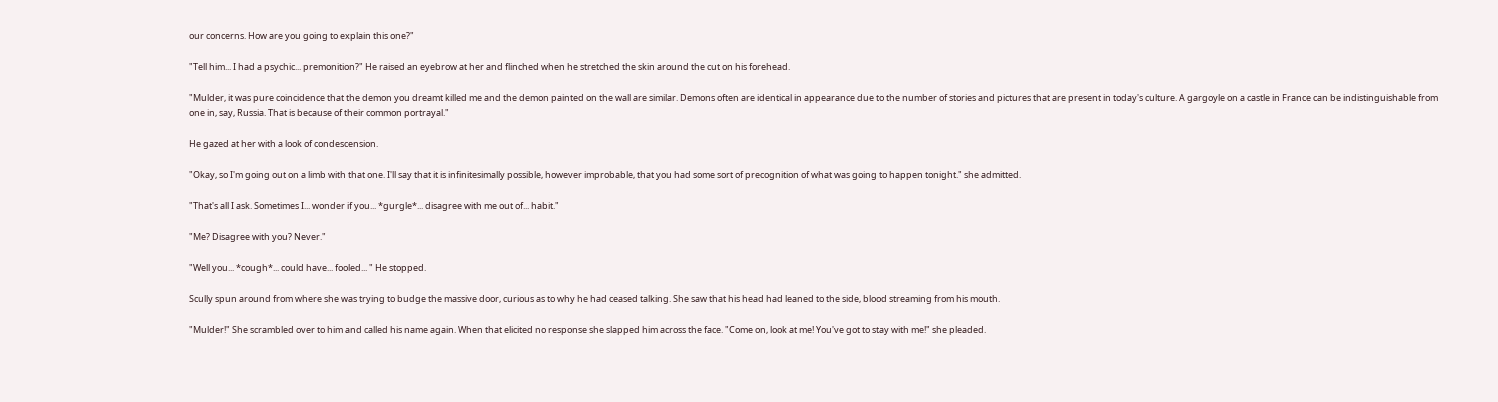our concerns. How are you going to explain this one?"

"Tell him... I had a psychic... premonition?" He raised an eyebrow at her and flinched when he stretched the skin around the cut on his forehead.

"Mulder, it was pure coincidence that the demon you dreamt killed me and the demon painted on the wall are similar. Demons often are identical in appearance due to the number of stories and pictures that are present in today's culture. A gargoyle on a castle in France can be indistinguishable from one in, say, Russia. That is because of their common portrayal."

He gazed at her with a look of condescension.

"Okay, so I'm going out on a limb with that one. I'll say that it is infinitesimally possible, however improbable, that you had some sort of precognition of what was going to happen tonight." she admitted.

"That's all I ask. Sometimes I... wonder if you... *gurgle*... disagree with me out of... habit."

"Me? Disagree with you? Never."

"Well you... *cough*... could have... fooled... " He stopped.

Scully spun around from where she was trying to budge the massive door, curious as to why he had ceased talking. She saw that his head had leaned to the side, blood streaming from his mouth.

"Mulder!" She scrambled over to him and called his name again. When that elicited no response she slapped him across the face. "Come on, look at me! You've got to stay with me!" she pleaded.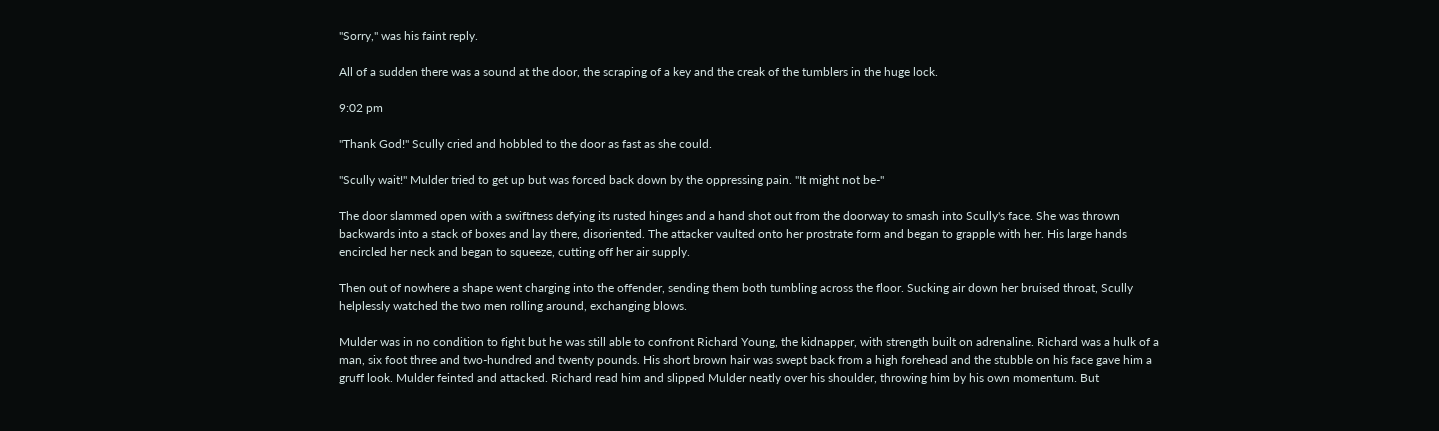"Sorry," was his faint reply.

All of a sudden there was a sound at the door, the scraping of a key and the creak of the tumblers in the huge lock.

9:02 pm

"Thank God!" Scully cried and hobbled to the door as fast as she could.

"Scully wait!" Mulder tried to get up but was forced back down by the oppressing pain. "It might not be-"

The door slammed open with a swiftness defying its rusted hinges and a hand shot out from the doorway to smash into Scully's face. She was thrown backwards into a stack of boxes and lay there, disoriented. The attacker vaulted onto her prostrate form and began to grapple with her. His large hands encircled her neck and began to squeeze, cutting off her air supply.

Then out of nowhere a shape went charging into the offender, sending them both tumbling across the floor. Sucking air down her bruised throat, Scully helplessly watched the two men rolling around, exchanging blows.

Mulder was in no condition to fight but he was still able to confront Richard Young, the kidnapper, with strength built on adrenaline. Richard was a hulk of a man, six foot three and two-hundred and twenty pounds. His short brown hair was swept back from a high forehead and the stubble on his face gave him a gruff look. Mulder feinted and attacked. Richard read him and slipped Mulder neatly over his shoulder, throwing him by his own momentum. But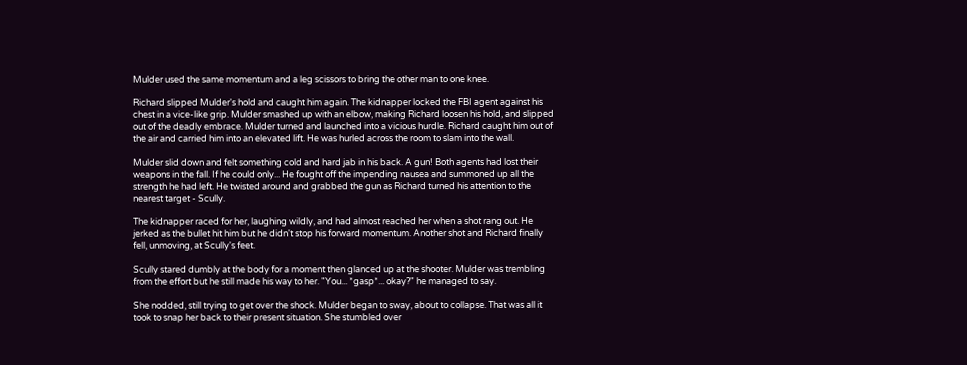Mulder used the same momentum and a leg scissors to bring the other man to one knee.

Richard slipped Mulder's hold and caught him again. The kidnapper locked the FBI agent against his chest in a vice-like grip. Mulder smashed up with an elbow, making Richard loosen his hold, and slipped out of the deadly embrace. Mulder turned and launched into a vicious hurdle. Richard caught him out of the air and carried him into an elevated lift. He was hurled across the room to slam into the wall.

Mulder slid down and felt something cold and hard jab in his back. A gun! Both agents had lost their weapons in the fall. If he could only... He fought off the impending nausea and summoned up all the strength he had left. He twisted around and grabbed the gun as Richard turned his attention to the nearest target - Scully.

The kidnapper raced for her, laughing wildly, and had almost reached her when a shot rang out. He jerked as the bullet hit him but he didn't stop his forward momentum. Another shot and Richard finally fell, unmoving, at Scully's feet.

Scully stared dumbly at the body for a moment then glanced up at the shooter. Mulder was trembling from the effort but he still made his way to her. "You... *gasp*... okay?" he managed to say.

She nodded, still trying to get over the shock. Mulder began to sway, about to collapse. That was all it took to snap her back to their present situation. She stumbled over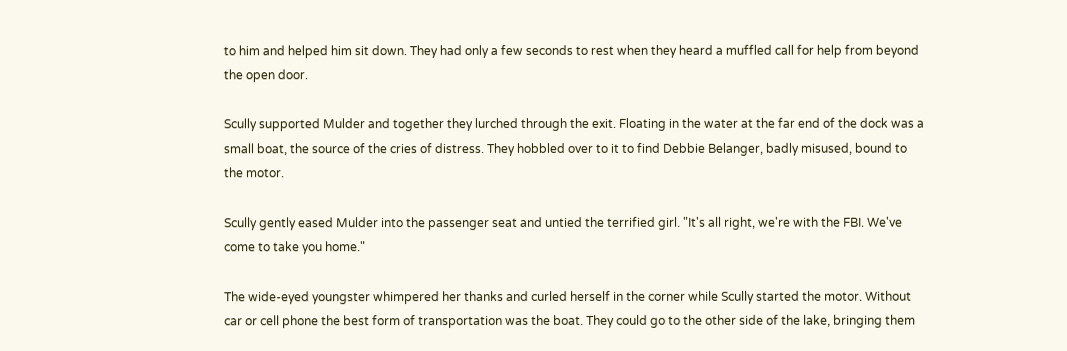to him and helped him sit down. They had only a few seconds to rest when they heard a muffled call for help from beyond the open door.

Scully supported Mulder and together they lurched through the exit. Floating in the water at the far end of the dock was a small boat, the source of the cries of distress. They hobbled over to it to find Debbie Belanger, badly misused, bound to the motor.

Scully gently eased Mulder into the passenger seat and untied the terrified girl. "It's all right, we're with the FBI. We've come to take you home."

The wide-eyed youngster whimpered her thanks and curled herself in the corner while Scully started the motor. Without car or cell phone the best form of transportation was the boat. They could go to the other side of the lake, bringing them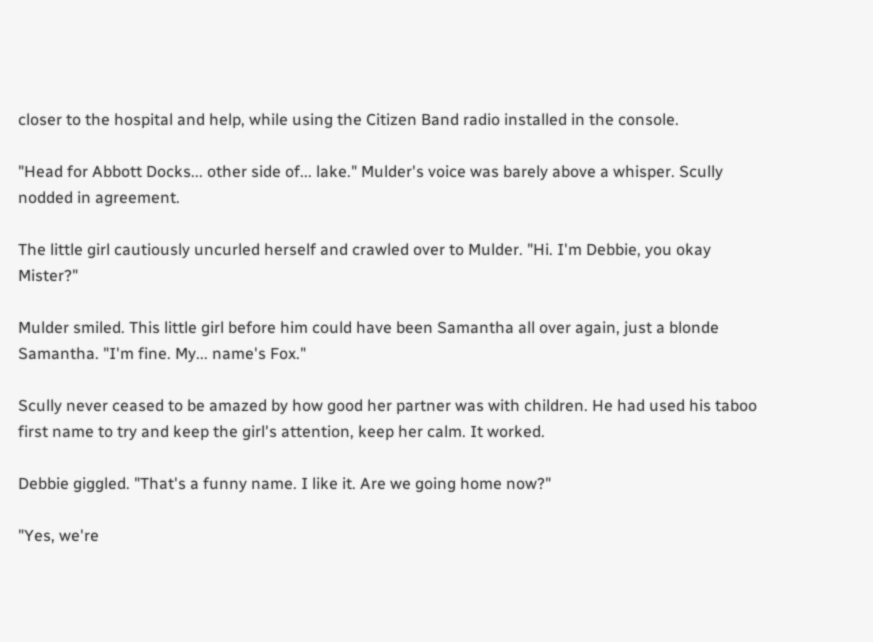closer to the hospital and help, while using the Citizen Band radio installed in the console.

"Head for Abbott Docks... other side of... lake." Mulder's voice was barely above a whisper. Scully nodded in agreement.

The little girl cautiously uncurled herself and crawled over to Mulder. "Hi. I'm Debbie, you okay Mister?"

Mulder smiled. This little girl before him could have been Samantha all over again, just a blonde Samantha. "I'm fine. My... name's Fox."

Scully never ceased to be amazed by how good her partner was with children. He had used his taboo first name to try and keep the girl's attention, keep her calm. It worked.

Debbie giggled. "That's a funny name. I like it. Are we going home now?"

"Yes, we're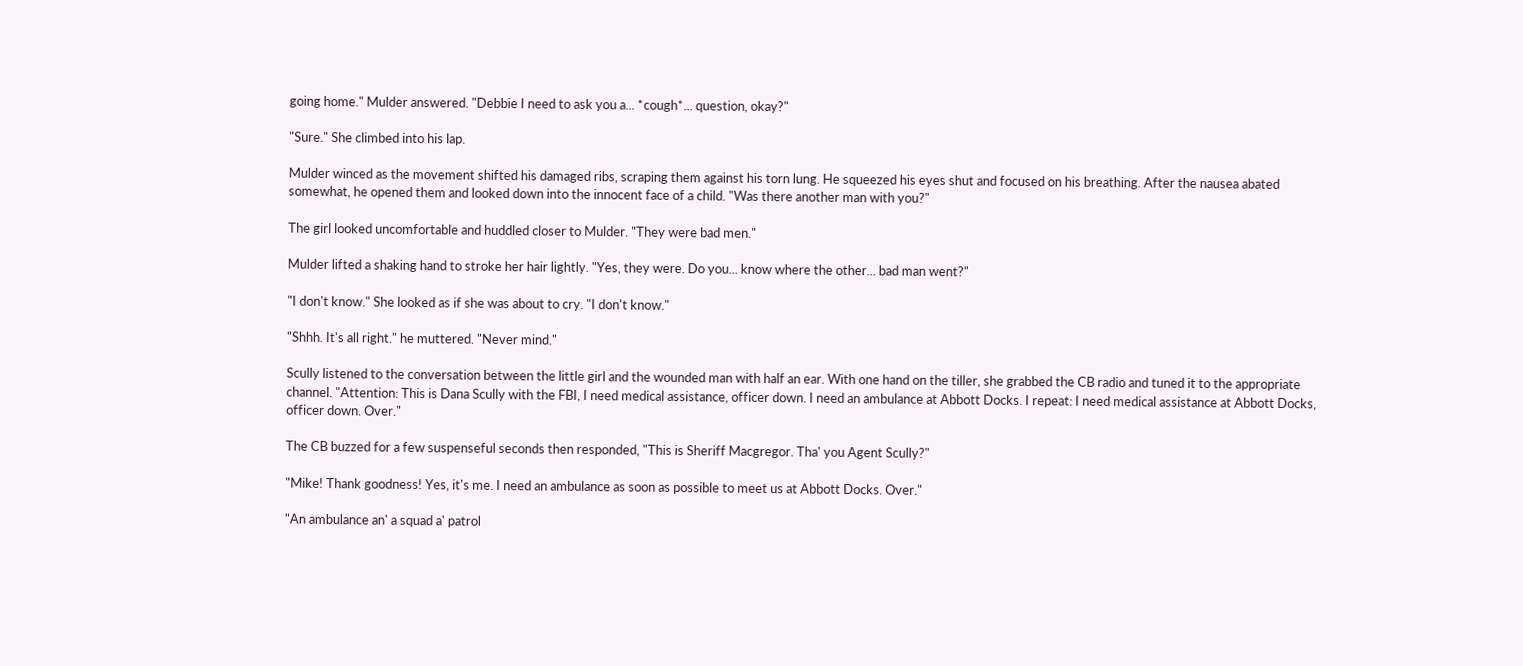going home." Mulder answered. "Debbie I need to ask you a... *cough*... question, okay?"

"Sure." She climbed into his lap.

Mulder winced as the movement shifted his damaged ribs, scraping them against his torn lung. He squeezed his eyes shut and focused on his breathing. After the nausea abated somewhat, he opened them and looked down into the innocent face of a child. "Was there another man with you?"

The girl looked uncomfortable and huddled closer to Mulder. "They were bad men."

Mulder lifted a shaking hand to stroke her hair lightly. "Yes, they were. Do you... know where the other... bad man went?"

"I don't know." She looked as if she was about to cry. "I don't know."

"Shhh. It's all right." he muttered. "Never mind."

Scully listened to the conversation between the little girl and the wounded man with half an ear. With one hand on the tiller, she grabbed the CB radio and tuned it to the appropriate channel. "Attention: This is Dana Scully with the FBI, I need medical assistance, officer down. I need an ambulance at Abbott Docks. I repeat: I need medical assistance at Abbott Docks, officer down. Over."

The CB buzzed for a few suspenseful seconds then responded, "This is Sheriff Macgregor. Tha' you Agent Scully?"

"Mike! Thank goodness! Yes, it's me. I need an ambulance as soon as possible to meet us at Abbott Docks. Over."

"An ambulance an' a squad a' patrol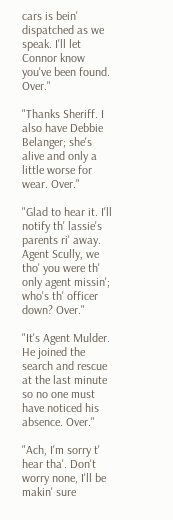cars is bein' dispatched as we speak. I'll let Connor know you've been found. Over."

"Thanks Sheriff. I also have Debbie Belanger; she's alive and only a little worse for wear. Over."

"Glad to hear it. I'll notify th' lassie's parents ri' away. Agent Scully, we tho' you were th' only agent missin'; who's th' officer down? Over."

"It's Agent Mulder. He joined the search and rescue at the last minute so no one must have noticed his absence. Over."

"Ach, I'm sorry t' hear tha'. Don't worry none, I'll be makin' sure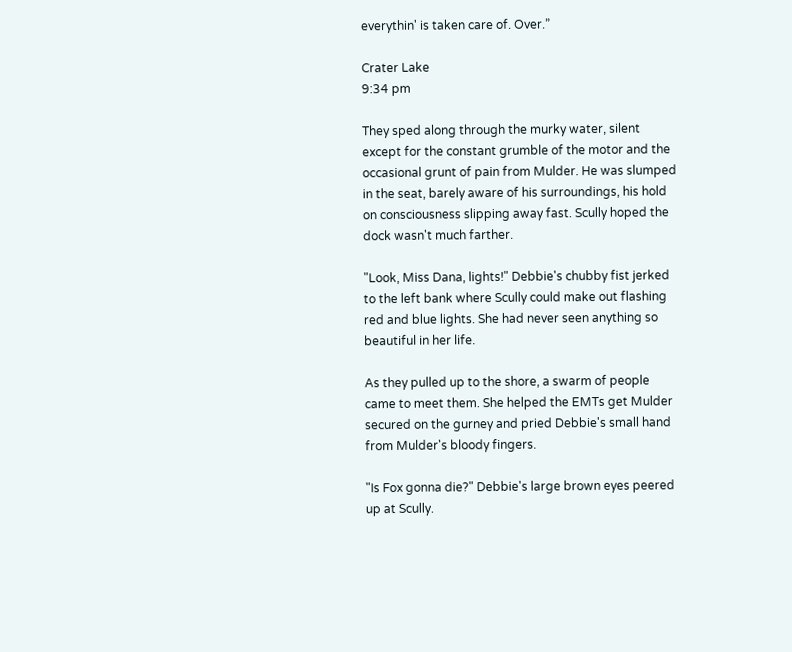everythin' is taken care of. Over.”

Crater Lake
9:34 pm

They sped along through the murky water, silent except for the constant grumble of the motor and the occasional grunt of pain from Mulder. He was slumped in the seat, barely aware of his surroundings, his hold on consciousness slipping away fast. Scully hoped the dock wasn't much farther.

"Look, Miss Dana, lights!" Debbie's chubby fist jerked to the left bank where Scully could make out flashing red and blue lights. She had never seen anything so beautiful in her life.

As they pulled up to the shore, a swarm of people came to meet them. She helped the EMTs get Mulder secured on the gurney and pried Debbie's small hand from Mulder's bloody fingers.

"Is Fox gonna die?" Debbie's large brown eyes peered up at Scully.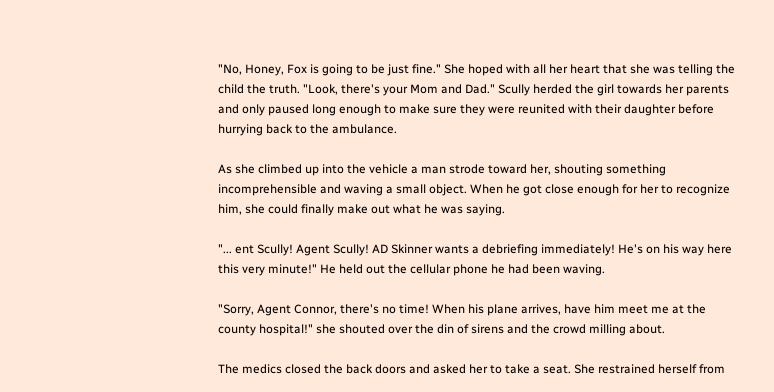"No, Honey, Fox is going to be just fine." She hoped with all her heart that she was telling the child the truth. "Look, there's your Mom and Dad." Scully herded the girl towards her parents and only paused long enough to make sure they were reunited with their daughter before hurrying back to the ambulance.

As she climbed up into the vehicle a man strode toward her, shouting something incomprehensible and waving a small object. When he got close enough for her to recognize him, she could finally make out what he was saying.

"... ent Scully! Agent Scully! AD Skinner wants a debriefing immediately! He's on his way here this very minute!" He held out the cellular phone he had been waving.

"Sorry, Agent Connor, there's no time! When his plane arrives, have him meet me at the county hospital!" she shouted over the din of sirens and the crowd milling about.

The medics closed the back doors and asked her to take a seat. She restrained herself from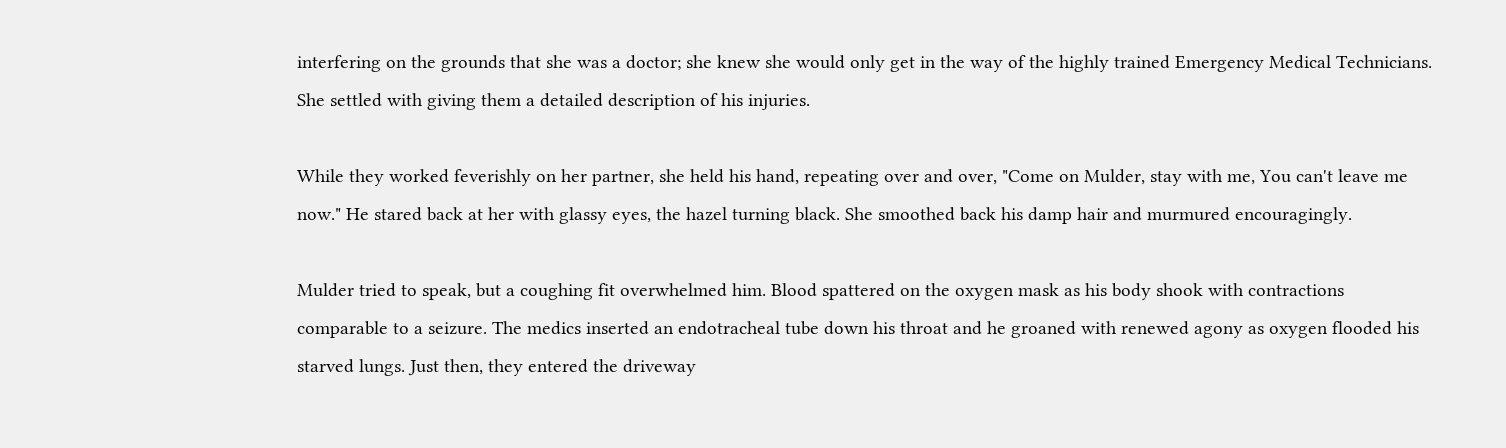interfering on the grounds that she was a doctor; she knew she would only get in the way of the highly trained Emergency Medical Technicians. She settled with giving them a detailed description of his injuries.

While they worked feverishly on her partner, she held his hand, repeating over and over, "Come on Mulder, stay with me, You can't leave me now." He stared back at her with glassy eyes, the hazel turning black. She smoothed back his damp hair and murmured encouragingly.

Mulder tried to speak, but a coughing fit overwhelmed him. Blood spattered on the oxygen mask as his body shook with contractions comparable to a seizure. The medics inserted an endotracheal tube down his throat and he groaned with renewed agony as oxygen flooded his starved lungs. Just then, they entered the driveway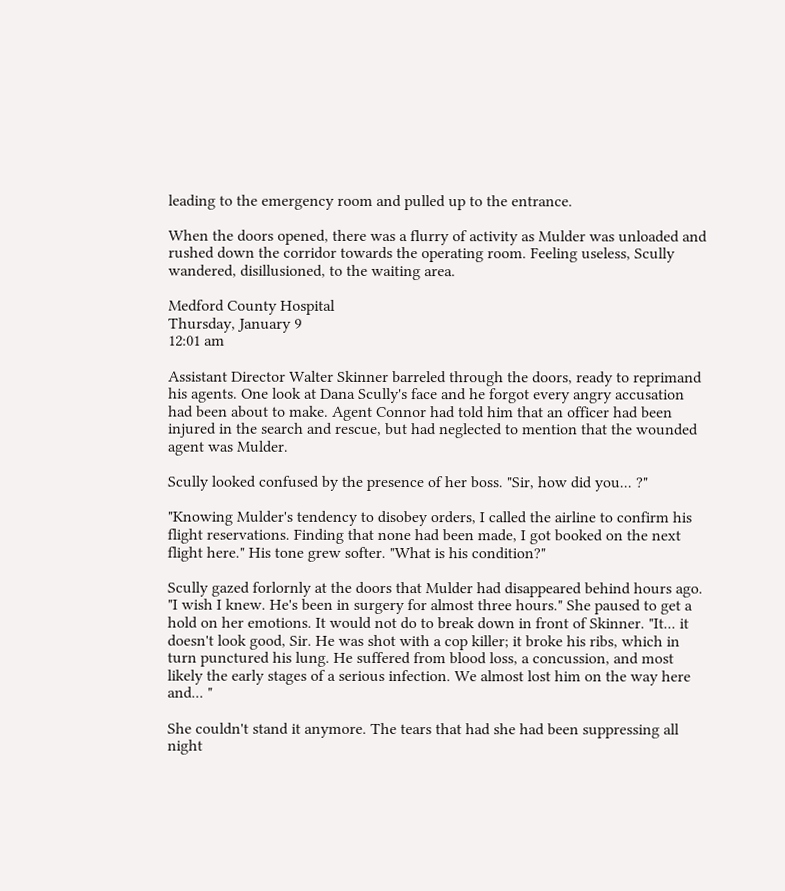leading to the emergency room and pulled up to the entrance.

When the doors opened, there was a flurry of activity as Mulder was unloaded and rushed down the corridor towards the operating room. Feeling useless, Scully wandered, disillusioned, to the waiting area.

Medford County Hospital
Thursday, January 9
12:01 am

Assistant Director Walter Skinner barreled through the doors, ready to reprimand his agents. One look at Dana Scully's face and he forgot every angry accusation had been about to make. Agent Connor had told him that an officer had been injured in the search and rescue, but had neglected to mention that the wounded agent was Mulder.

Scully looked confused by the presence of her boss. "Sir, how did you... ?"

"Knowing Mulder's tendency to disobey orders, I called the airline to confirm his flight reservations. Finding that none had been made, I got booked on the next flight here." His tone grew softer. "What is his condition?"

Scully gazed forlornly at the doors that Mulder had disappeared behind hours ago. "I wish I knew. He's been in surgery for almost three hours." She paused to get a hold on her emotions. It would not do to break down in front of Skinner. "It... it doesn't look good, Sir. He was shot with a cop killer; it broke his ribs, which in turn punctured his lung. He suffered from blood loss, a concussion, and most likely the early stages of a serious infection. We almost lost him on the way here and... "

She couldn't stand it anymore. The tears that had she had been suppressing all night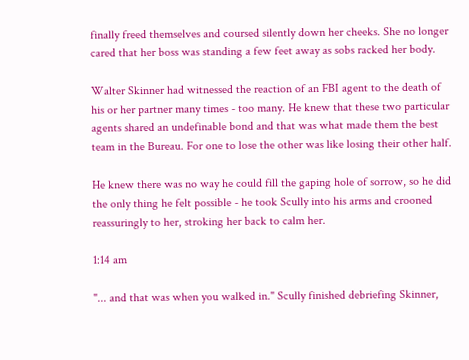finally freed themselves and coursed silently down her cheeks. She no longer cared that her boss was standing a few feet away as sobs racked her body.

Walter Skinner had witnessed the reaction of an FBI agent to the death of his or her partner many times - too many. He knew that these two particular agents shared an undefinable bond and that was what made them the best team in the Bureau. For one to lose the other was like losing their other half.

He knew there was no way he could fill the gaping hole of sorrow, so he did the only thing he felt possible - he took Scully into his arms and crooned reassuringly to her, stroking her back to calm her.

1:14 am

"... and that was when you walked in." Scully finished debriefing Skinner,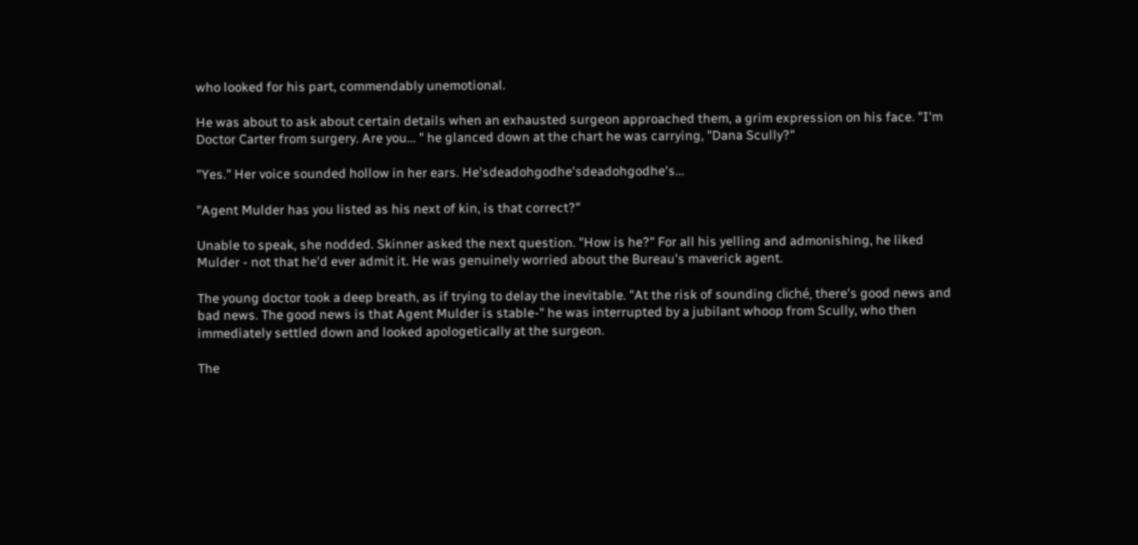who looked for his part, commendably unemotional.

He was about to ask about certain details when an exhausted surgeon approached them, a grim expression on his face. "I'm Doctor Carter from surgery. Are you... " he glanced down at the chart he was carrying, "Dana Scully?"

"Yes." Her voice sounded hollow in her ears. He'sdeadohgodhe'sdeadohgodhe's...

"Agent Mulder has you listed as his next of kin, is that correct?"

Unable to speak, she nodded. Skinner asked the next question. "How is he?" For all his yelling and admonishing, he liked Mulder - not that he'd ever admit it. He was genuinely worried about the Bureau's maverick agent.

The young doctor took a deep breath, as if trying to delay the inevitable. "At the risk of sounding cliché, there's good news and bad news. The good news is that Agent Mulder is stable-" he was interrupted by a jubilant whoop from Scully, who then immediately settled down and looked apologetically at the surgeon.

The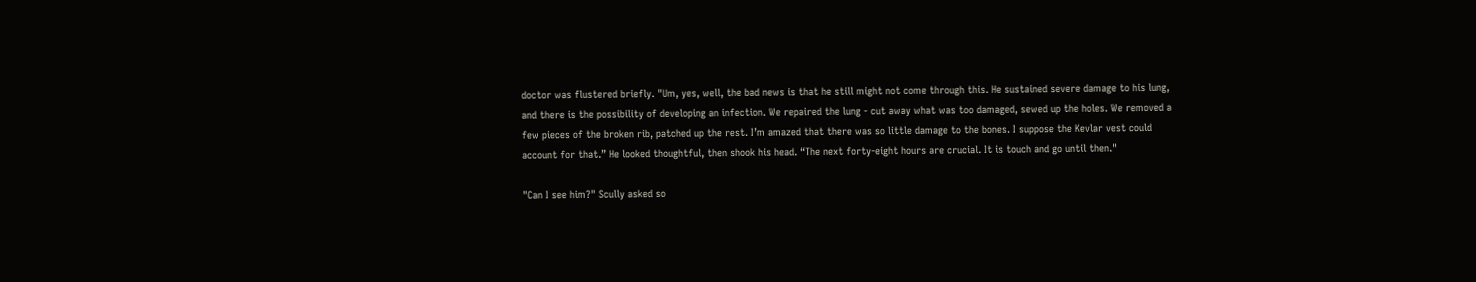doctor was flustered briefly. "Um, yes, well, the bad news is that he still might not come through this. He sustained severe damage to his lung, and there is the possibility of developing an infection. We repaired the lung - cut away what was too damaged, sewed up the holes. We removed a few pieces of the broken rib, patched up the rest. I’m amazed that there was so little damage to the bones. I suppose the Kevlar vest could account for that.” He looked thoughtful, then shook his head. “The next forty-eight hours are crucial. It is touch and go until then."

"Can I see him?" Scully asked so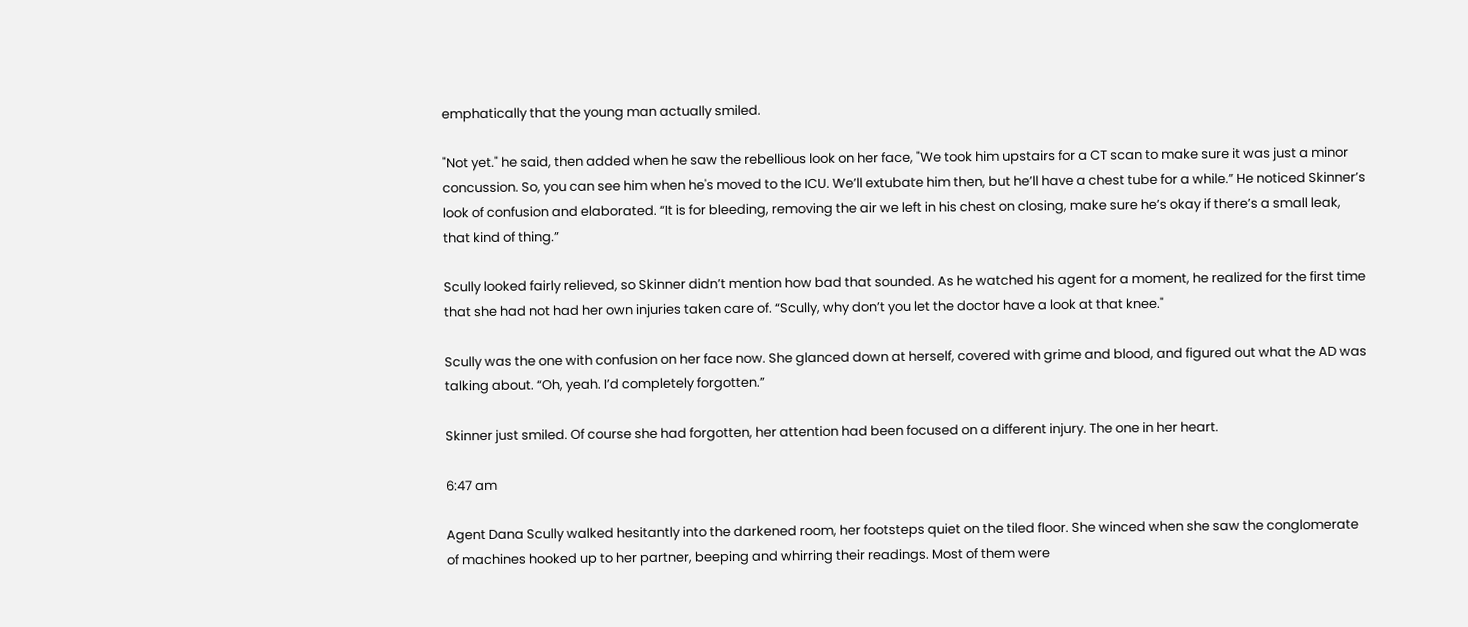emphatically that the young man actually smiled.

"Not yet." he said, then added when he saw the rebellious look on her face, "We took him upstairs for a CT scan to make sure it was just a minor concussion. So, you can see him when he's moved to the ICU. We’ll extubate him then, but he’ll have a chest tube for a while.” He noticed Skinner’s look of confusion and elaborated. “It is for bleeding, removing the air we left in his chest on closing, make sure he’s okay if there’s a small leak, that kind of thing.”

Scully looked fairly relieved, so Skinner didn’t mention how bad that sounded. As he watched his agent for a moment, he realized for the first time that she had not had her own injuries taken care of. “Scully, why don’t you let the doctor have a look at that knee."

Scully was the one with confusion on her face now. She glanced down at herself, covered with grime and blood, and figured out what the AD was talking about. “Oh, yeah. I’d completely forgotten.”

Skinner just smiled. Of course she had forgotten, her attention had been focused on a different injury. The one in her heart.

6:47 am

Agent Dana Scully walked hesitantly into the darkened room, her footsteps quiet on the tiled floor. She winced when she saw the conglomerate of machines hooked up to her partner, beeping and whirring their readings. Most of them were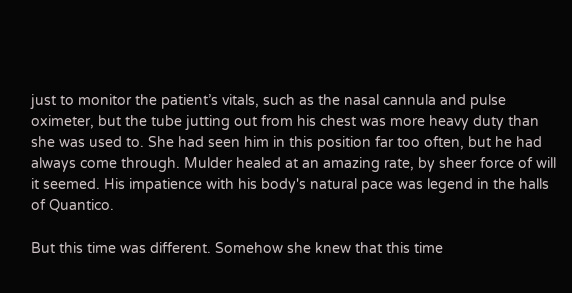just to monitor the patient’s vitals, such as the nasal cannula and pulse oximeter, but the tube jutting out from his chest was more heavy duty than she was used to. She had seen him in this position far too often, but he had always come through. Mulder healed at an amazing rate, by sheer force of will it seemed. His impatience with his body's natural pace was legend in the halls of Quantico.

But this time was different. Somehow she knew that this time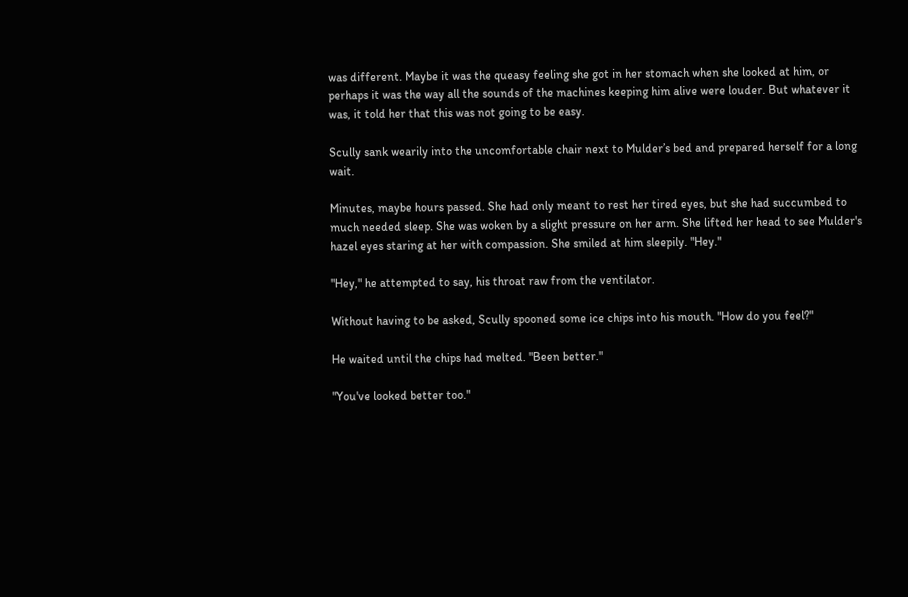was different. Maybe it was the queasy feeling she got in her stomach when she looked at him, or perhaps it was the way all the sounds of the machines keeping him alive were louder. But whatever it was, it told her that this was not going to be easy.

Scully sank wearily into the uncomfortable chair next to Mulder’s bed and prepared herself for a long wait.

Minutes, maybe hours passed. She had only meant to rest her tired eyes, but she had succumbed to much needed sleep. She was woken by a slight pressure on her arm. She lifted her head to see Mulder's hazel eyes staring at her with compassion. She smiled at him sleepily. "Hey."

"Hey," he attempted to say, his throat raw from the ventilator.

Without having to be asked, Scully spooned some ice chips into his mouth. "How do you feel?"

He waited until the chips had melted. "Been better."

"You've looked better too."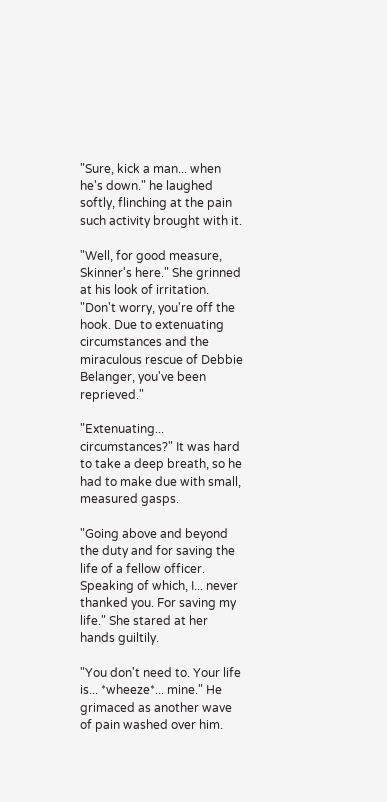"Sure, kick a man... when he's down." he laughed softly, flinching at the pain such activity brought with it.

"Well, for good measure, Skinner's here." She grinned at his look of irritation. "Don't worry, you're off the hook. Due to extenuating circumstances and the miraculous rescue of Debbie Belanger, you've been reprieved."

"Extenuating... circumstances?" It was hard to take a deep breath, so he had to make due with small, measured gasps.

"Going above and beyond the duty and for saving the life of a fellow officer. Speaking of which, I... never thanked you. For saving my life." She stared at her hands guiltily.

"You don't need to. Your life is... *wheeze*... mine." He grimaced as another wave of pain washed over him.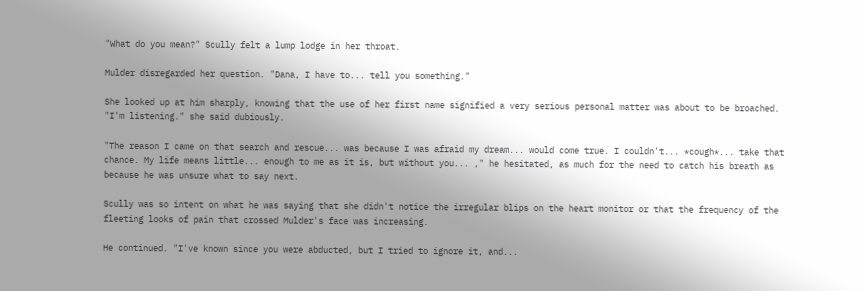"What do you mean?" Scully felt a lump lodge in her throat.

Mulder disregarded her question. "Dana, I have to... tell you something."

She looked up at him sharply, knowing that the use of her first name signified a very serious personal matter was about to be broached. "I'm listening." she said dubiously.

"The reason I came on that search and rescue... was because I was afraid my dream... would come true. I couldn't... *cough*... take that chance. My life means little... enough to me as it is, but without you... ," he hesitated, as much for the need to catch his breath as because he was unsure what to say next.

Scully was so intent on what he was saying that she didn't notice the irregular blips on the heart monitor or that the frequency of the fleeting looks of pain that crossed Mulder's face was increasing.

He continued. "I've known since you were abducted, but I tried to ignore it, and...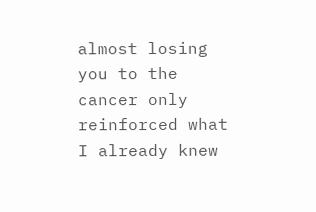almost losing you to the cancer only reinforced what I already knew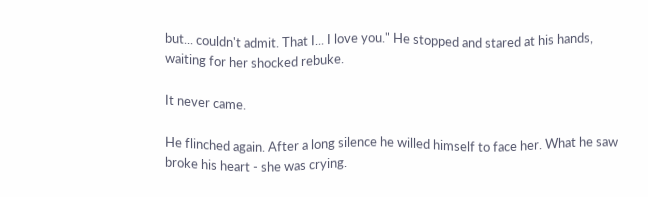but... couldn't admit. That I... I love you." He stopped and stared at his hands, waiting for her shocked rebuke.

It never came.

He flinched again. After a long silence he willed himself to face her. What he saw broke his heart - she was crying.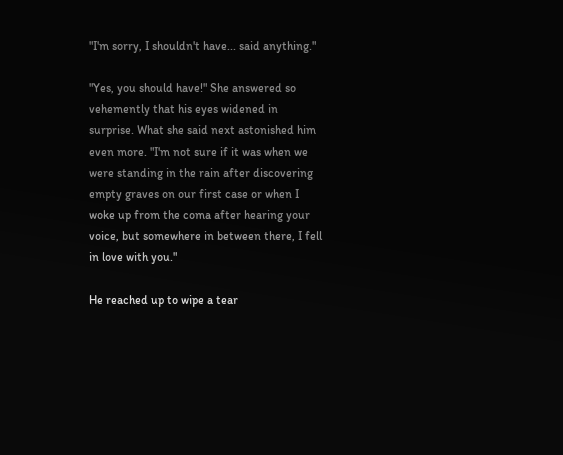"I'm sorry, I shouldn't have... said anything."

"Yes, you should have!" She answered so vehemently that his eyes widened in surprise. What she said next astonished him even more. "I'm not sure if it was when we were standing in the rain after discovering empty graves on our first case or when I woke up from the coma after hearing your voice, but somewhere in between there, I fell in love with you."

He reached up to wipe a tear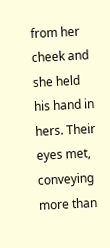from her cheek and she held his hand in hers. Their eyes met, conveying more than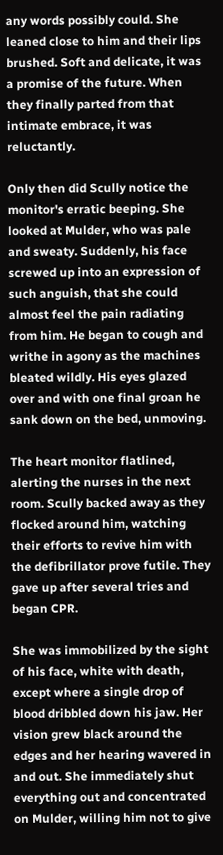any words possibly could. She leaned close to him and their lips brushed. Soft and delicate, it was a promise of the future. When they finally parted from that intimate embrace, it was reluctantly.

Only then did Scully notice the monitor's erratic beeping. She looked at Mulder, who was pale and sweaty. Suddenly, his face screwed up into an expression of such anguish, that she could almost feel the pain radiating from him. He began to cough and writhe in agony as the machines bleated wildly. His eyes glazed over and with one final groan he sank down on the bed, unmoving.

The heart monitor flatlined, alerting the nurses in the next room. Scully backed away as they flocked around him, watching their efforts to revive him with the defibrillator prove futile. They gave up after several tries and began CPR.

She was immobilized by the sight of his face, white with death, except where a single drop of blood dribbled down his jaw. Her vision grew black around the edges and her hearing wavered in and out. She immediately shut everything out and concentrated on Mulder, willing him not to give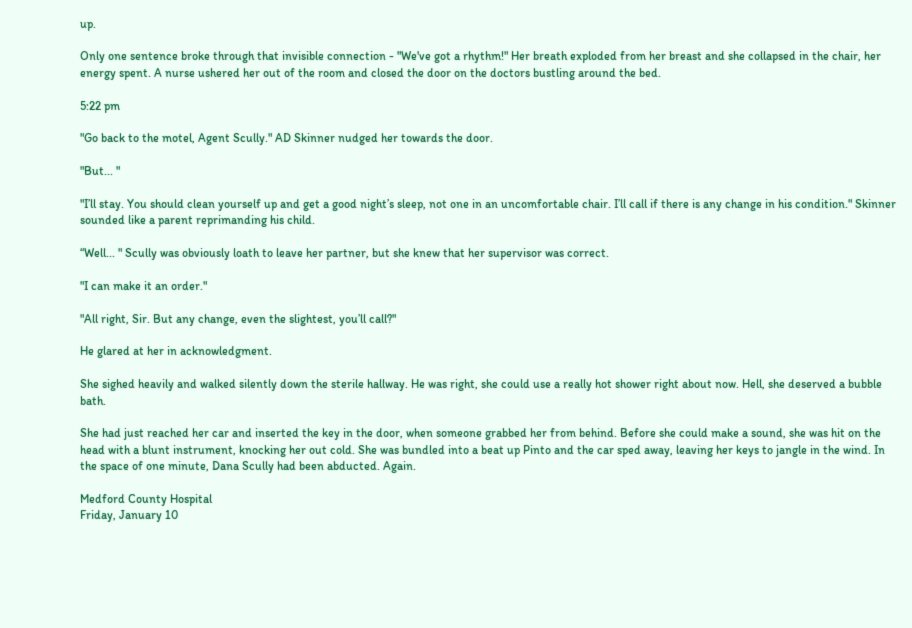up.

Only one sentence broke through that invisible connection - "We've got a rhythm!" Her breath exploded from her breast and she collapsed in the chair, her energy spent. A nurse ushered her out of the room and closed the door on the doctors bustling around the bed.

5:22 pm

"Go back to the motel, Agent Scully." AD Skinner nudged her towards the door.

"But... "

"I’ll stay. You should clean yourself up and get a good night’s sleep, not one in an uncomfortable chair. I’ll call if there is any change in his condition." Skinner sounded like a parent reprimanding his child.

“Well... " Scully was obviously loath to leave her partner, but she knew that her supervisor was correct.

"I can make it an order."

"All right, Sir. But any change, even the slightest, you’ll call?"

He glared at her in acknowledgment.

She sighed heavily and walked silently down the sterile hallway. He was right, she could use a really hot shower right about now. Hell, she deserved a bubble bath.

She had just reached her car and inserted the key in the door, when someone grabbed her from behind. Before she could make a sound, she was hit on the head with a blunt instrument, knocking her out cold. She was bundled into a beat up Pinto and the car sped away, leaving her keys to jangle in the wind. In the space of one minute, Dana Scully had been abducted. Again.

Medford County Hospital
Friday, January 10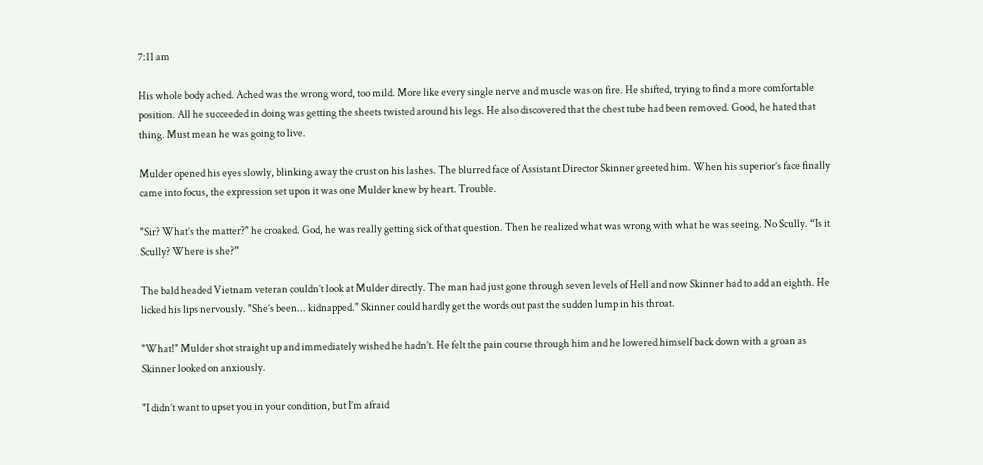7:11 am

His whole body ached. Ached was the wrong word, too mild. More like every single nerve and muscle was on fire. He shifted, trying to find a more comfortable position. All he succeeded in doing was getting the sheets twisted around his legs. He also discovered that the chest tube had been removed. Good, he hated that thing. Must mean he was going to live.

Mulder opened his eyes slowly, blinking away the crust on his lashes. The blurred face of Assistant Director Skinner greeted him. When his superior’s face finally came into focus, the expression set upon it was one Mulder knew by heart. Trouble.

"Sir? What’s the matter?" he croaked. God, he was really getting sick of that question. Then he realized what was wrong with what he was seeing. No Scully. “Is it Scully? Where is she?”

The bald headed Vietnam veteran couldn’t look at Mulder directly. The man had just gone through seven levels of Hell and now Skinner had to add an eighth. He licked his lips nervously. "She’s been... kidnapped." Skinner could hardly get the words out past the sudden lump in his throat.

"What!" Mulder shot straight up and immediately wished he hadn’t. He felt the pain course through him and he lowered himself back down with a groan as Skinner looked on anxiously.

"I didn’t want to upset you in your condition, but I’m afraid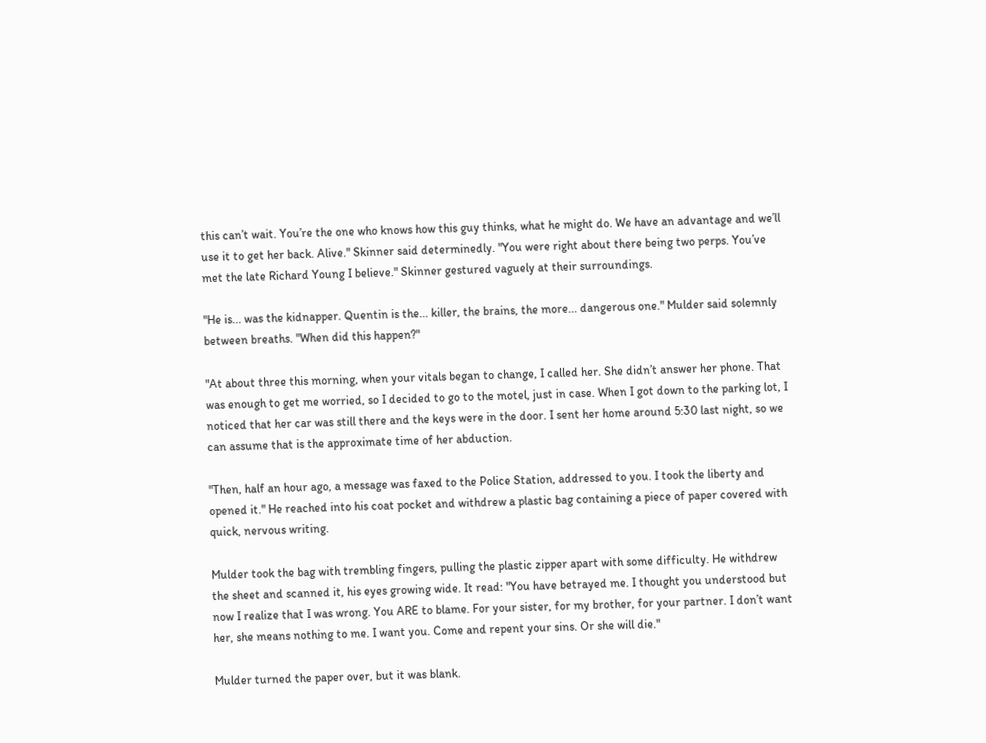this can’t wait. You’re the one who knows how this guy thinks, what he might do. We have an advantage and we’ll use it to get her back. Alive." Skinner said determinedly. "You were right about there being two perps. You’ve met the late Richard Young I believe." Skinner gestured vaguely at their surroundings.

"He is... was the kidnapper. Quentin is the... killer, the brains, the more... dangerous one." Mulder said solemnly between breaths. "When did this happen?"

"At about three this morning, when your vitals began to change, I called her. She didn’t answer her phone. That was enough to get me worried, so I decided to go to the motel, just in case. When I got down to the parking lot, I noticed that her car was still there and the keys were in the door. I sent her home around 5:30 last night, so we can assume that is the approximate time of her abduction.

"Then, half an hour ago, a message was faxed to the Police Station, addressed to you. I took the liberty and opened it." He reached into his coat pocket and withdrew a plastic bag containing a piece of paper covered with quick, nervous writing.

Mulder took the bag with trembling fingers, pulling the plastic zipper apart with some difficulty. He withdrew the sheet and scanned it, his eyes growing wide. It read: "You have betrayed me. I thought you understood but now I realize that I was wrong. You ARE to blame. For your sister, for my brother, for your partner. I don’t want her, she means nothing to me. I want you. Come and repent your sins. Or she will die."

Mulder turned the paper over, but it was blank.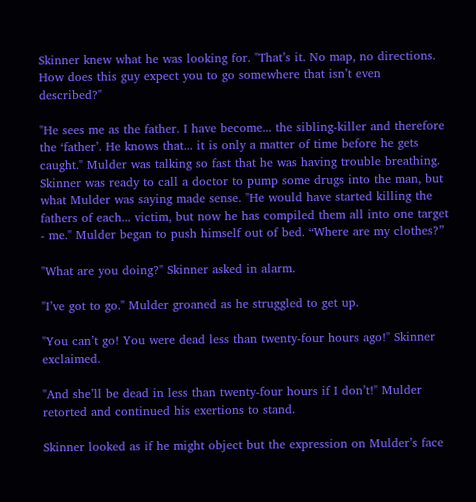Skinner knew what he was looking for. "That’s it. No map, no directions. How does this guy expect you to go somewhere that isn’t even described?"

"He sees me as the father. I have become... the sibling-killer and therefore the ‘father’. He knows that... it is only a matter of time before he gets caught." Mulder was talking so fast that he was having trouble breathing. Skinner was ready to call a doctor to pump some drugs into the man, but what Mulder was saying made sense. "He would have started killing the fathers of each... victim, but now he has compiled them all into one target - me." Mulder began to push himself out of bed. “Where are my clothes?”

"What are you doing?" Skinner asked in alarm.

"I’ve got to go." Mulder groaned as he struggled to get up.

"You can’t go! You were dead less than twenty-four hours ago!" Skinner exclaimed.

"And she’ll be dead in less than twenty-four hours if I don’t!" Mulder retorted and continued his exertions to stand.

Skinner looked as if he might object but the expression on Mulder’s face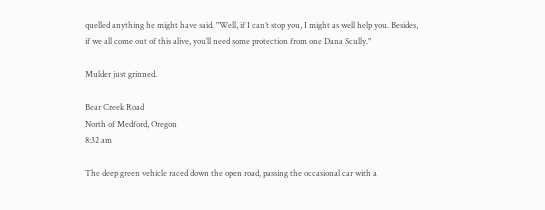quelled anything he might have said. "Well, if I can’t stop you, I might as well help you. Besides, if we all come out of this alive, you’ll need some protection from one Dana Scully."

Mulder just grinned.

Bear Creek Road
North of Medford, Oregon
8:32 am

The deep green vehicle raced down the open road, passing the occasional car with a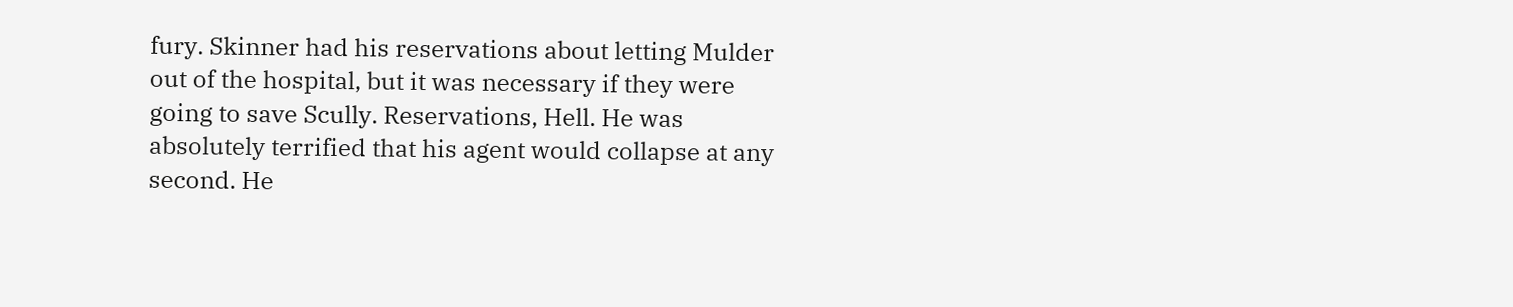fury. Skinner had his reservations about letting Mulder out of the hospital, but it was necessary if they were going to save Scully. Reservations, Hell. He was absolutely terrified that his agent would collapse at any second. He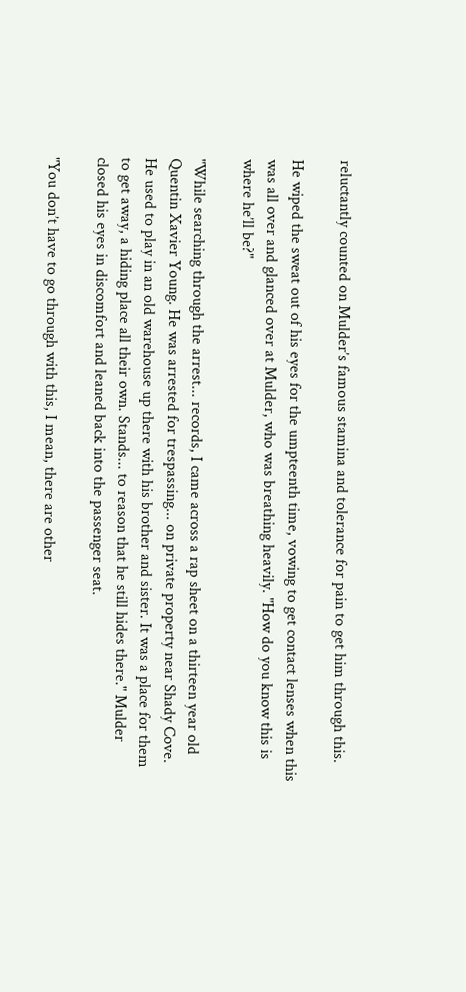reluctantly counted on Mulder’s famous stamina and tolerance for pain to get him through this.

He wiped the sweat out of his eyes for the umpteenth time, vowing to get contact lenses when this was all over and glanced over at Mulder, who was breathing heavily. "How do you know this is where he’ll be?"

"While searching through the arrest... records, I came across a rap sheet on a thirteen year old Quentin Xavier Young. He was arrested for trespassing... on private property near Shady Cove. He used to play in an old warehouse up there with his brother and sister. It was a place for them to get away, a hiding place all their own. Stands... to reason that he still hides there." Mulder closed his eyes in discomfort and leaned back into the passenger seat.

"You don’t have to go through with this, I mean, there are other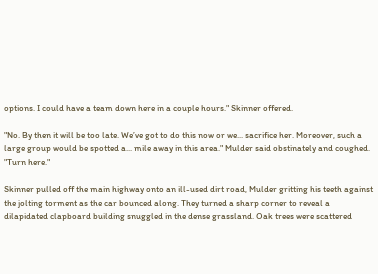options. I could have a team down here in a couple hours." Skinner offered.

"No. By then it will be too late. We’ve got to do this now or we... sacrifice her. Moreover, such a large group would be spotted a... mile away in this area." Mulder said obstinately and coughed. "Turn here."

Skinner pulled off the main highway onto an ill-used dirt road, Mulder gritting his teeth against the jolting torment as the car bounced along. They turned a sharp corner to reveal a dilapidated clapboard building snuggled in the dense grassland. Oak trees were scattered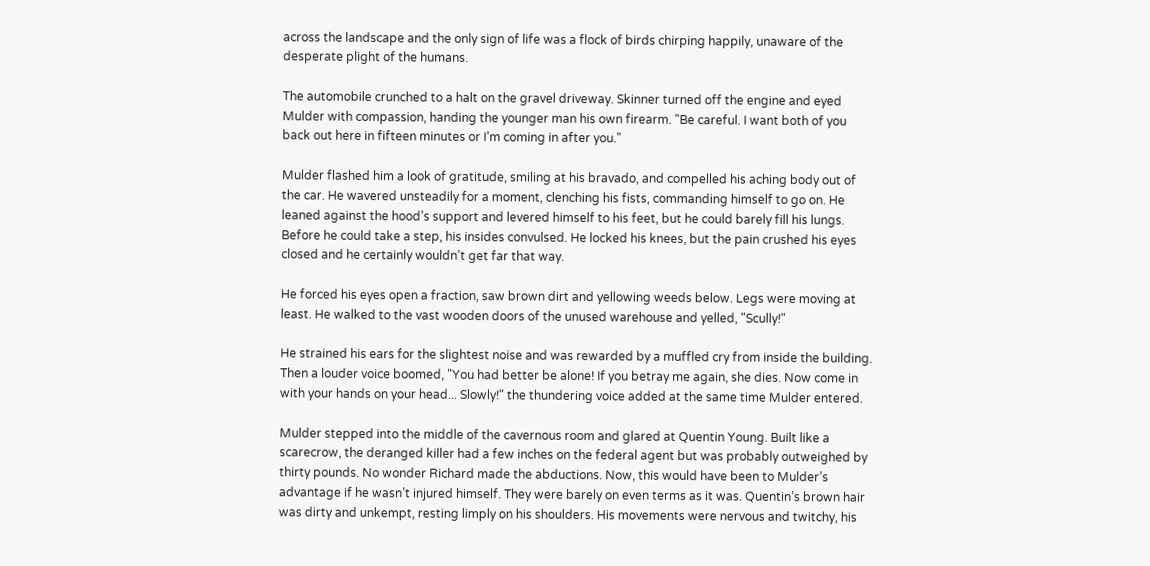across the landscape and the only sign of life was a flock of birds chirping happily, unaware of the desperate plight of the humans.

The automobile crunched to a halt on the gravel driveway. Skinner turned off the engine and eyed Mulder with compassion, handing the younger man his own firearm. "Be careful. I want both of you back out here in fifteen minutes or I’m coming in after you."

Mulder flashed him a look of gratitude, smiling at his bravado, and compelled his aching body out of the car. He wavered unsteadily for a moment, clenching his fists, commanding himself to go on. He leaned against the hood’s support and levered himself to his feet, but he could barely fill his lungs. Before he could take a step, his insides convulsed. He locked his knees, but the pain crushed his eyes closed and he certainly wouldn’t get far that way.

He forced his eyes open a fraction, saw brown dirt and yellowing weeds below. Legs were moving at least. He walked to the vast wooden doors of the unused warehouse and yelled, "Scully!"

He strained his ears for the slightest noise and was rewarded by a muffled cry from inside the building. Then a louder voice boomed, "You had better be alone! If you betray me again, she dies. Now come in with your hands on your head... Slowly!" the thundering voice added at the same time Mulder entered.

Mulder stepped into the middle of the cavernous room and glared at Quentin Young. Built like a scarecrow, the deranged killer had a few inches on the federal agent but was probably outweighed by thirty pounds. No wonder Richard made the abductions. Now, this would have been to Mulder’s advantage if he wasn’t injured himself. They were barely on even terms as it was. Quentin’s brown hair was dirty and unkempt, resting limply on his shoulders. His movements were nervous and twitchy, his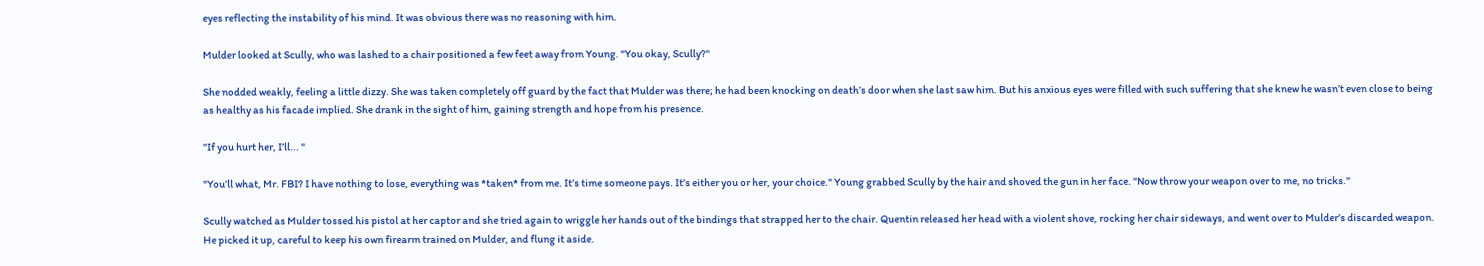eyes reflecting the instability of his mind. It was obvious there was no reasoning with him.

Mulder looked at Scully, who was lashed to a chair positioned a few feet away from Young. "You okay, Scully?"

She nodded weakly, feeling a little dizzy. She was taken completely off guard by the fact that Mulder was there; he had been knocking on death’s door when she last saw him. But his anxious eyes were filled with such suffering that she knew he wasn’t even close to being as healthy as his facade implied. She drank in the sight of him, gaining strength and hope from his presence.

"If you hurt her, I’ll... "

"You’ll what, Mr. FBI? I have nothing to lose, everything was *taken* from me. It’s time someone pays. It’s either you or her, your choice." Young grabbed Scully by the hair and shoved the gun in her face. "Now throw your weapon over to me, no tricks."

Scully watched as Mulder tossed his pistol at her captor and she tried again to wriggle her hands out of the bindings that strapped her to the chair. Quentin released her head with a violent shove, rocking her chair sideways, and went over to Mulder’s discarded weapon. He picked it up, careful to keep his own firearm trained on Mulder, and flung it aside.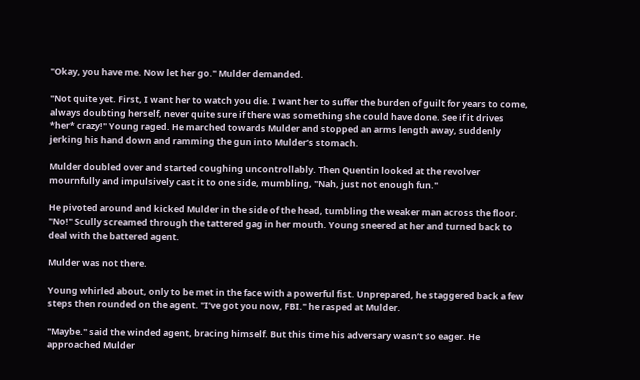"Okay, you have me. Now let her go." Mulder demanded.

"Not quite yet. First, I want her to watch you die. I want her to suffer the burden of guilt for years to come, always doubting herself, never quite sure if there was something she could have done. See if it drives *her* crazy!" Young raged. He marched towards Mulder and stopped an arms length away, suddenly jerking his hand down and ramming the gun into Mulder’s stomach.

Mulder doubled over and started coughing uncontrollably. Then Quentin looked at the revolver mournfully and impulsively cast it to one side, mumbling, "Nah, just not enough fun."

He pivoted around and kicked Mulder in the side of the head, tumbling the weaker man across the floor. "No!" Scully screamed through the tattered gag in her mouth. Young sneered at her and turned back to deal with the battered agent.

Mulder was not there.

Young whirled about, only to be met in the face with a powerful fist. Unprepared, he staggered back a few steps then rounded on the agent. "I’ve got you now, FBI." he rasped at Mulder.

"Maybe." said the winded agent, bracing himself. But this time his adversary wasn’t so eager. He approached Mulder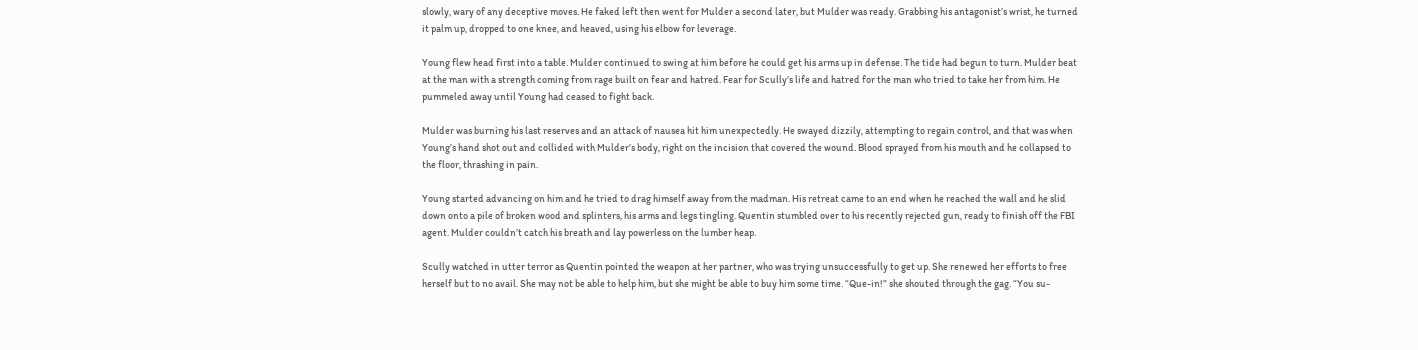slowly, wary of any deceptive moves. He faked left then went for Mulder a second later, but Mulder was ready. Grabbing his antagonist’s wrist, he turned it palm up, dropped to one knee, and heaved, using his elbow for leverage.

Young flew head first into a table. Mulder continued to swing at him before he could get his arms up in defense. The tide had begun to turn. Mulder beat at the man with a strength coming from rage built on fear and hatred. Fear for Scully’s life and hatred for the man who tried to take her from him. He pummeled away until Young had ceased to fight back.

Mulder was burning his last reserves and an attack of nausea hit him unexpectedly. He swayed dizzily, attempting to regain control, and that was when Young’s hand shot out and collided with Mulder’s body, right on the incision that covered the wound. Blood sprayed from his mouth and he collapsed to the floor, thrashing in pain.

Young started advancing on him and he tried to drag himself away from the madman. His retreat came to an end when he reached the wall and he slid down onto a pile of broken wood and splinters, his arms and legs tingling. Quentin stumbled over to his recently rejected gun, ready to finish off the FBI agent. Mulder couldn’t catch his breath and lay powerless on the lumber heap.

Scully watched in utter terror as Quentin pointed the weapon at her partner, who was trying unsuccessfully to get up. She renewed her efforts to free herself but to no avail. She may not be able to help him, but she might be able to buy him some time. “Que-in!” she shouted through the gag. “You su-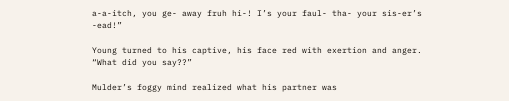a-a-itch, you ge- away fruh hi-! I’s your faul- tha- your sis-er’s -ead!”

Young turned to his captive, his face red with exertion and anger. “What did you say??”

Mulder’s foggy mind realized what his partner was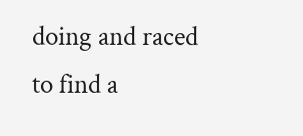doing and raced to find a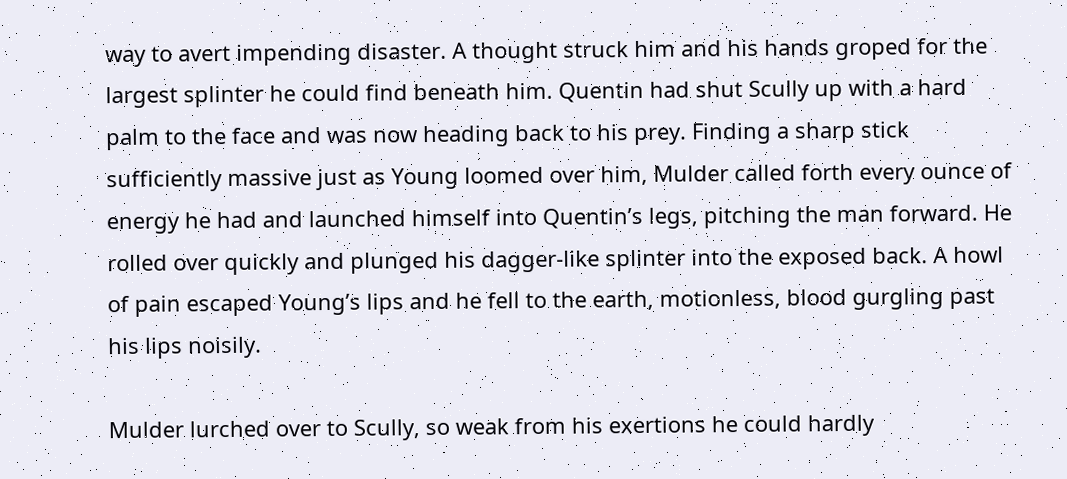way to avert impending disaster. A thought struck him and his hands groped for the largest splinter he could find beneath him. Quentin had shut Scully up with a hard palm to the face and was now heading back to his prey. Finding a sharp stick sufficiently massive just as Young loomed over him, Mulder called forth every ounce of energy he had and launched himself into Quentin’s legs, pitching the man forward. He rolled over quickly and plunged his dagger-like splinter into the exposed back. A howl of pain escaped Young’s lips and he fell to the earth, motionless, blood gurgling past his lips noisily.

Mulder lurched over to Scully, so weak from his exertions he could hardly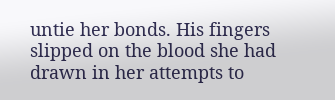untie her bonds. His fingers slipped on the blood she had drawn in her attempts to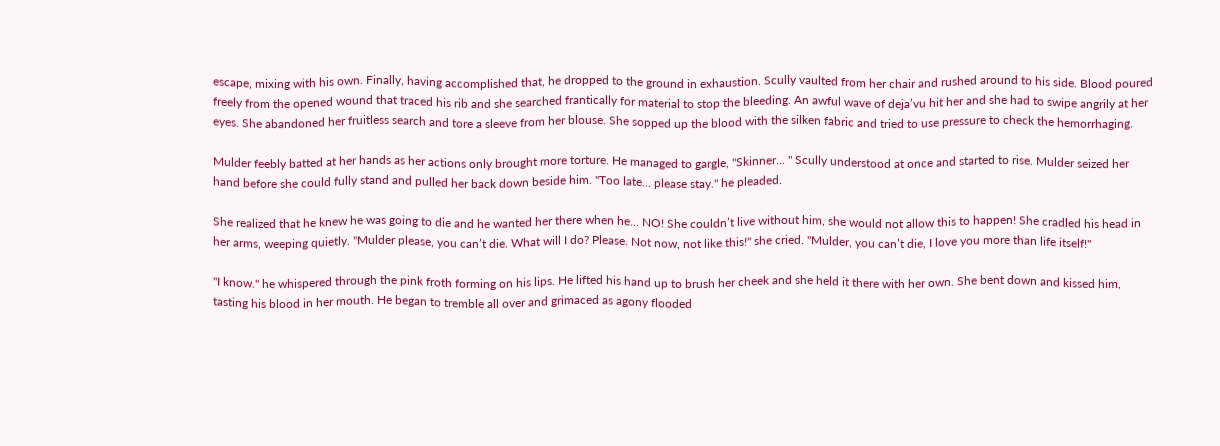escape, mixing with his own. Finally, having accomplished that, he dropped to the ground in exhaustion. Scully vaulted from her chair and rushed around to his side. Blood poured freely from the opened wound that traced his rib and she searched frantically for material to stop the bleeding. An awful wave of deja’vu hit her and she had to swipe angrily at her eyes. She abandoned her fruitless search and tore a sleeve from her blouse. She sopped up the blood with the silken fabric and tried to use pressure to check the hemorrhaging.

Mulder feebly batted at her hands as her actions only brought more torture. He managed to gargle, "Skinner... " Scully understood at once and started to rise. Mulder seized her hand before she could fully stand and pulled her back down beside him. "Too late... please stay." he pleaded.

She realized that he knew he was going to die and he wanted her there when he... NO! She couldn’t live without him, she would not allow this to happen! She cradled his head in her arms, weeping quietly. "Mulder please, you can’t die. What will I do? Please. Not now, not like this!" she cried. "Mulder, you can’t die, I love you more than life itself!"

"I know." he whispered through the pink froth forming on his lips. He lifted his hand up to brush her cheek and she held it there with her own. She bent down and kissed him, tasting his blood in her mouth. He began to tremble all over and grimaced as agony flooded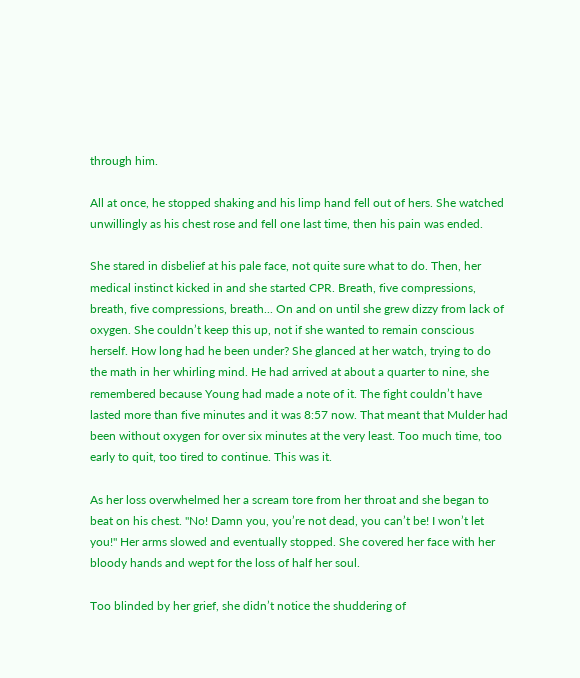through him.

All at once, he stopped shaking and his limp hand fell out of hers. She watched unwillingly as his chest rose and fell one last time, then his pain was ended.

She stared in disbelief at his pale face, not quite sure what to do. Then, her medical instinct kicked in and she started CPR. Breath, five compressions, breath, five compressions, breath... On and on until she grew dizzy from lack of oxygen. She couldn’t keep this up, not if she wanted to remain conscious herself. How long had he been under? She glanced at her watch, trying to do the math in her whirling mind. He had arrived at about a quarter to nine, she remembered because Young had made a note of it. The fight couldn’t have lasted more than five minutes and it was 8:57 now. That meant that Mulder had been without oxygen for over six minutes at the very least. Too much time, too early to quit, too tired to continue. This was it.

As her loss overwhelmed her a scream tore from her throat and she began to beat on his chest. "No! Damn you, you’re not dead, you can’t be! I won’t let you!" Her arms slowed and eventually stopped. She covered her face with her bloody hands and wept for the loss of half her soul.

Too blinded by her grief, she didn’t notice the shuddering of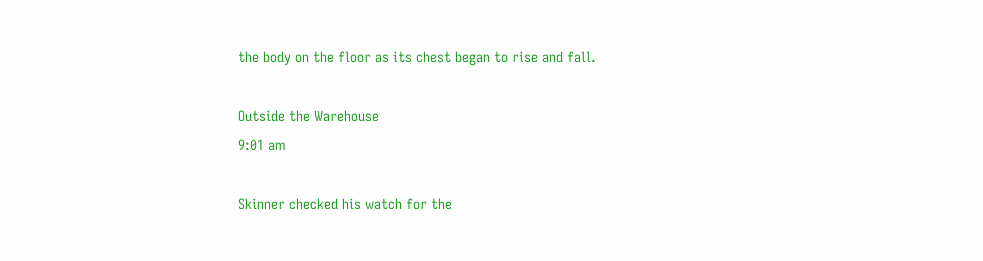the body on the floor as its chest began to rise and fall.

Outside the Warehouse
9:01 am

Skinner checked his watch for the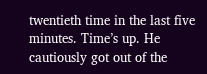twentieth time in the last five minutes. Time’s up. He cautiously got out of the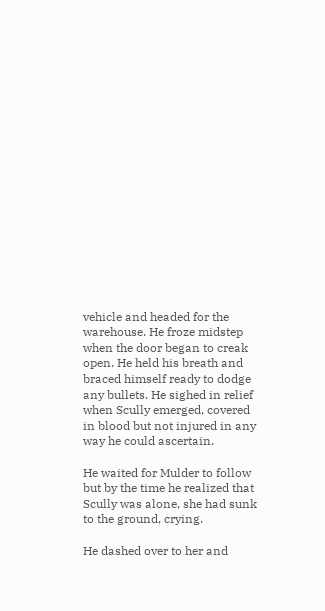vehicle and headed for the warehouse. He froze midstep when the door began to creak open. He held his breath and braced himself ready to dodge any bullets. He sighed in relief when Scully emerged, covered in blood but not injured in any way he could ascertain.

He waited for Mulder to follow but by the time he realized that Scully was alone, she had sunk to the ground, crying.

He dashed over to her and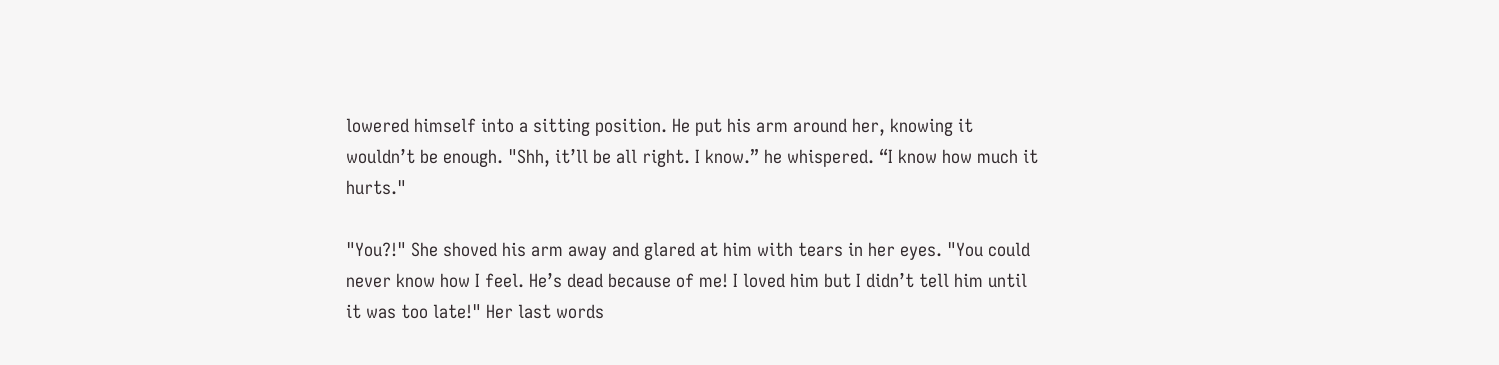lowered himself into a sitting position. He put his arm around her, knowing it wouldn’t be enough. "Shh, it’ll be all right. I know.” he whispered. “I know how much it hurts."

"You?!" She shoved his arm away and glared at him with tears in her eyes. "You could never know how I feel. He’s dead because of me! I loved him but I didn’t tell him until it was too late!" Her last words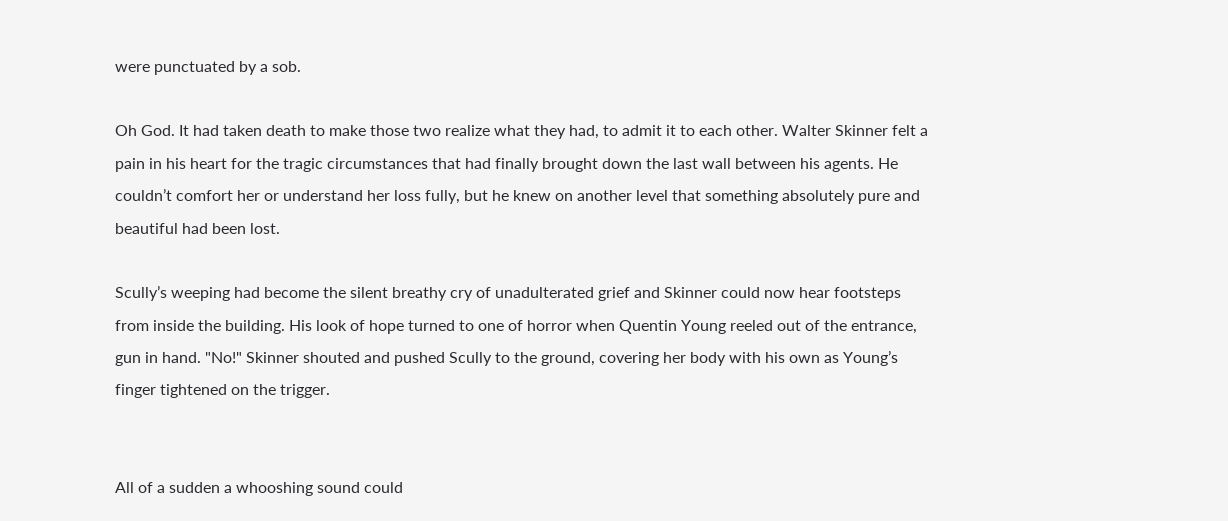were punctuated by a sob.

Oh God. It had taken death to make those two realize what they had, to admit it to each other. Walter Skinner felt a pain in his heart for the tragic circumstances that had finally brought down the last wall between his agents. He couldn’t comfort her or understand her loss fully, but he knew on another level that something absolutely pure and beautiful had been lost.

Scully’s weeping had become the silent breathy cry of unadulterated grief and Skinner could now hear footsteps from inside the building. His look of hope turned to one of horror when Quentin Young reeled out of the entrance, gun in hand. "No!" Skinner shouted and pushed Scully to the ground, covering her body with his own as Young’s finger tightened on the trigger.


All of a sudden a whooshing sound could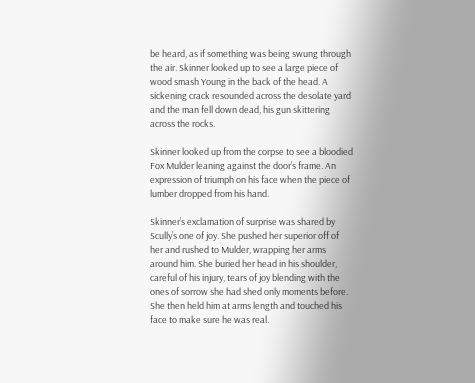be heard, as if something was being swung through the air. Skinner looked up to see a large piece of wood smash Young in the back of the head. A sickening crack resounded across the desolate yard and the man fell down dead, his gun skittering across the rocks.

Skinner looked up from the corpse to see a bloodied Fox Mulder leaning against the door’s frame. An expression of triumph on his face when the piece of lumber dropped from his hand.

Skinner’s exclamation of surprise was shared by Scully’s one of joy. She pushed her superior off of her and rushed to Mulder, wrapping her arms around him. She buried her head in his shoulder, careful of his injury, tears of joy blending with the ones of sorrow she had shed only moments before. She then held him at arms length and touched his face to make sure he was real.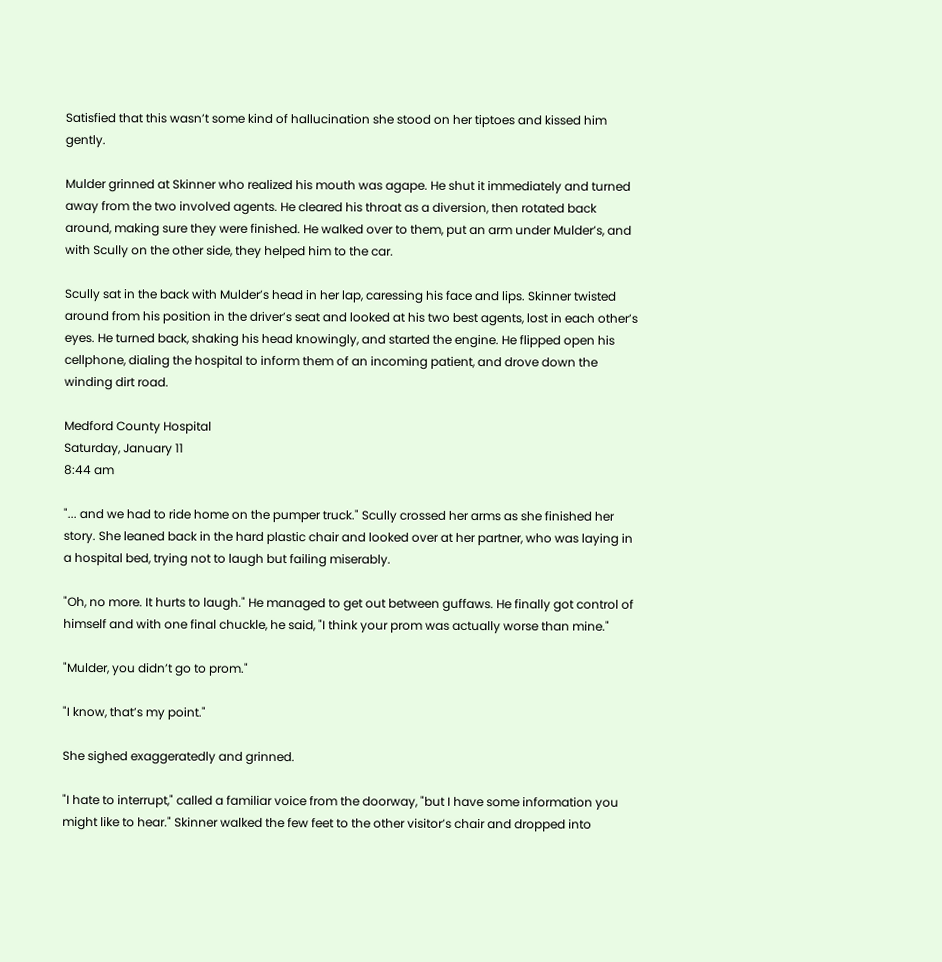Satisfied that this wasn’t some kind of hallucination she stood on her tiptoes and kissed him gently.

Mulder grinned at Skinner who realized his mouth was agape. He shut it immediately and turned away from the two involved agents. He cleared his throat as a diversion, then rotated back around, making sure they were finished. He walked over to them, put an arm under Mulder’s, and with Scully on the other side, they helped him to the car.

Scully sat in the back with Mulder’s head in her lap, caressing his face and lips. Skinner twisted around from his position in the driver’s seat and looked at his two best agents, lost in each other’s eyes. He turned back, shaking his head knowingly, and started the engine. He flipped open his cellphone, dialing the hospital to inform them of an incoming patient, and drove down the winding dirt road.

Medford County Hospital
Saturday, January 11
8:44 am

"... and we had to ride home on the pumper truck." Scully crossed her arms as she finished her story. She leaned back in the hard plastic chair and looked over at her partner, who was laying in a hospital bed, trying not to laugh but failing miserably.

"Oh, no more. It hurts to laugh." He managed to get out between guffaws. He finally got control of himself and with one final chuckle, he said, "I think your prom was actually worse than mine."

"Mulder, you didn’t go to prom."

"I know, that’s my point."

She sighed exaggeratedly and grinned.

"I hate to interrupt," called a familiar voice from the doorway, "but I have some information you might like to hear." Skinner walked the few feet to the other visitor’s chair and dropped into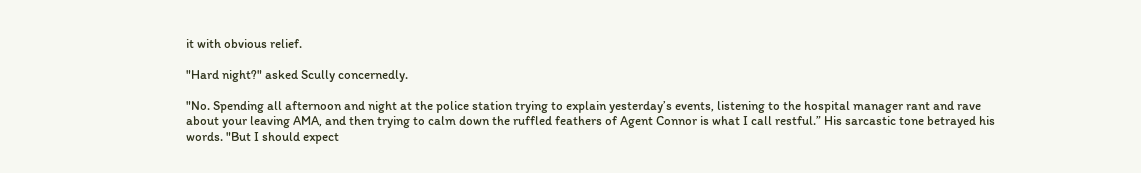it with obvious relief.

"Hard night?" asked Scully concernedly.

"No. Spending all afternoon and night at the police station trying to explain yesterday’s events, listening to the hospital manager rant and rave about your leaving AMA, and then trying to calm down the ruffled feathers of Agent Connor is what I call restful.” His sarcastic tone betrayed his words. "But I should expect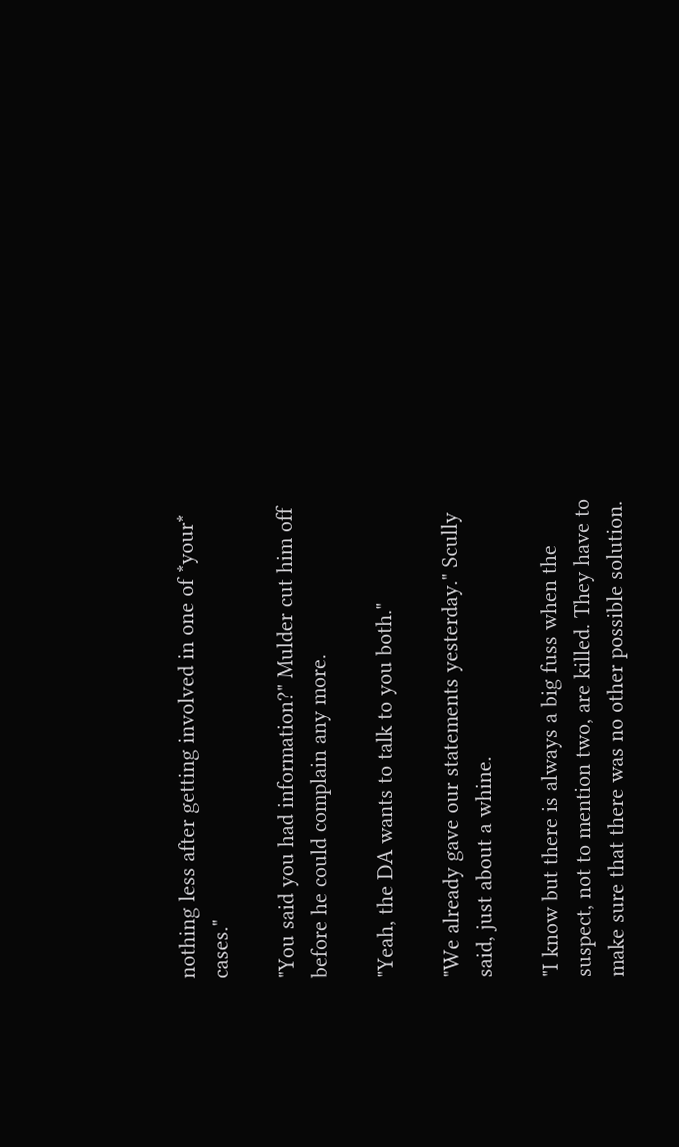nothing less after getting involved in one of *your* cases."

"You said you had information?" Mulder cut him off before he could complain any more.

"Yeah, the DA wants to talk to you both."

"We already gave our statements yesterday." Scully said, just about a whine.

"I know but there is always a big fuss when the suspect, not to mention two, are killed. They have to make sure that there was no other possible solution.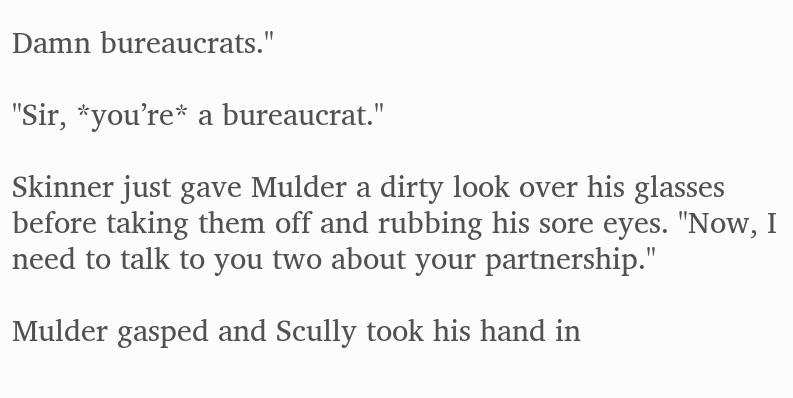Damn bureaucrats."

"Sir, *you’re* a bureaucrat."

Skinner just gave Mulder a dirty look over his glasses before taking them off and rubbing his sore eyes. "Now, I need to talk to you two about your partnership."

Mulder gasped and Scully took his hand in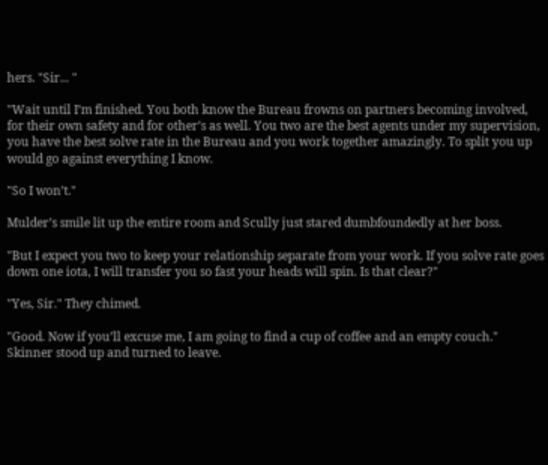hers. "Sir... "

"Wait until I’m finished. You both know the Bureau frowns on partners becoming involved, for their own safety and for other’s as well. You two are the best agents under my supervision, you have the best solve rate in the Bureau and you work together amazingly. To split you up would go against everything I know.

"So I won’t."

Mulder’s smile lit up the entire room and Scully just stared dumbfoundedly at her boss.

"But I expect you two to keep your relationship separate from your work. If you solve rate goes down one iota, I will transfer you so fast your heads will spin. Is that clear?"

"Yes, Sir." They chimed.

"Good. Now if you’ll excuse me, I am going to find a cup of coffee and an empty couch." Skinner stood up and turned to leave.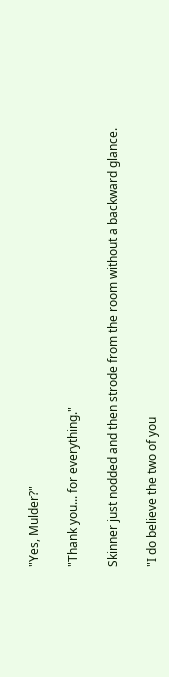"Yes, Mulder?"

"Thank you... for everything."

Skinner just nodded and then strode from the room without a backward glance.

"I do believe the two of you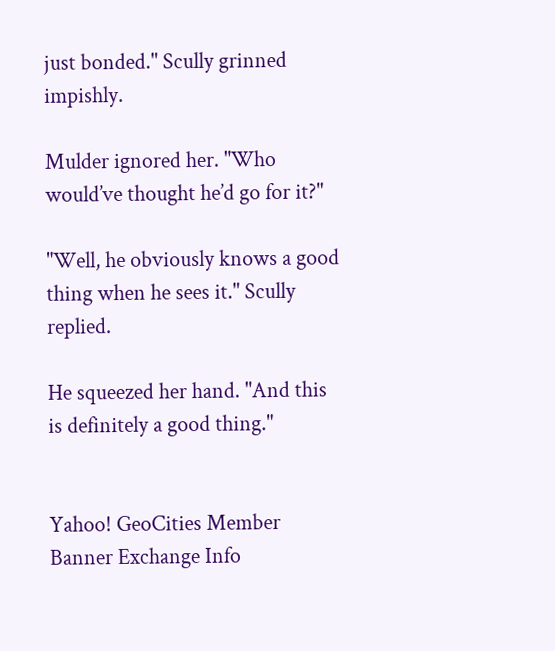just bonded." Scully grinned impishly.

Mulder ignored her. "Who would’ve thought he’d go for it?"

"Well, he obviously knows a good thing when he sees it." Scully replied.

He squeezed her hand. "And this is definitely a good thing."


Yahoo! GeoCities Member Banner Exchange Info